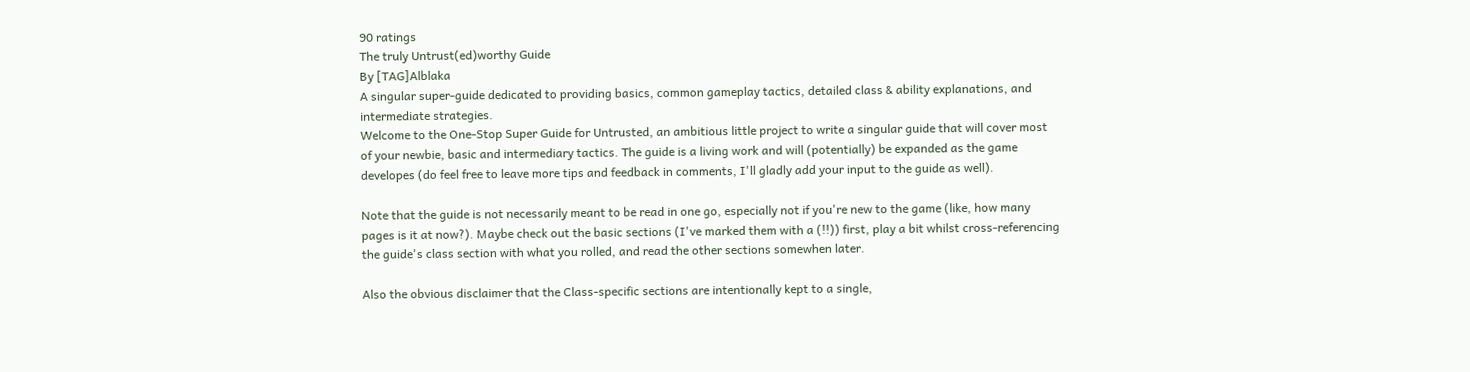90 ratings
The truly Untrust(ed)worthy Guide
By [TAG]Alblaka
A singular super-guide dedicated to providing basics, common gameplay tactics, detailed class & ability explanations, and intermediate strategies.
Welcome to the One-Stop Super Guide for Untrusted, an ambitious little project to write a singular guide that will cover most of your newbie, basic and intermediary tactics. The guide is a living work and will (potentially) be expanded as the game developes (do feel free to leave more tips and feedback in comments, I'll gladly add your input to the guide as well).

Note that the guide is not necessarily meant to be read in one go, especially not if you're new to the game (like, how many pages is it at now?). Maybe check out the basic sections (I've marked them with a (!!)) first, play a bit whilst cross-referencing the guide's class section with what you rolled, and read the other sections somewhen later.

Also the obvious disclaimer that the Class-specific sections are intentionally kept to a single,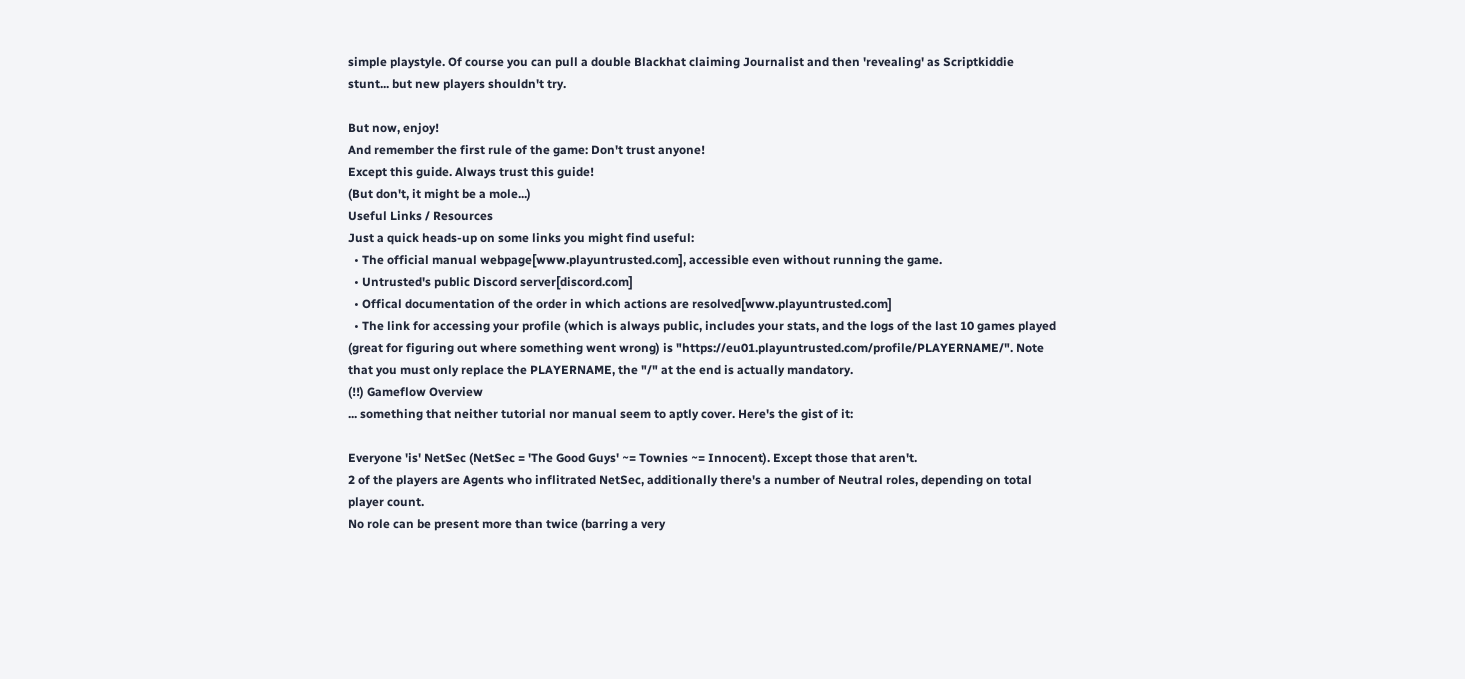simple playstyle. Of course you can pull a double Blackhat claiming Journalist and then 'revealing' as Scriptkiddie stunt... but new players shouldn't try.

But now, enjoy!
And remember the first rule of the game: Don't trust anyone!
Except this guide. Always trust this guide!
(But don't, it might be a mole...)
Useful Links / Resources
Just a quick heads-up on some links you might find useful:
  • The official manual webpage[www.playuntrusted.com], accessible even without running the game.
  • Untrusted's public Discord server[discord.com]
  • Offical documentation of the order in which actions are resolved[www.playuntrusted.com]
  • The link for accessing your profile (which is always public, includes your stats, and the logs of the last 10 games played (great for figuring out where something went wrong) is "https://eu01.playuntrusted.com/profile/PLAYERNAME/". Note that you must only replace the PLAYERNAME, the "/" at the end is actually mandatory.
(!!) Gameflow Overview
... something that neither tutorial nor manual seem to aptly cover. Here's the gist of it:

Everyone 'is' NetSec (NetSec = 'The Good Guys' ~= Townies ~= Innocent). Except those that aren't.
2 of the players are Agents who inflitrated NetSec, additionally there's a number of Neutral roles, depending on total player count.
No role can be present more than twice (barring a very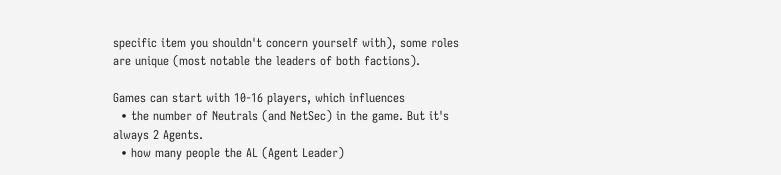specific item you shouldn't concern yourself with), some roles are unique (most notable the leaders of both factions).

Games can start with 10-16 players, which influences
  • the number of Neutrals (and NetSec) in the game. But it's always 2 Agents.
  • how many people the AL (Agent Leader)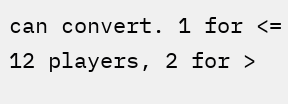can convert. 1 for <= 12 players, 2 for >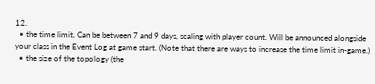12.
  • the time limit. Can be between 7 and 9 days, scaling with player count. Will be announced alongside your class in the Event Log at game start. (Note that there are ways to increase the time limit in-game.)
  • the size of the topology (the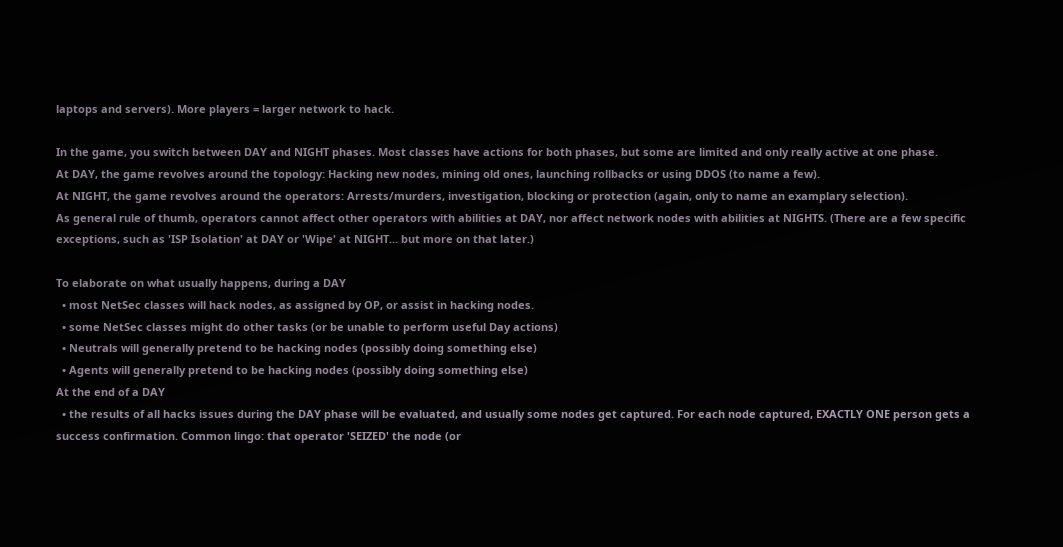laptops and servers). More players = larger network to hack.

In the game, you switch between DAY and NIGHT phases. Most classes have actions for both phases, but some are limited and only really active at one phase.
At DAY, the game revolves around the topology: Hacking new nodes, mining old ones, launching rollbacks or using DDOS (to name a few).
At NIGHT, the game revolves around the operators: Arrests/murders, investigation, blocking or protection (again, only to name an examplary selection).
As general rule of thumb, operators cannot affect other operators with abilities at DAY, nor affect network nodes with abilities at NIGHTS. (There are a few specific exceptions, such as 'ISP Isolation' at DAY or 'Wipe' at NIGHT... but more on that later.)

To elaborate on what usually happens, during a DAY
  • most NetSec classes will hack nodes, as assigned by OP, or assist in hacking nodes.
  • some NetSec classes might do other tasks (or be unable to perform useful Day actions)
  • Neutrals will generally pretend to be hacking nodes (possibly doing something else)
  • Agents will generally pretend to be hacking nodes (possibly doing something else)
At the end of a DAY
  • the results of all hacks issues during the DAY phase will be evaluated, and usually some nodes get captured. For each node captured, EXACTLY ONE person gets a success confirmation. Common lingo: that operator 'SEIZED' the node (or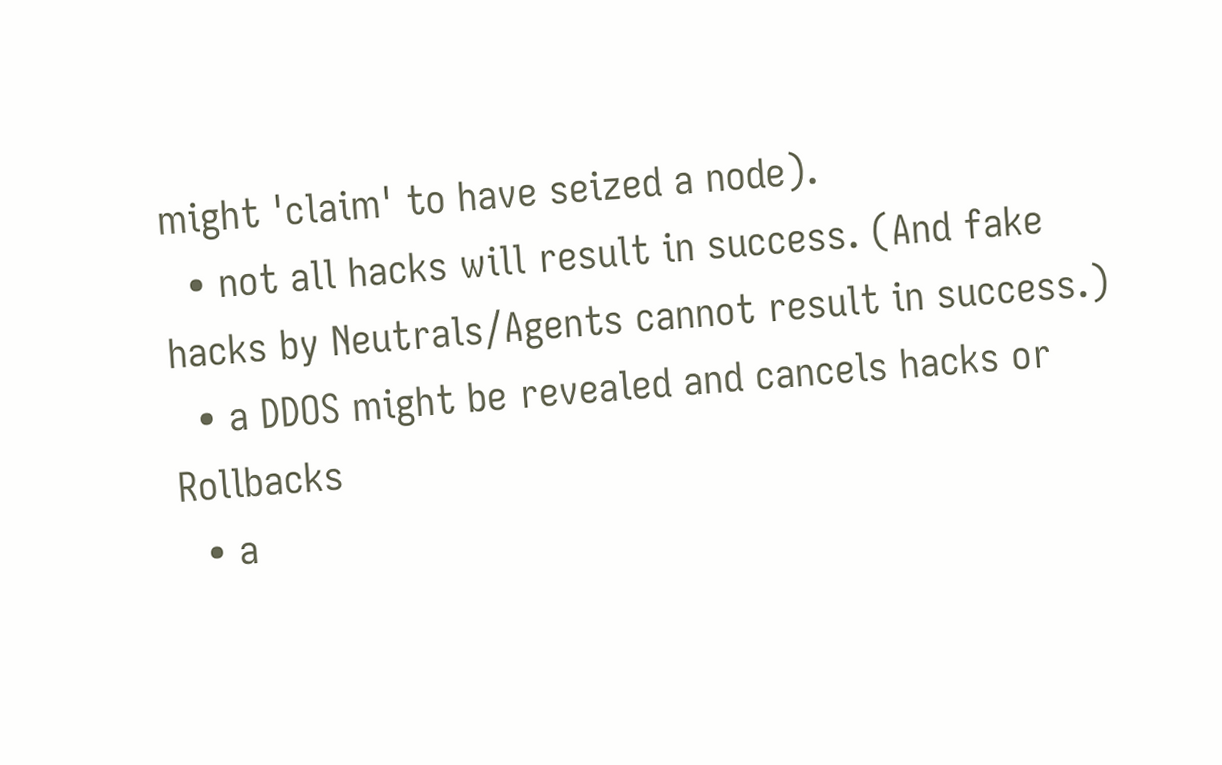might 'claim' to have seized a node).
  • not all hacks will result in success. (And fake hacks by Neutrals/Agents cannot result in success.)
  • a DDOS might be revealed and cancels hacks or Rollbacks
  • a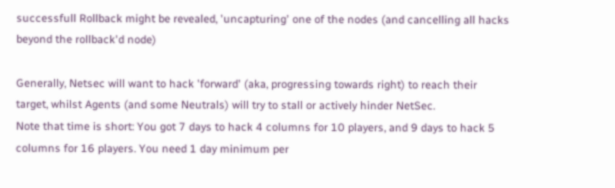successfull Rollback might be revealed, 'uncapturing' one of the nodes (and cancelling all hacks beyond the rollback'd node)

Generally, Netsec will want to hack 'forward' (aka, progressing towards right) to reach their target, whilst Agents (and some Neutrals) will try to stall or actively hinder NetSec.
Note that time is short: You got 7 days to hack 4 columns for 10 players, and 9 days to hack 5 columns for 16 players. You need 1 day minimum per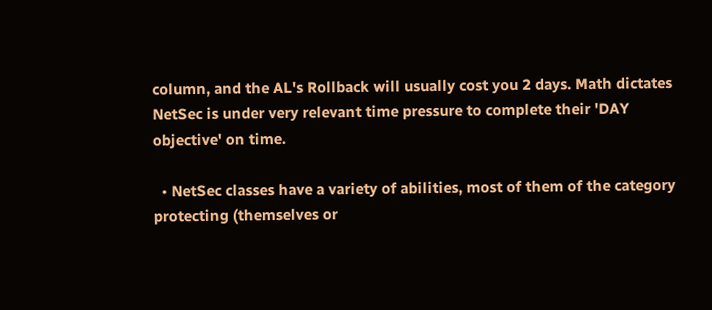column, and the AL's Rollback will usually cost you 2 days. Math dictates NetSec is under very relevant time pressure to complete their 'DAY objective' on time.

  • NetSec classes have a variety of abilities, most of them of the category protecting (themselves or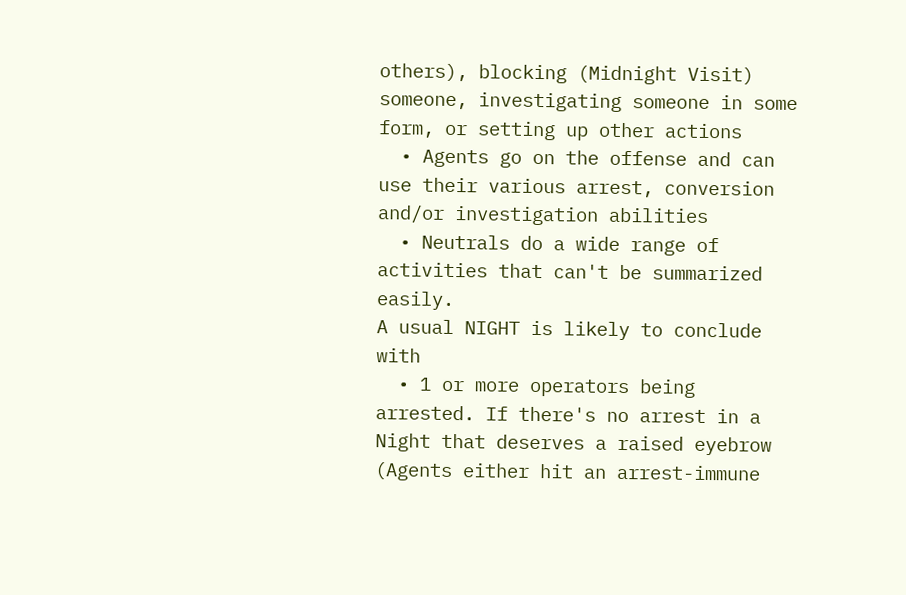others), blocking (Midnight Visit) someone, investigating someone in some form, or setting up other actions
  • Agents go on the offense and can use their various arrest, conversion and/or investigation abilities
  • Neutrals do a wide range of activities that can't be summarized easily.
A usual NIGHT is likely to conclude with
  • 1 or more operators being arrested. If there's no arrest in a Night that deserves a raised eyebrow (Agents either hit an arrest-immune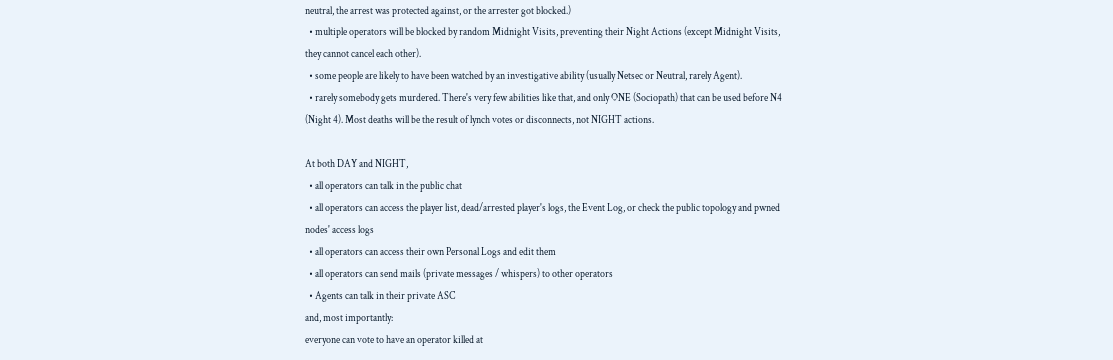neutral, the arrest was protected against, or the arrester got blocked.)
  • multiple operators will be blocked by random Midnight Visits, preventing their Night Actions (except Midnight Visits, they cannot cancel each other).
  • some people are likely to have been watched by an investigative ability (usually Netsec or Neutral, rarely Agent).
  • rarely somebody gets murdered. There's very few abilities like that, and only ONE (Sociopath) that can be used before N4 (Night 4). Most deaths will be the result of lynch votes or disconnects, not NIGHT actions.

At both DAY and NIGHT,
  • all operators can talk in the public chat
  • all operators can access the player list, dead/arrested player's logs, the Event Log, or check the public topology and pwned nodes' access logs
  • all operators can access their own Personal Logs and edit them
  • all operators can send mails (private messages / whispers) to other operators
  • Agents can talk in their private ASC
and, most importantly:
everyone can vote to have an operator killed at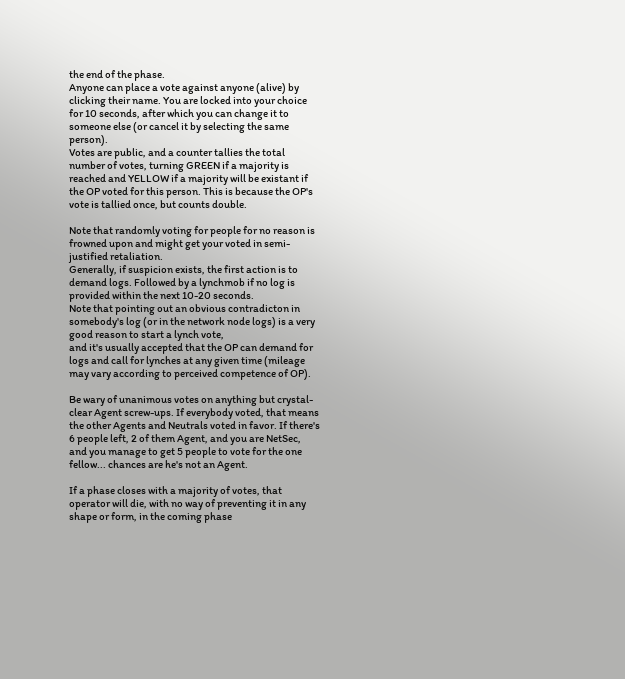the end of the phase.
Anyone can place a vote against anyone (alive) by clicking their name. You are locked into your choice for 10 seconds, after which you can change it to someone else (or cancel it by selecting the same person).
Votes are public, and a counter tallies the total number of votes, turning GREEN if a majority is reached and YELLOW if a majority will be existant if the OP voted for this person. This is because the OP's vote is tallied once, but counts double.

Note that randomly voting for people for no reason is frowned upon and might get your voted in semi-justified retaliation.
Generally, if suspicion exists, the first action is to demand logs. Followed by a lynchmob if no log is provided within the next 10-20 seconds.
Note that pointing out an obvious contradicton in somebody's log (or in the network node logs) is a very good reason to start a lynch vote,
and it's usually accepted that the OP can demand for logs and call for lynches at any given time (mileage may vary according to perceived competence of OP).

Be wary of unanimous votes on anything but crystal-clear Agent screw-ups. If everybody voted, that means the other Agents and Neutrals voted in favor. If there's 6 people left, 2 of them Agent, and you are NetSec, and you manage to get 5 people to vote for the one fellow... chances are he's not an Agent.

If a phase closes with a majority of votes, that operator will die, with no way of preventing it in any shape or form, in the coming phase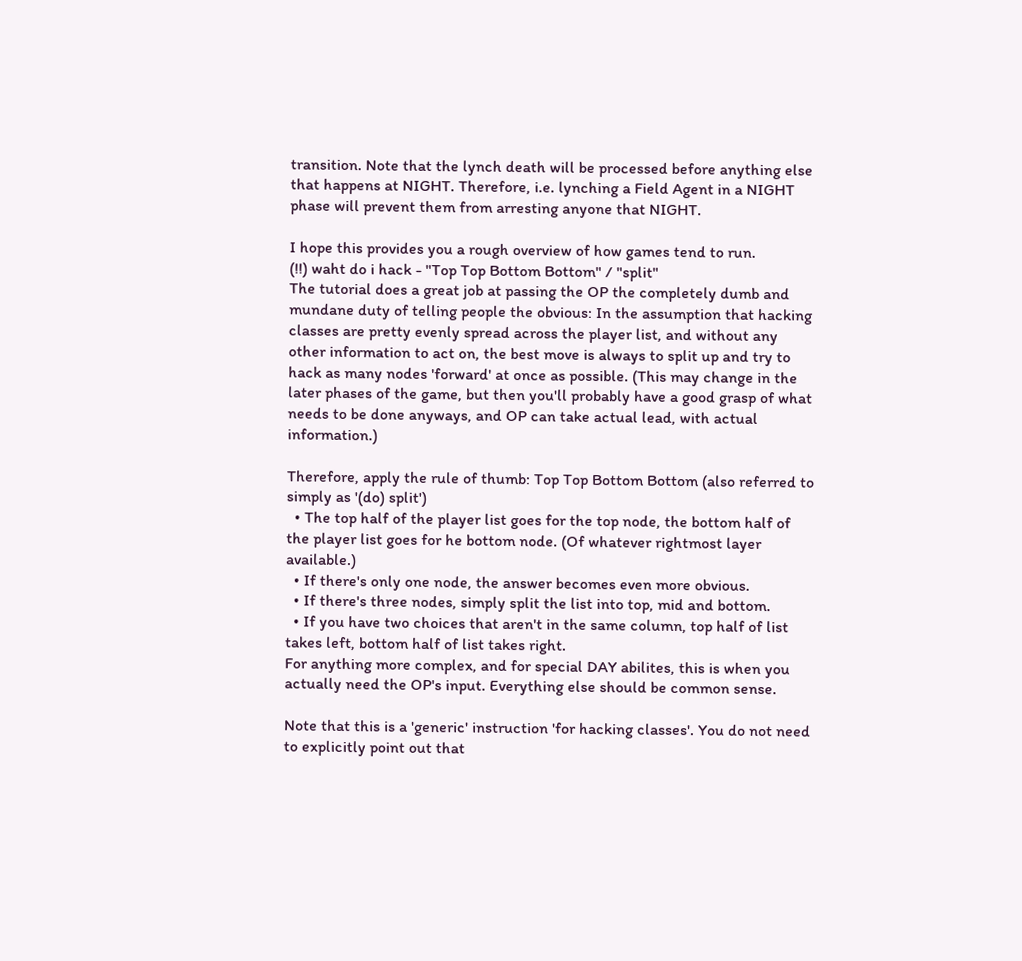transition. Note that the lynch death will be processed before anything else that happens at NIGHT. Therefore, i.e. lynching a Field Agent in a NIGHT phase will prevent them from arresting anyone that NIGHT.

I hope this provides you a rough overview of how games tend to run.
(!!) waht do i hack - "Top Top Bottom Bottom" / "split"
The tutorial does a great job at passing the OP the completely dumb and mundane duty of telling people the obvious: In the assumption that hacking classes are pretty evenly spread across the player list, and without any other information to act on, the best move is always to split up and try to hack as many nodes 'forward' at once as possible. (This may change in the later phases of the game, but then you'll probably have a good grasp of what needs to be done anyways, and OP can take actual lead, with actual information.)

Therefore, apply the rule of thumb: Top Top Bottom Bottom (also referred to simply as '(do) split')
  • The top half of the player list goes for the top node, the bottom half of the player list goes for he bottom node. (Of whatever rightmost layer available.)
  • If there's only one node, the answer becomes even more obvious.
  • If there's three nodes, simply split the list into top, mid and bottom.
  • If you have two choices that aren't in the same column, top half of list takes left, bottom half of list takes right.
For anything more complex, and for special DAY abilites, this is when you actually need the OP's input. Everything else should be common sense.

Note that this is a 'generic' instruction 'for hacking classes'. You do not need to explicitly point out that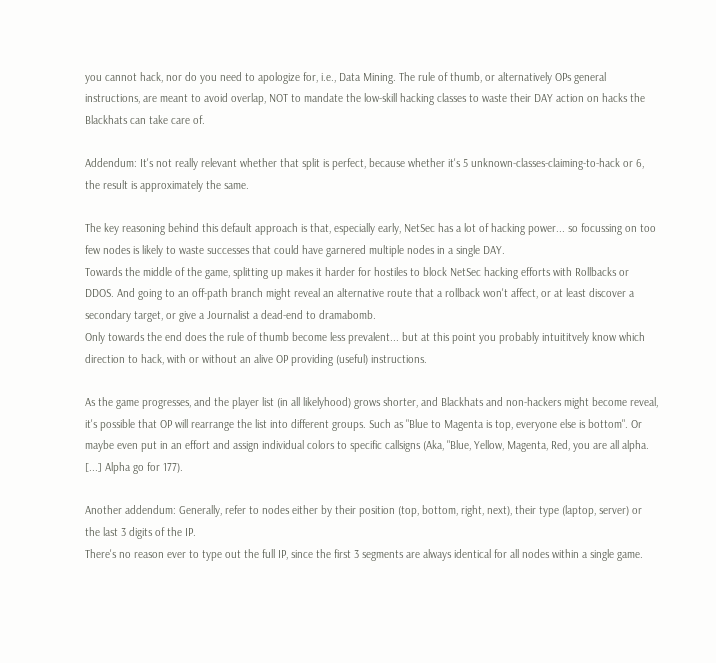you cannot hack, nor do you need to apologize for, i.e., Data Mining. The rule of thumb, or alternatively OPs general instructions, are meant to avoid overlap, NOT to mandate the low-skill hacking classes to waste their DAY action on hacks the Blackhats can take care of.

Addendum: It's not really relevant whether that split is perfect, because whether it's 5 unknown-classes-claiming-to-hack or 6, the result is approximately the same.

The key reasoning behind this default approach is that, especially early, NetSec has a lot of hacking power... so focussing on too few nodes is likely to waste successes that could have garnered multiple nodes in a single DAY.
Towards the middle of the game, splitting up makes it harder for hostiles to block NetSec hacking efforts with Rollbacks or DDOS. And going to an off-path branch might reveal an alternative route that a rollback won't affect, or at least discover a secondary target, or give a Journalist a dead-end to dramabomb.
Only towards the end does the rule of thumb become less prevalent... but at this point you probably intuititvely know which direction to hack, with or without an alive OP providing (useful) instructions.

As the game progresses, and the player list (in all likelyhood) grows shorter, and Blackhats and non-hackers might become reveal, it's possible that OP will rearrange the list into different groups. Such as "Blue to Magenta is top, everyone else is bottom". Or maybe even put in an effort and assign individual colors to specific callsigns (Aka, "Blue, Yellow, Magenta, Red, you are all alpha. [...] Alpha go for 177).

Another addendum: Generally, refer to nodes either by their position (top, bottom, right, next), their type (laptop, server) or the last 3 digits of the IP.
There's no reason ever to type out the full IP, since the first 3 segments are always identical for all nodes within a single game.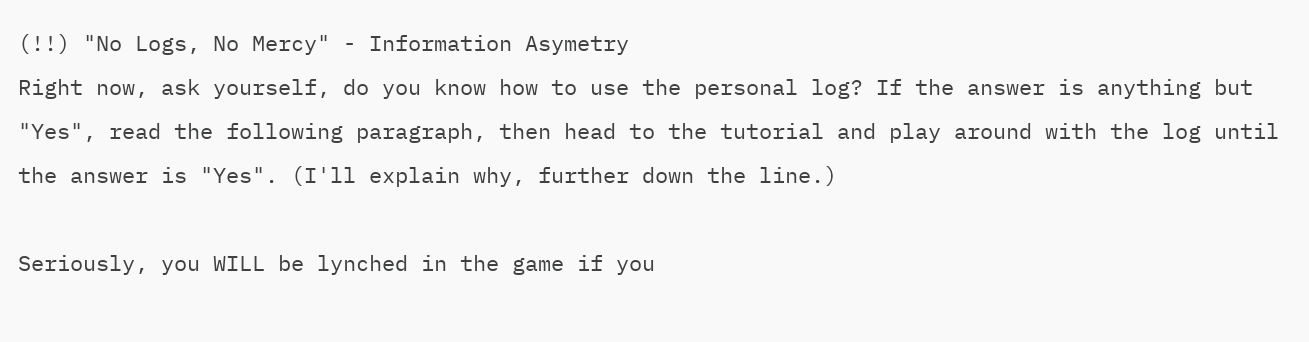(!!) "No Logs, No Mercy" - Information Asymetry
Right now, ask yourself, do you know how to use the personal log? If the answer is anything but "Yes", read the following paragraph, then head to the tutorial and play around with the log until the answer is "Yes". (I'll explain why, further down the line.)

Seriously, you WILL be lynched in the game if you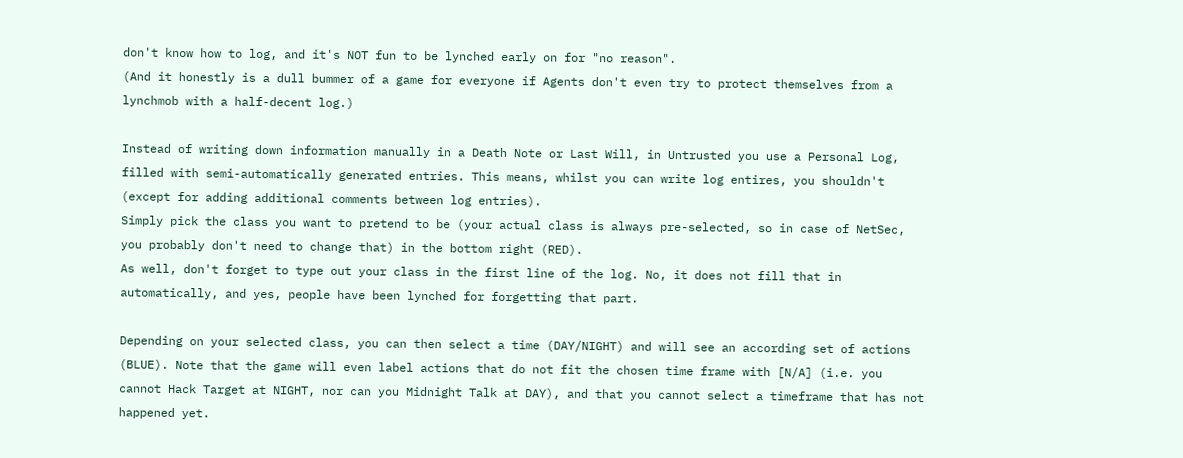don't know how to log, and it's NOT fun to be lynched early on for "no reason".
(And it honestly is a dull bummer of a game for everyone if Agents don't even try to protect themselves from a lynchmob with a half-decent log.)

Instead of writing down information manually in a Death Note or Last Will, in Untrusted you use a Personal Log, filled with semi-automatically generated entries. This means, whilst you can write log entires, you shouldn't (except for adding additional comments between log entries).
Simply pick the class you want to pretend to be (your actual class is always pre-selected, so in case of NetSec, you probably don't need to change that) in the bottom right (RED).
As well, don't forget to type out your class in the first line of the log. No, it does not fill that in automatically, and yes, people have been lynched for forgetting that part.

Depending on your selected class, you can then select a time (DAY/NIGHT) and will see an according set of actions (BLUE). Note that the game will even label actions that do not fit the chosen time frame with [N/A] (i.e. you cannot Hack Target at NIGHT, nor can you Midnight Talk at DAY), and that you cannot select a timeframe that has not happened yet.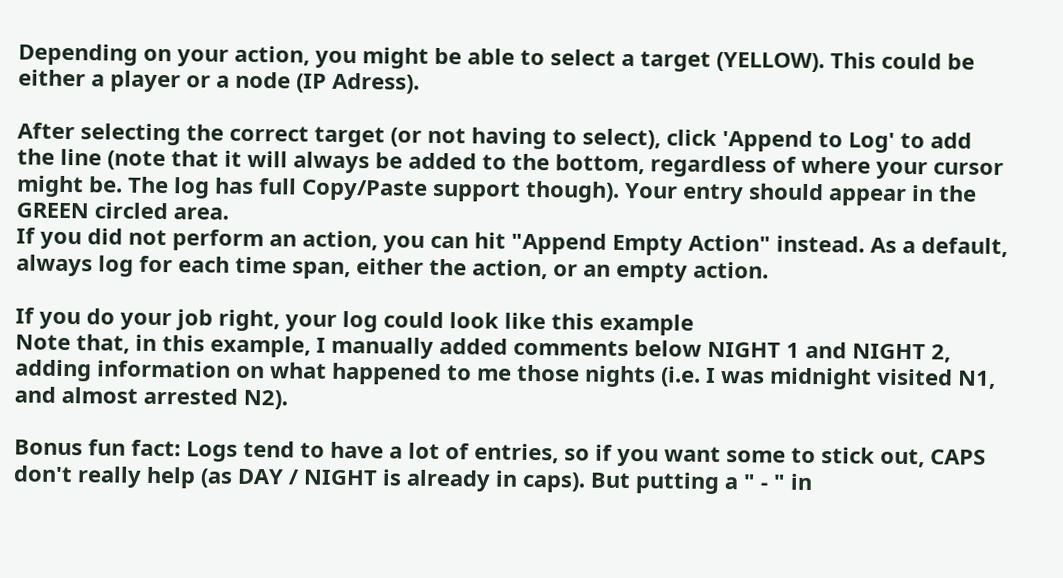Depending on your action, you might be able to select a target (YELLOW). This could be either a player or a node (IP Adress).

After selecting the correct target (or not having to select), click 'Append to Log' to add the line (note that it will always be added to the bottom, regardless of where your cursor might be. The log has full Copy/Paste support though). Your entry should appear in the GREEN circled area.
If you did not perform an action, you can hit "Append Empty Action" instead. As a default, always log for each time span, either the action, or an empty action.

If you do your job right, your log could look like this example
Note that, in this example, I manually added comments below NIGHT 1 and NIGHT 2, adding information on what happened to me those nights (i.e. I was midnight visited N1, and almost arrested N2).

Bonus fun fact: Logs tend to have a lot of entries, so if you want some to stick out, CAPS don't really help (as DAY / NIGHT is already in caps). But putting a " - " in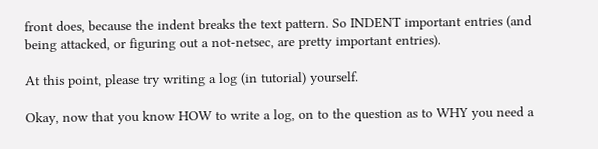front does, because the indent breaks the text pattern. So INDENT important entries (and being attacked, or figuring out a not-netsec, are pretty important entries).

At this point, please try writing a log (in tutorial) yourself.

Okay, now that you know HOW to write a log, on to the question as to WHY you need a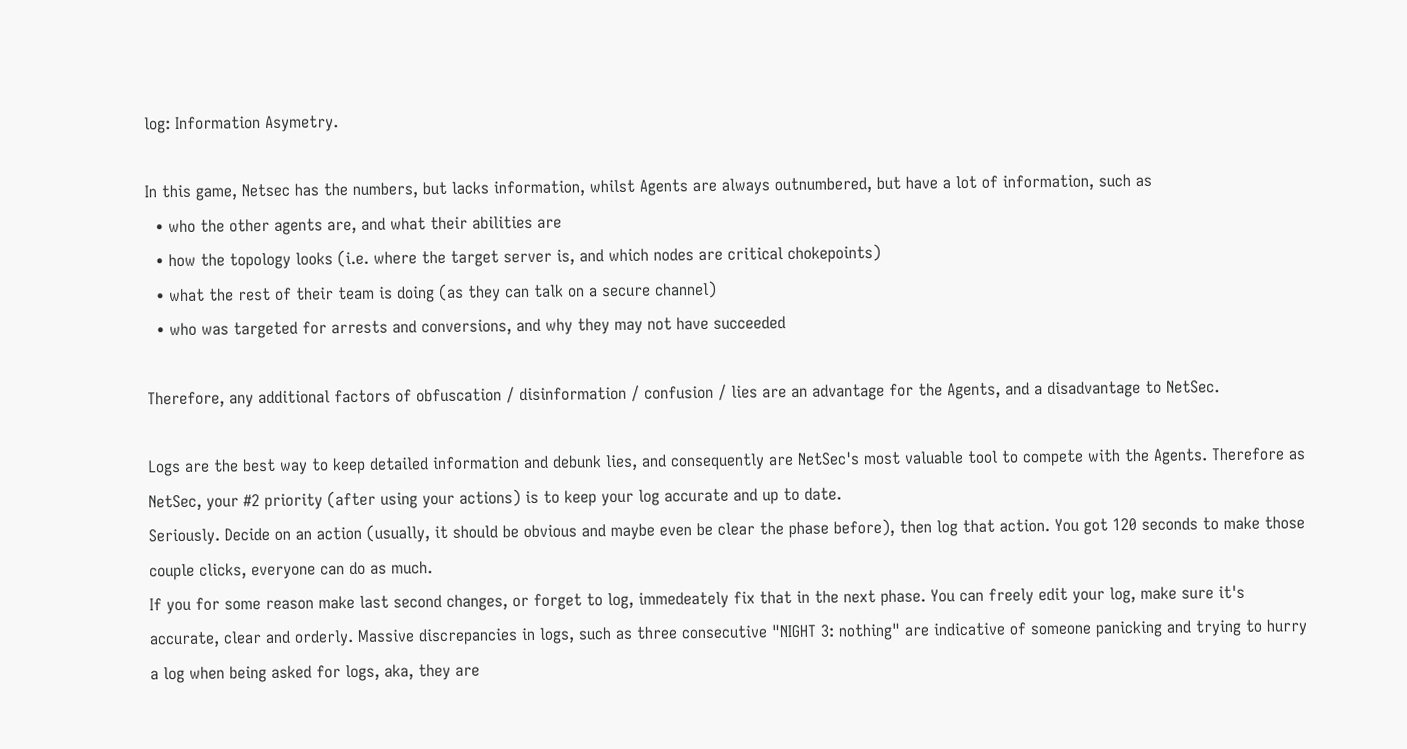log: Information Asymetry.

In this game, Netsec has the numbers, but lacks information, whilst Agents are always outnumbered, but have a lot of information, such as
  • who the other agents are, and what their abilities are
  • how the topology looks (i.e. where the target server is, and which nodes are critical chokepoints)
  • what the rest of their team is doing (as they can talk on a secure channel)
  • who was targeted for arrests and conversions, and why they may not have succeeded

Therefore, any additional factors of obfuscation / disinformation / confusion / lies are an advantage for the Agents, and a disadvantage to NetSec.

Logs are the best way to keep detailed information and debunk lies, and consequently are NetSec's most valuable tool to compete with the Agents. Therefore as NetSec, your #2 priority (after using your actions) is to keep your log accurate and up to date.
Seriously. Decide on an action (usually, it should be obvious and maybe even be clear the phase before), then log that action. You got 120 seconds to make those couple clicks, everyone can do as much.
If you for some reason make last second changes, or forget to log, immedeately fix that in the next phase. You can freely edit your log, make sure it's accurate, clear and orderly. Massive discrepancies in logs, such as three consecutive "NIGHT 3: nothing" are indicative of someone panicking and trying to hurry a log when being asked for logs, aka, they are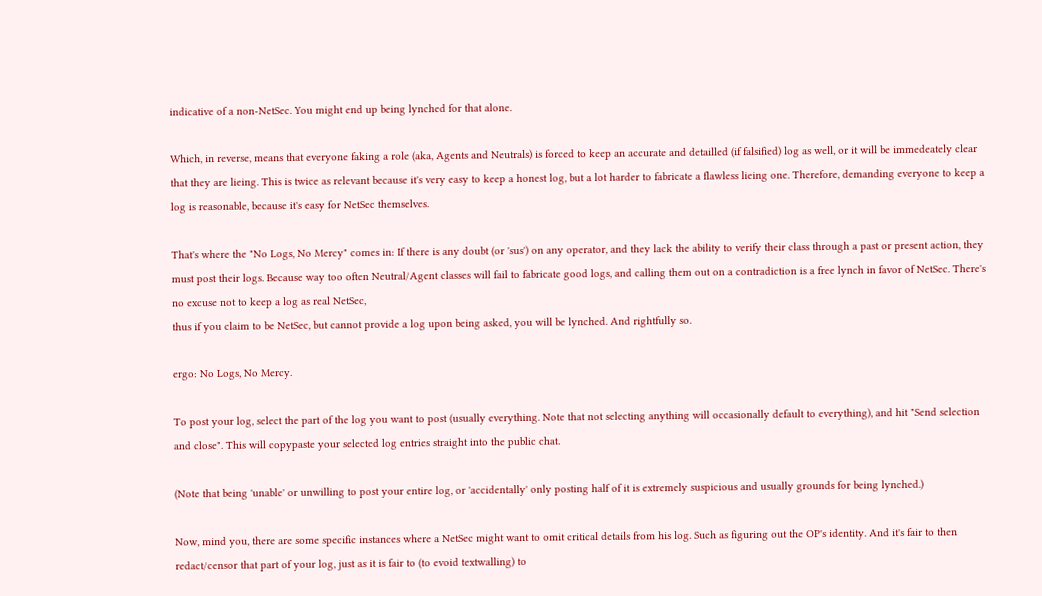indicative of a non-NetSec. You might end up being lynched for that alone.

Which, in reverse, means that everyone faking a role (aka, Agents and Neutrals) is forced to keep an accurate and detailled (if falsified) log as well, or it will be immedeately clear that they are lieing. This is twice as relevant because it's very easy to keep a honest log, but a lot harder to fabricate a flawless lieing one. Therefore, demanding everyone to keep a log is reasonable, because it's easy for NetSec themselves.

That's where the "No Logs, No Mercy" comes in: If there is any doubt (or 'sus') on any operator, and they lack the ability to verify their class through a past or present action, they must post their logs. Because way too often Neutral/Agent classes will fail to fabricate good logs, and calling them out on a contradiction is a free lynch in favor of NetSec. There's no excuse not to keep a log as real NetSec,
thus if you claim to be NetSec, but cannot provide a log upon being asked, you will be lynched. And rightfully so.

ergo: No Logs, No Mercy.

To post your log, select the part of the log you want to post (usually everything. Note that not selecting anything will occasionally default to everything), and hit "Send selection and close". This will copypaste your selected log entries straight into the public chat.

(Note that being 'unable' or unwilling to post your entire log, or 'accidentally' only posting half of it is extremely suspicious and usually grounds for being lynched.)

Now, mind you, there are some specific instances where a NetSec might want to omit critical details from his log. Such as figuring out the OP's identity. And it's fair to then redact/censor that part of your log, just as it is fair to (to evoid textwalling) to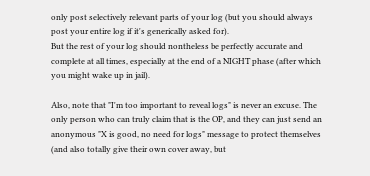only post selectively relevant parts of your log (but you should always post your entire log if it's generically asked for).
But the rest of your log should nontheless be perfectly accurate and complete at all times, especially at the end of a NIGHT phase (after which you might wake up in jail).

Also, note that "I'm too important to reveal logs" is never an excuse. The only person who can truly claim that is the OP, and they can just send an anonymous "X is good, no need for logs" message to protect themselves (and also totally give their own cover away, but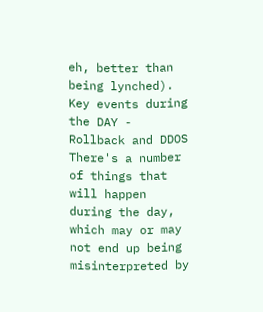eh, better than being lynched).
Key events during the DAY - Rollback and DDOS
There's a number of things that will happen during the day, which may or may not end up being misinterpreted by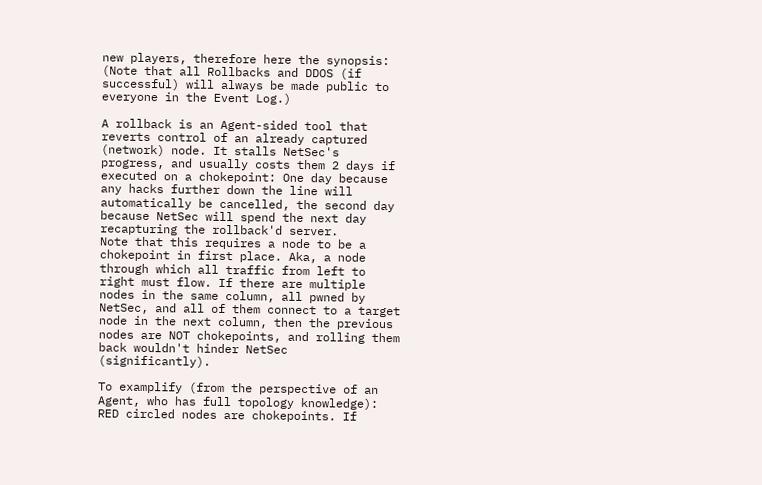new players, therefore here the synopsis:
(Note that all Rollbacks and DDOS (if successful) will always be made public to everyone in the Event Log.)

A rollback is an Agent-sided tool that reverts control of an already captured (network) node. It stalls NetSec's progress, and usually costs them 2 days if executed on a chokepoint: One day because any hacks further down the line will automatically be cancelled, the second day because NetSec will spend the next day recapturing the rollback'd server.
Note that this requires a node to be a chokepoint in first place. Aka, a node through which all traffic from left to right must flow. If there are multiple nodes in the same column, all pwned by NetSec, and all of them connect to a target node in the next column, then the previous nodes are NOT chokepoints, and rolling them back wouldn't hinder NetSec (significantly).

To examplify (from the perspective of an Agent, who has full topology knowledge):
RED circled nodes are chokepoints. If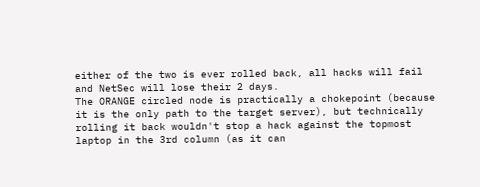either of the two is ever rolled back, all hacks will fail and NetSec will lose their 2 days.
The ORANGE circled node is practically a chokepoint (because it is the only path to the target server), but technically rolling it back wouldn't stop a hack against the topmost laptop in the 3rd column (as it can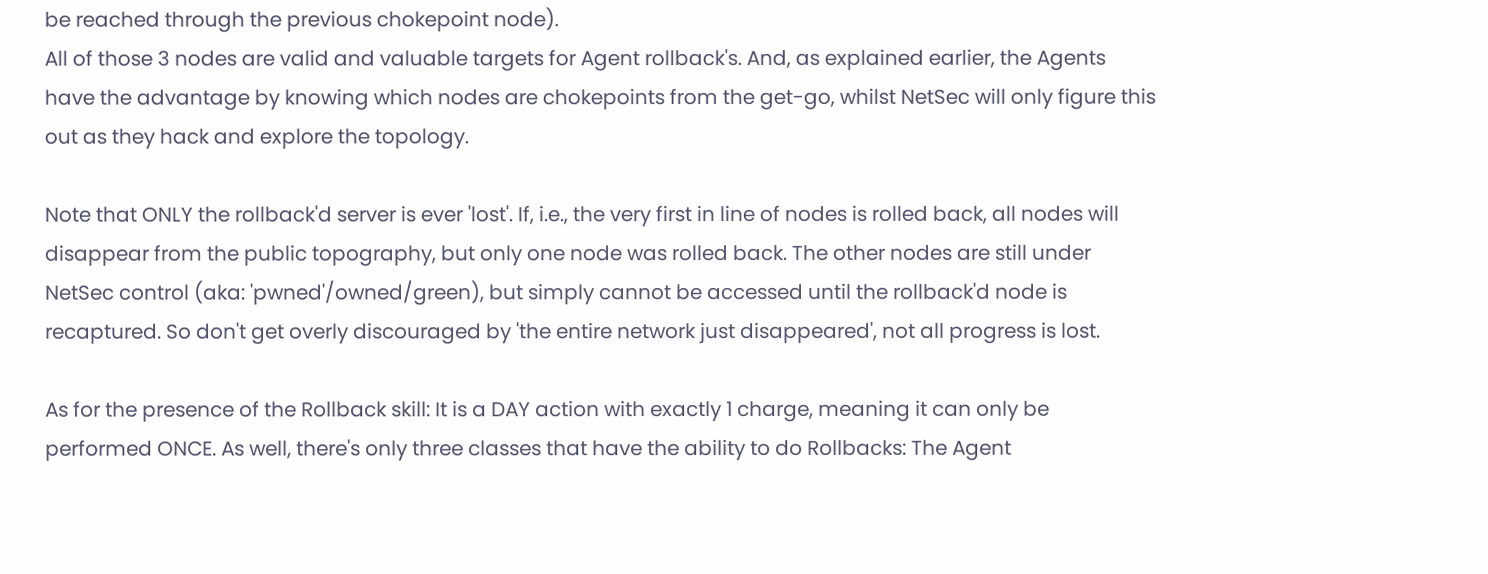be reached through the previous chokepoint node).
All of those 3 nodes are valid and valuable targets for Agent rollback's. And, as explained earlier, the Agents have the advantage by knowing which nodes are chokepoints from the get-go, whilst NetSec will only figure this out as they hack and explore the topology.

Note that ONLY the rollback'd server is ever 'lost'. If, i.e., the very first in line of nodes is rolled back, all nodes will disappear from the public topography, but only one node was rolled back. The other nodes are still under NetSec control (aka: 'pwned'/owned/green), but simply cannot be accessed until the rollback'd node is recaptured. So don't get overly discouraged by 'the entire network just disappeared', not all progress is lost.

As for the presence of the Rollback skill: It is a DAY action with exactly 1 charge, meaning it can only be performed ONCE. As well, there's only three classes that have the ability to do Rollbacks: The Agent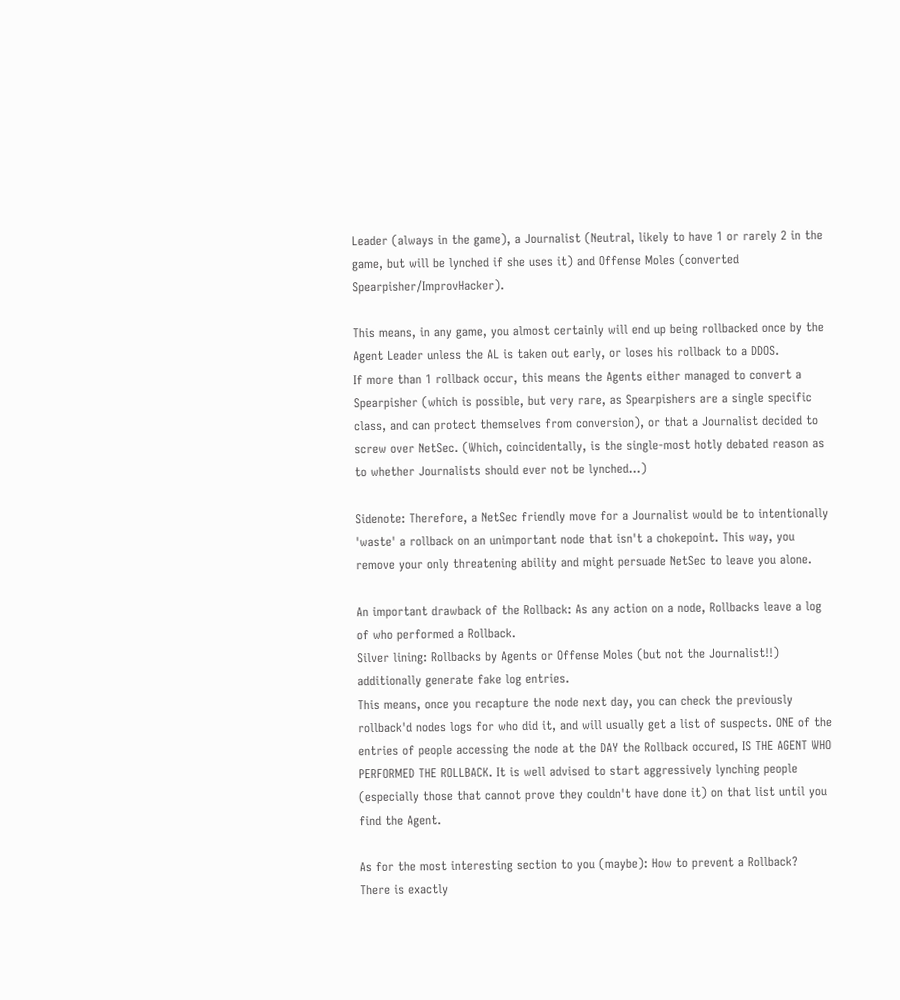Leader (always in the game), a Journalist (Neutral, likely to have 1 or rarely 2 in the game, but will be lynched if she uses it) and Offense Moles (converted Spearpisher/ImprovHacker).

This means, in any game, you almost certainly will end up being rollbacked once by the Agent Leader unless the AL is taken out early, or loses his rollback to a DDOS.
If more than 1 rollback occur, this means the Agents either managed to convert a Spearpisher (which is possible, but very rare, as Spearpishers are a single specific class, and can protect themselves from conversion), or that a Journalist decided to screw over NetSec. (Which, coincidentally, is the single-most hotly debated reason as to whether Journalists should ever not be lynched...)

Sidenote: Therefore, a NetSec friendly move for a Journalist would be to intentionally 'waste' a rollback on an unimportant node that isn't a chokepoint. This way, you remove your only threatening ability and might persuade NetSec to leave you alone.

An important drawback of the Rollback: As any action on a node, Rollbacks leave a log of who performed a Rollback.
Silver lining: Rollbacks by Agents or Offense Moles (but not the Journalist!!) additionally generate fake log entries.
This means, once you recapture the node next day, you can check the previously rollback'd nodes logs for who did it, and will usually get a list of suspects. ONE of the entries of people accessing the node at the DAY the Rollback occured, IS THE AGENT WHO PERFORMED THE ROLLBACK. It is well advised to start aggressively lynching people (especially those that cannot prove they couldn't have done it) on that list until you find the Agent.

As for the most interesting section to you (maybe): How to prevent a Rollback?
There is exactly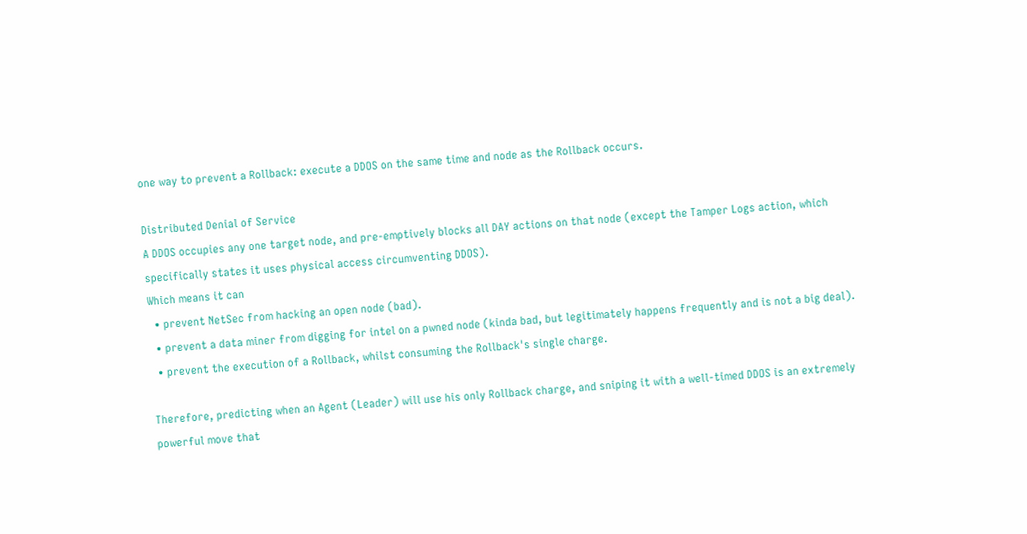one way to prevent a Rollback: execute a DDOS on the same time and node as the Rollback occurs.

Distributed Denial of Service
A DDOS occupies any one target node, and pre-emptively blocks all DAY actions on that node (except the Tamper Logs action, which specifically states it uses physical access circumventing DDOS).
Which means it can
  • prevent NetSec from hacking an open node (bad).
  • prevent a data miner from digging for intel on a pwned node (kinda bad, but legitimately happens frequently and is not a big deal).
  • prevent the execution of a Rollback, whilst consuming the Rollback's single charge.

Therefore, predicting when an Agent (Leader) will use his only Rollback charge, and sniping it with a well-timed DDOS is an extremely powerful move that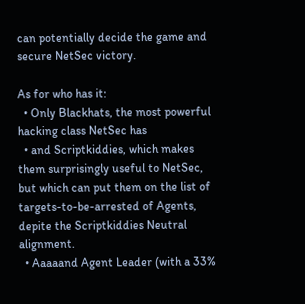can potentially decide the game and secure NetSec victory.

As for who has it:
  • Only Blackhats, the most powerful hacking class NetSec has
  • and Scriptkiddies, which makes them surprisingly useful to NetSec, but which can put them on the list of targets-to-be-arrested of Agents, depite the Scriptkiddies Neutral alignment.
  • Aaaaand Agent Leader (with a 33%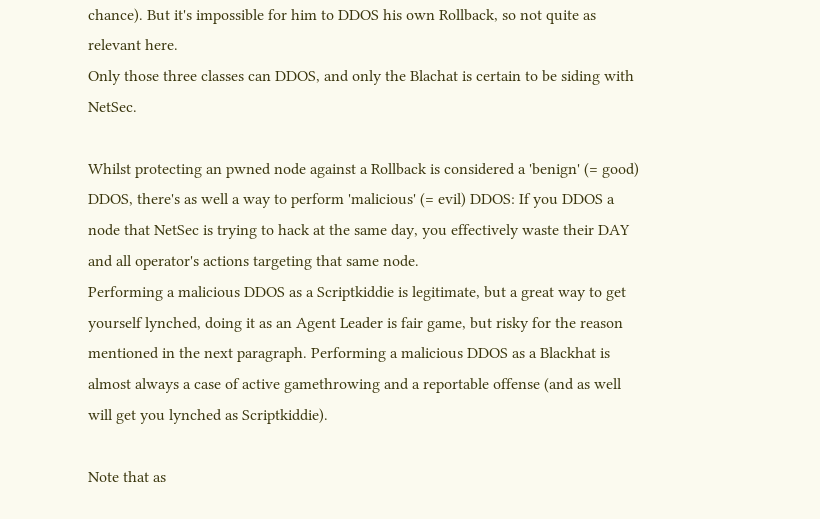chance). But it's impossible for him to DDOS his own Rollback, so not quite as relevant here.
Only those three classes can DDOS, and only the Blachat is certain to be siding with NetSec.

Whilst protecting an pwned node against a Rollback is considered a 'benign' (= good) DDOS, there's as well a way to perform 'malicious' (= evil) DDOS: If you DDOS a node that NetSec is trying to hack at the same day, you effectively waste their DAY and all operator's actions targeting that same node.
Performing a malicious DDOS as a Scriptkiddie is legitimate, but a great way to get yourself lynched, doing it as an Agent Leader is fair game, but risky for the reason mentioned in the next paragraph. Performing a malicious DDOS as a Blackhat is almost always a case of active gamethrowing and a reportable offense (and as well will get you lynched as Scriptkiddie).

Note that as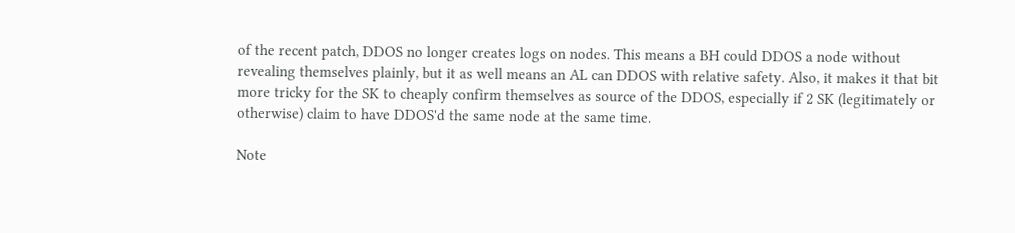of the recent patch, DDOS no longer creates logs on nodes. This means a BH could DDOS a node without revealing themselves plainly, but it as well means an AL can DDOS with relative safety. Also, it makes it that bit more tricky for the SK to cheaply confirm themselves as source of the DDOS, especially if 2 SK (legitimately or otherwise) claim to have DDOS'd the same node at the same time.

Note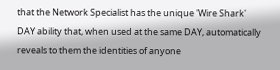that the Network Specialist has the unique 'Wire Shark' DAY ability that, when used at the same DAY, automatically reveals to them the identities of anyone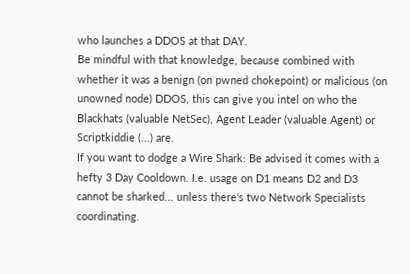who launches a DDOS at that DAY.
Be mindful with that knowledge, because combined with whether it was a benign (on pwned chokepoint) or malicious (on unowned node) DDOS, this can give you intel on who the Blackhats (valuable NetSec), Agent Leader (valuable Agent) or Scriptkiddie (...) are.
If you want to dodge a Wire Shark: Be advised it comes with a hefty 3 Day Cooldown. I.e. usage on D1 means D2 and D3 cannot be sharked... unless there's two Network Specialists coordinating.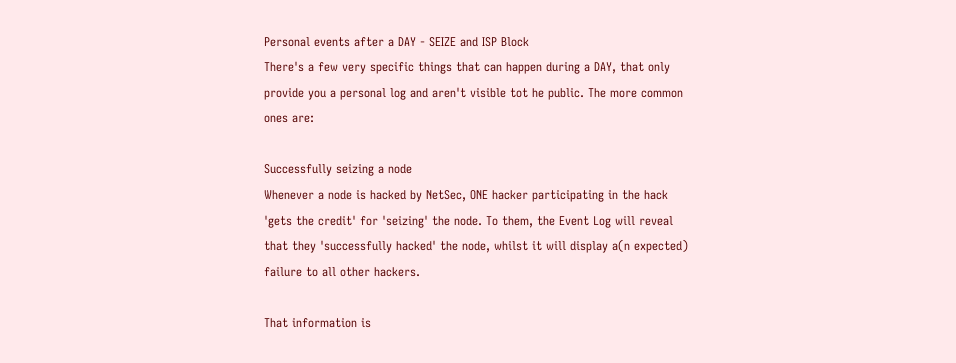Personal events after a DAY - SEIZE and ISP Block
There's a few very specific things that can happen during a DAY, that only provide you a personal log and aren't visible tot he public. The more common ones are:

Successfully seizing a node
Whenever a node is hacked by NetSec, ONE hacker participating in the hack 'gets the credit' for 'seizing' the node. To them, the Event Log will reveal that they 'successfully hacked' the node, whilst it will display a(n expected) failure to all other hackers.

That information is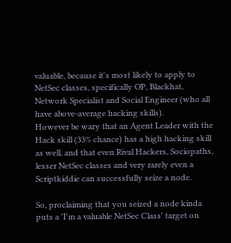valuable, because it's most likely to apply to NetSec classes, specifically OP, Blackhat, Network Specialist and Social Engineer (who all have above-average hacking skills).
However be wary that an Agent Leader with the Hack skill (33% chance) has a high hacking skill as well, and that even Rival Hackers, Sociopaths, lesser NetSec classes and very rarely even a Scriptkiddie can successfully seize a node.

So, proclaiming that you seized a node kinda puts a 'I'm a valuable NetSec Class' target on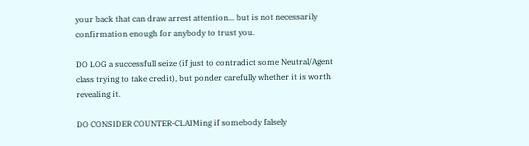your back that can draw arrest attention... but is not necessarily confirmation enough for anybody to trust you.

DO LOG a successfull seize (if just to contradict some Neutral/Agent class trying to take credit), but ponder carefully whether it is worth revealing it.

DO CONSIDER COUNTER-CLAIMing if somebody falsely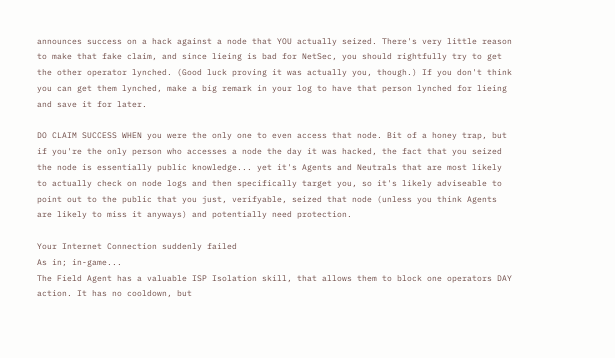announces success on a hack against a node that YOU actually seized. There's very little reason to make that fake claim, and since lieing is bad for NetSec, you should rightfully try to get the other operator lynched. (Good luck proving it was actually you, though.) If you don't think you can get them lynched, make a big remark in your log to have that person lynched for lieing and save it for later.

DO CLAIM SUCCESS WHEN you were the only one to even access that node. Bit of a honey trap, but if you're the only person who accesses a node the day it was hacked, the fact that you seized the node is essentially public knowledge... yet it's Agents and Neutrals that are most likely to actually check on node logs and then specifically target you, so it's likely adviseable to point out to the public that you just, verifyable, seized that node (unless you think Agents are likely to miss it anyways) and potentially need protection.

Your Internet Connection suddenly failed
As in; in-game...
The Field Agent has a valuable ISP Isolation skill, that allows them to block one operators DAY action. It has no cooldown, but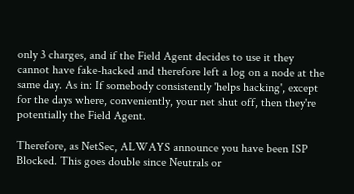only 3 charges, and if the Field Agent decides to use it they cannot have fake-hacked and therefore left a log on a node at the same day. As in: If somebody consistently 'helps hacking', except for the days where, conveniently, your net shut off, then they're potentially the Field Agent.

Therefore, as NetSec, ALWAYS announce you have been ISP Blocked. This goes double since Neutrals or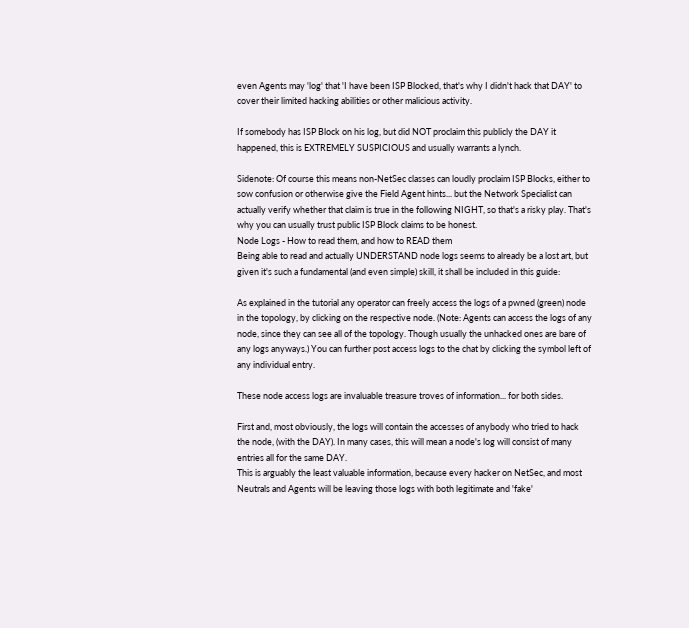even Agents may 'log' that 'I have been ISP Blocked, that's why I didn't hack that DAY' to cover their limited hacking abilities or other malicious activity.

If somebody has ISP Block on his log, but did NOT proclaim this publicly the DAY it happened, this is EXTREMELY SUSPICIOUS and usually warrants a lynch.

Sidenote: Of course this means non-NetSec classes can loudly proclaim ISP Blocks, either to sow confusion or otherwise give the Field Agent hints... but the Network Specialist can actually verify whether that claim is true in the following NIGHT, so that's a risky play. That's why you can usually trust public ISP Block claims to be honest.
Node Logs - How to read them, and how to READ them
Being able to read and actually UNDERSTAND node logs seems to already be a lost art, but given it's such a fundamental (and even simple) skill, it shall be included in this guide:

As explained in the tutorial any operator can freely access the logs of a pwned (green) node in the topology, by clicking on the respective node. (Note: Agents can access the logs of any node, since they can see all of the topology. Though usually the unhacked ones are bare of any logs anyways.) You can further post access logs to the chat by clicking the symbol left of any individual entry.

These node access logs are invaluable treasure troves of information... for both sides.

First and, most obviously, the logs will contain the accesses of anybody who tried to hack the node, (with the DAY). In many cases, this will mean a node's log will consist of many entries all for the same DAY.
This is arguably the least valuable information, because every hacker on NetSec, and most Neutrals and Agents will be leaving those logs with both legitimate and 'fake'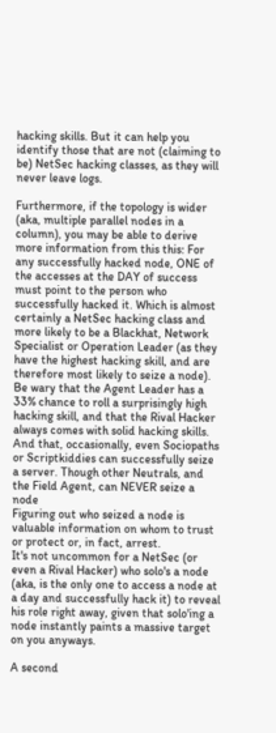hacking skills. But it can help you identify those that are not (claiming to be) NetSec hacking classes, as they will never leave logs.

Furthermore, if the topology is wider (aka, multiple parallel nodes in a column), you may be able to derive more information from this this: For any successfully hacked node, ONE of the accesses at the DAY of success must point to the person who successfully hacked it. Which is almost certainly a NetSec hacking class and more likely to be a Blackhat, Network Specialist or Operation Leader (as they have the highest hacking skill, and are therefore most likely to seize a node).
Be wary that the Agent Leader has a 33% chance to roll a surprisingly high hacking skill, and that the Rival Hacker always comes with solid hacking skills. And that, occasionally, even Sociopaths or Scriptkiddies can successfully seize a server. Though other Neutrals, and the Field Agent, can NEVER seize a node
Figuring out who seized a node is valuable information on whom to trust or protect or, in fact, arrest.
It's not uncommon for a NetSec (or even a Rival Hacker) who solo's a node (aka, is the only one to access a node at a day and successfully hack it) to reveal his role right away, given that solo'ing a node instantly paints a massive target on you anyways.

A second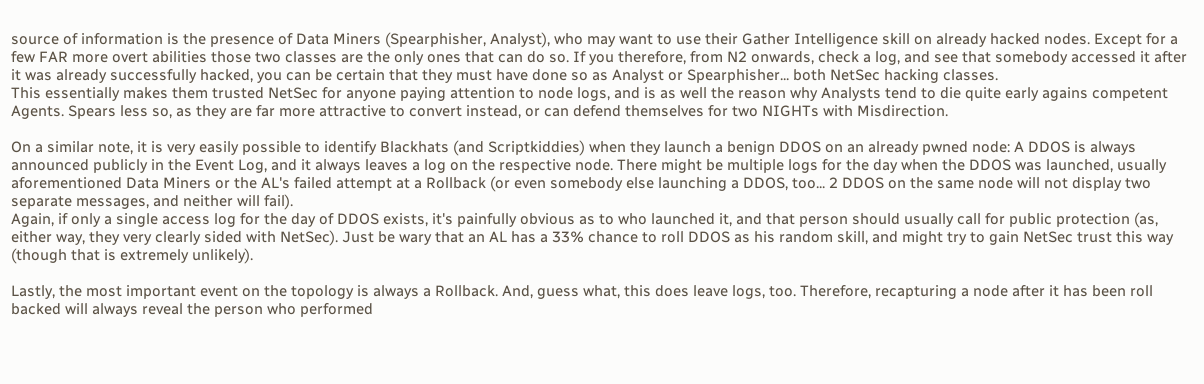source of information is the presence of Data Miners (Spearphisher, Analyst), who may want to use their Gather Intelligence skill on already hacked nodes. Except for a few FAR more overt abilities those two classes are the only ones that can do so. If you therefore, from N2 onwards, check a log, and see that somebody accessed it after it was already successfully hacked, you can be certain that they must have done so as Analyst or Spearphisher... both NetSec hacking classes.
This essentially makes them trusted NetSec for anyone paying attention to node logs, and is as well the reason why Analysts tend to die quite early agains competent Agents. Spears less so, as they are far more attractive to convert instead, or can defend themselves for two NIGHTs with Misdirection.

On a similar note, it is very easily possible to identify Blackhats (and Scriptkiddies) when they launch a benign DDOS on an already pwned node: A DDOS is always announced publicly in the Event Log, and it always leaves a log on the respective node. There might be multiple logs for the day when the DDOS was launched, usually aforementioned Data Miners or the AL's failed attempt at a Rollback (or even somebody else launching a DDOS, too... 2 DDOS on the same node will not display two separate messages, and neither will fail).
Again, if only a single access log for the day of DDOS exists, it's painfully obvious as to who launched it, and that person should usually call for public protection (as, either way, they very clearly sided with NetSec). Just be wary that an AL has a 33% chance to roll DDOS as his random skill, and might try to gain NetSec trust this way (though that is extremely unlikely).

Lastly, the most important event on the topology is always a Rollback. And, guess what, this does leave logs, too. Therefore, recapturing a node after it has been roll backed will always reveal the person who performed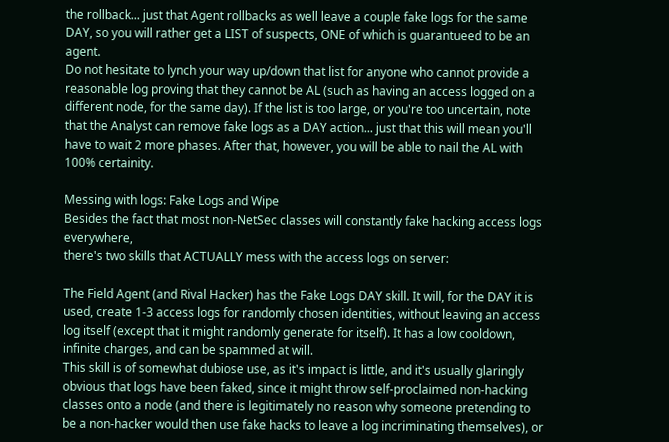the rollback... just that Agent rollbacks as well leave a couple fake logs for the same DAY, so you will rather get a LIST of suspects, ONE of which is guarantueed to be an agent.
Do not hesitate to lynch your way up/down that list for anyone who cannot provide a reasonable log proving that they cannot be AL (such as having an access logged on a different node, for the same day). If the list is too large, or you're too uncertain, note that the Analyst can remove fake logs as a DAY action... just that this will mean you'll have to wait 2 more phases. After that, however, you will be able to nail the AL with 100% certainity.

Messing with logs: Fake Logs and Wipe
Besides the fact that most non-NetSec classes will constantly fake hacking access logs everywhere,
there's two skills that ACTUALLY mess with the access logs on server:

The Field Agent (and Rival Hacker) has the Fake Logs DAY skill. It will, for the DAY it is used, create 1-3 access logs for randomly chosen identities, without leaving an access log itself (except that it might randomly generate for itself). It has a low cooldown, infinite charges, and can be spammed at will.
This skill is of somewhat dubiose use, as it's impact is little, and it's usually glaringly obvious that logs have been faked, since it might throw self-proclaimed non-hacking classes onto a node (and there is legitimately no reason why someone pretending to be a non-hacker would then use fake hacks to leave a log incriminating themselves), or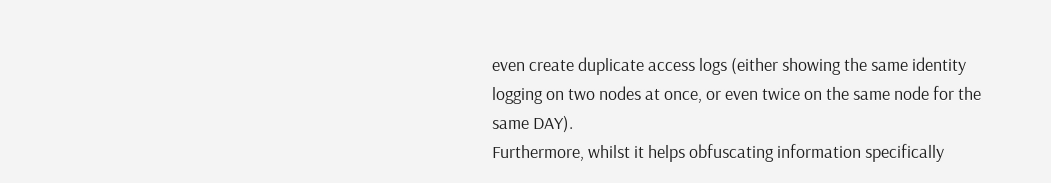even create duplicate access logs (either showing the same identity logging on two nodes at once, or even twice on the same node for the same DAY).
Furthermore, whilst it helps obfuscating information specifically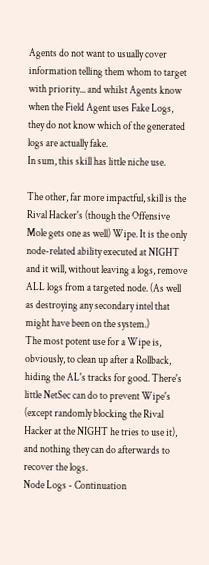Agents do not want to usually cover information telling them whom to target with priority... and whilst Agents know when the Field Agent uses Fake Logs, they do not know which of the generated logs are actually fake.
In sum, this skill has little niche use.

The other, far more impactful, skill is the Rival Hacker's (though the Offensive Mole gets one as well) Wipe. It is the only node-related ability executed at NIGHT and it will, without leaving a logs, remove ALL logs from a targeted node. (As well as destroying any secondary intel that might have been on the system.)
The most potent use for a Wipe is, obviously, to clean up after a Rollback, hiding the AL's tracks for good. There's little NetSec can do to prevent Wipe's (except randomly blocking the Rival Hacker at the NIGHT he tries to use it), and nothing they can do afterwards to recover the logs.
Node Logs - Continuation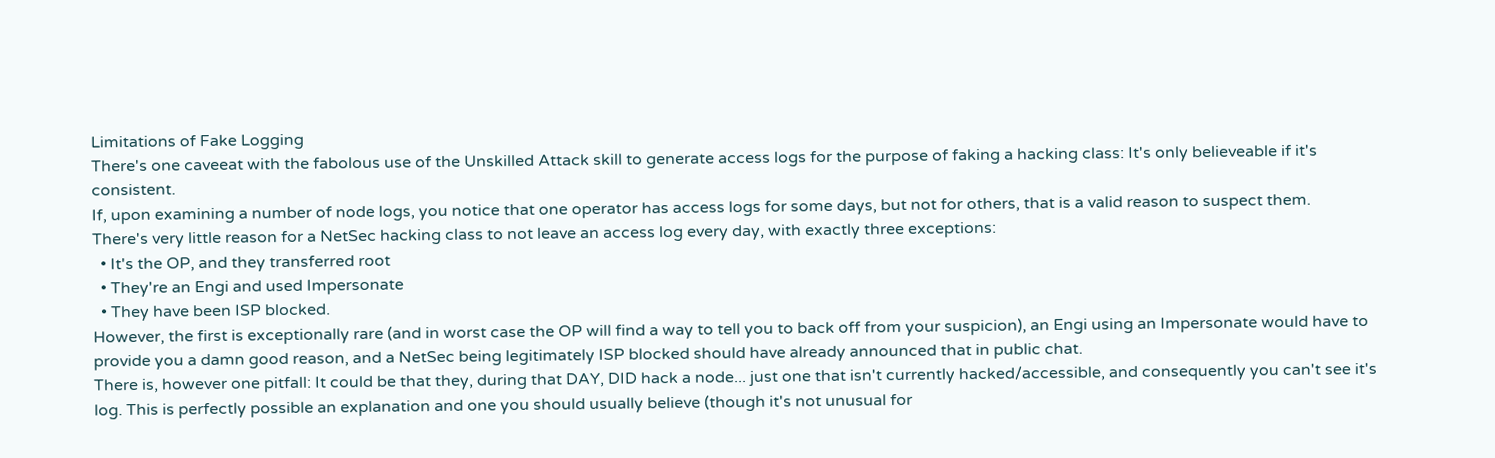Limitations of Fake Logging
There's one caveeat with the fabolous use of the Unskilled Attack skill to generate access logs for the purpose of faking a hacking class: It's only believeable if it's consistent.
If, upon examining a number of node logs, you notice that one operator has access logs for some days, but not for others, that is a valid reason to suspect them.
There's very little reason for a NetSec hacking class to not leave an access log every day, with exactly three exceptions:
  • It's the OP, and they transferred root
  • They're an Engi and used Impersonate
  • They have been ISP blocked.
However, the first is exceptionally rare (and in worst case the OP will find a way to tell you to back off from your suspicion), an Engi using an Impersonate would have to provide you a damn good reason, and a NetSec being legitimately ISP blocked should have already announced that in public chat.
There is, however one pitfall: It could be that they, during that DAY, DID hack a node... just one that isn't currently hacked/accessible, and consequently you can't see it's log. This is perfectly possible an explanation and one you should usually believe (though it's not unusual for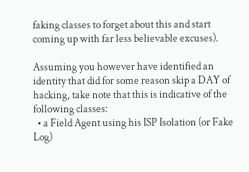faking classes to forget about this and start coming up with far less believable excuses).

Assuming you however have identified an identity that did for some reason skip a DAY of hacking, take note that this is indicative of the following classes:
  • a Field Agent using his ISP Isolation (or Fake Log)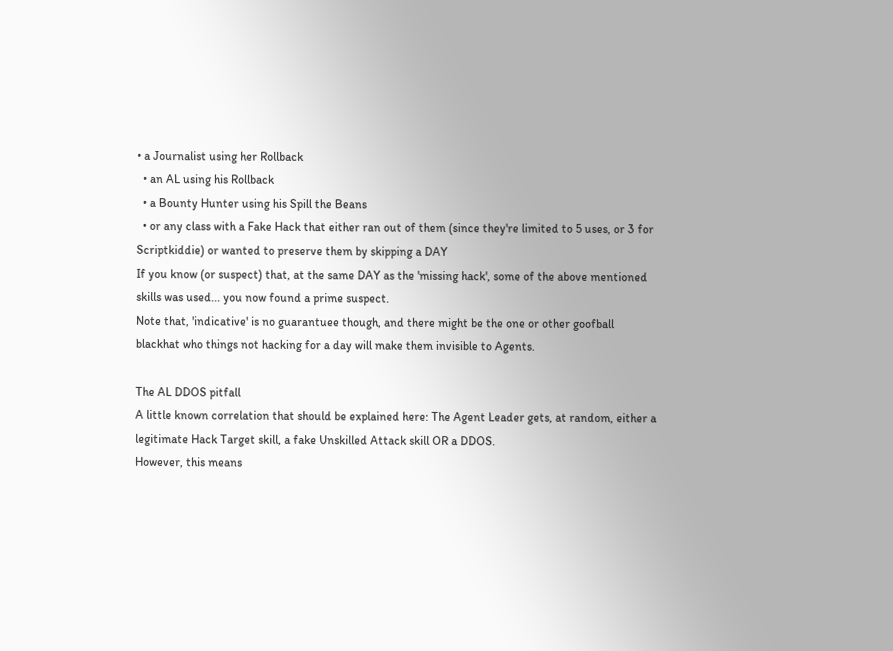• a Journalist using her Rollback
  • an AL using his Rollback
  • a Bounty Hunter using his Spill the Beans
  • or any class with a Fake Hack that either ran out of them (since they're limited to 5 uses, or 3 for Scriptkiddie) or wanted to preserve them by skipping a DAY
If you know (or suspect) that, at the same DAY as the 'missing hack', some of the above mentioned skills was used... you now found a prime suspect.
Note that, 'indicative' is no guarantuee though, and there might be the one or other goofball blackhat who things not hacking for a day will make them invisible to Agents.

The AL DDOS pitfall
A little known correlation that should be explained here: The Agent Leader gets, at random, either a legitimate Hack Target skill, a fake Unskilled Attack skill OR a DDOS.
However, this means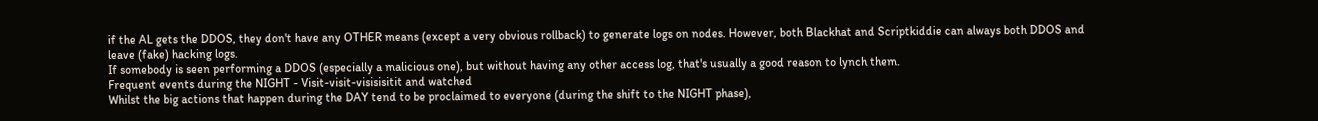if the AL gets the DDOS, they don't have any OTHER means (except a very obvious rollback) to generate logs on nodes. However, both Blackhat and Scriptkiddie can always both DDOS and leave (fake) hacking logs.
If somebody is seen performing a DDOS (especially a malicious one), but without having any other access log, that's usually a good reason to lynch them.
Frequent events during the NIGHT - Visit-visit-visisisitit and watched
Whilst the big actions that happen during the DAY tend to be proclaimed to everyone (during the shift to the NIGHT phase),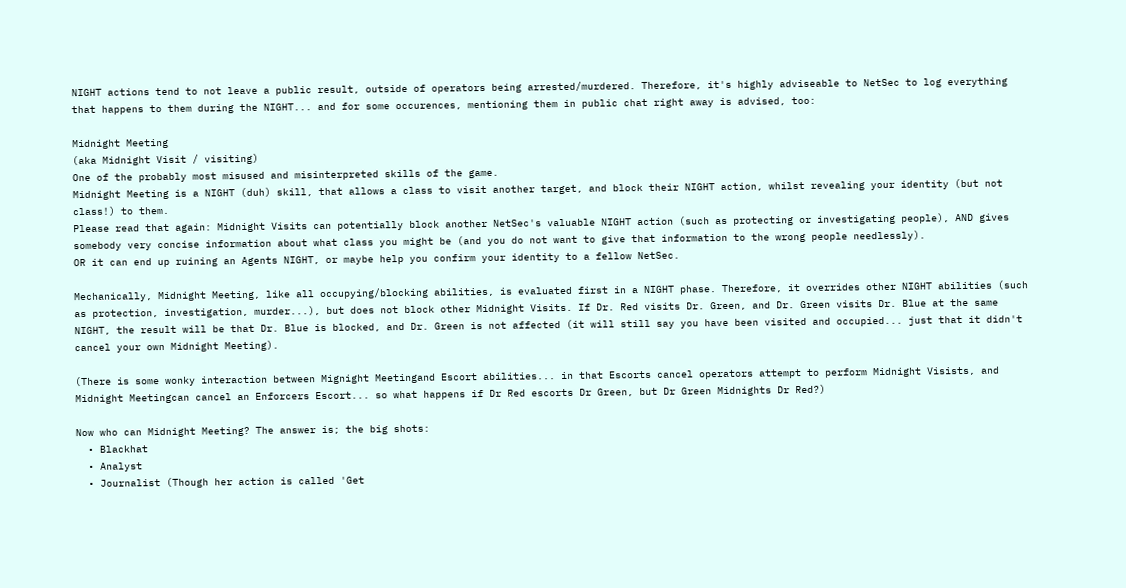NIGHT actions tend to not leave a public result, outside of operators being arrested/murdered. Therefore, it's highly adviseable to NetSec to log everything that happens to them during the NIGHT... and for some occurences, mentioning them in public chat right away is advised, too:

Midnight Meeting
(aka Midnight Visit / visiting)
One of the probably most misused and misinterpreted skills of the game.
Midnight Meeting is a NIGHT (duh) skill, that allows a class to visit another target, and block their NIGHT action, whilst revealing your identity (but not class!) to them.
Please read that again: Midnight Visits can potentially block another NetSec's valuable NIGHT action (such as protecting or investigating people), AND gives somebody very concise information about what class you might be (and you do not want to give that information to the wrong people needlessly).
OR it can end up ruining an Agents NIGHT, or maybe help you confirm your identity to a fellow NetSec.

Mechanically, Midnight Meeting, like all occupying/blocking abilities, is evaluated first in a NIGHT phase. Therefore, it overrides other NIGHT abilities (such as protection, investigation, murder...), but does not block other Midnight Visits. If Dr. Red visits Dr. Green, and Dr. Green visits Dr. Blue at the same NIGHT, the result will be that Dr. Blue is blocked, and Dr. Green is not affected (it will still say you have been visited and occupied... just that it didn't cancel your own Midnight Meeting).

(There is some wonky interaction between Mignight Meetingand Escort abilities... in that Escorts cancel operators attempt to perform Midnight Visists, and Midnight Meetingcan cancel an Enforcers Escort... so what happens if Dr Red escorts Dr Green, but Dr Green Midnights Dr Red?)

Now who can Midnight Meeting? The answer is; the big shots:
  • Blackhat
  • Analyst
  • Journalist (Though her action is called 'Get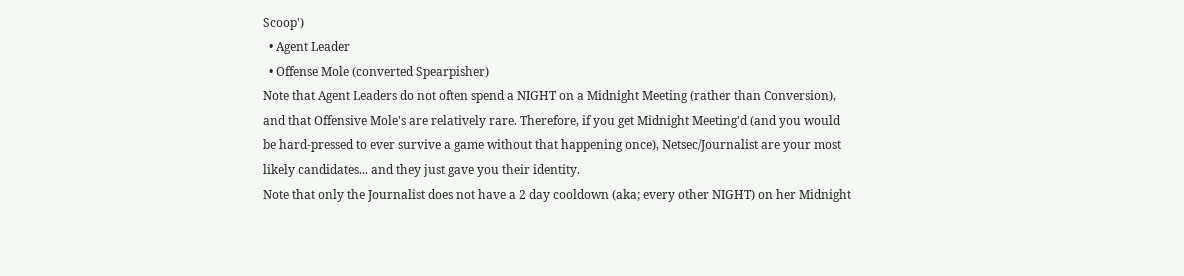Scoop')
  • Agent Leader
  • Offense Mole (converted Spearpisher)
Note that Agent Leaders do not often spend a NIGHT on a Midnight Meeting (rather than Conversion), and that Offensive Mole's are relatively rare. Therefore, if you get Midnight Meeting'd (and you would be hard-pressed to ever survive a game without that happening once), Netsec/Journalist are your most likely candidates... and they just gave you their identity.
Note that only the Journalist does not have a 2 day cooldown (aka; every other NIGHT) on her Midnight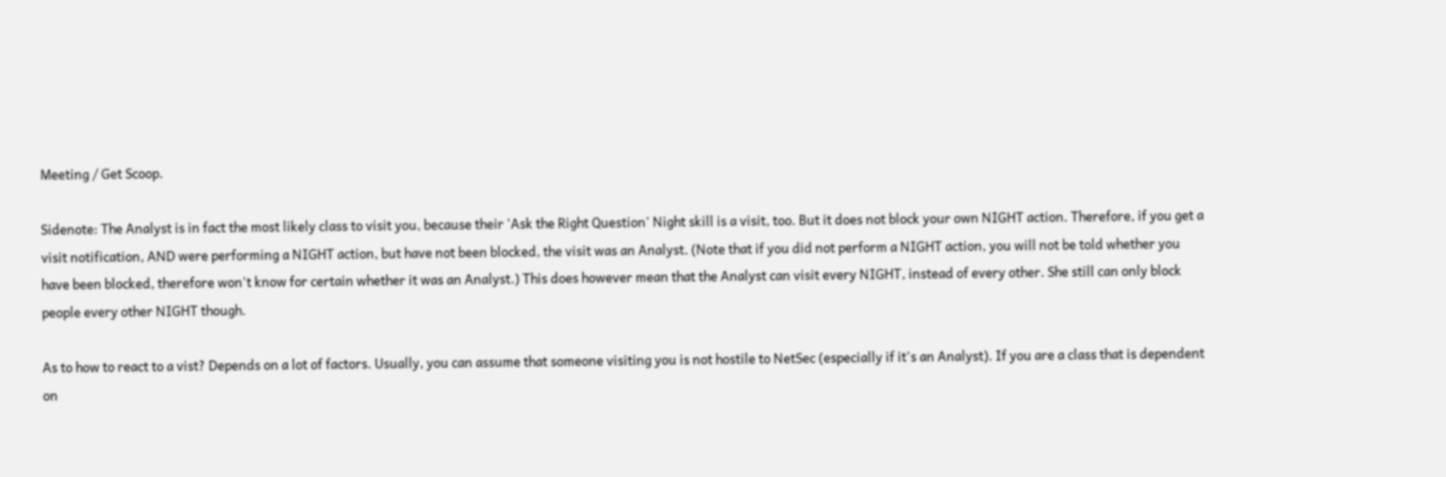Meeting / Get Scoop.

Sidenote: The Analyst is in fact the most likely class to visit you, because their 'Ask the Right Question' Night skill is a visit, too. But it does not block your own NIGHT action. Therefore, if you get a visit notification, AND were performing a NIGHT action, but have not been blocked, the visit was an Analyst. (Note that if you did not perform a NIGHT action, you will not be told whether you have been blocked, therefore won't know for certain whether it was an Analyst.) This does however mean that the Analyst can visit every NIGHT, instead of every other. She still can only block people every other NIGHT though.

As to how to react to a vist? Depends on a lot of factors. Usually, you can assume that someone visiting you is not hostile to NetSec (especially if it's an Analyst). If you are a class that is dependent on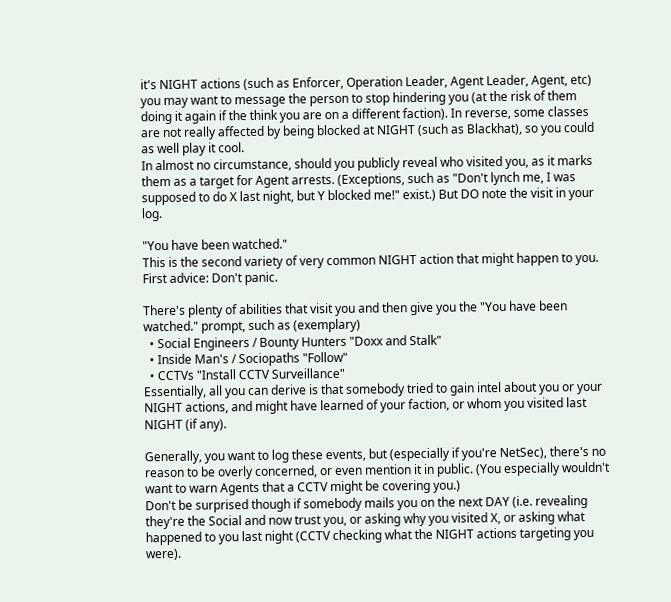it's NIGHT actions (such as Enforcer, Operation Leader, Agent Leader, Agent, etc) you may want to message the person to stop hindering you (at the risk of them doing it again if the think you are on a different faction). In reverse, some classes are not really affected by being blocked at NIGHT (such as Blackhat), so you could as well play it cool.
In almost no circumstance, should you publicly reveal who visited you, as it marks them as a target for Agent arrests. (Exceptions, such as "Don't lynch me, I was supposed to do X last night, but Y blocked me!" exist.) But DO note the visit in your log.

"You have been watched."
This is the second variety of very common NIGHT action that might happen to you. First advice: Don't panic.

There's plenty of abilities that visit you and then give you the "You have been watched." prompt, such as (exemplary)
  • Social Engineers / Bounty Hunters "Doxx and Stalk"
  • Inside Man's / Sociopaths "Follow"
  • CCTVs "Install CCTV Surveillance"
Essentially, all you can derive is that somebody tried to gain intel about you or your NIGHT actions, and might have learned of your faction, or whom you visited last NIGHT (if any).

Generally, you want to log these events, but (especially if you're NetSec), there's no reason to be overly concerned, or even mention it in public. (You especially wouldn't want to warn Agents that a CCTV might be covering you.)
Don't be surprised though if somebody mails you on the next DAY (i.e. revealing they're the Social and now trust you, or asking why you visited X, or asking what happened to you last night (CCTV checking what the NIGHT actions targeting you were).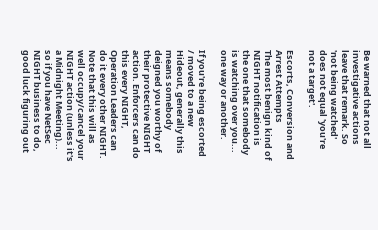Be warned that not all investigative actions leave that remark. So 'not being watched' does not equal 'you're not a target'.

Escorts, Conversion and Arrest Attempts
The most benign kind of NIGHT notification is the one that somebody is watching over you... one way or another.

If you're being escorted / moved to a new Hideout, generally this means somebody deigned you worthy of their protective NIGHT action. Enforcers can do this every NIGHT, Operation Leaders can do it every other NIGHT.
Note that this will as well occupy/cancel your NIGHT action (unless it's a Midnight Meeting)... so if you have NetSec NIGHT business to do, good luck figuring out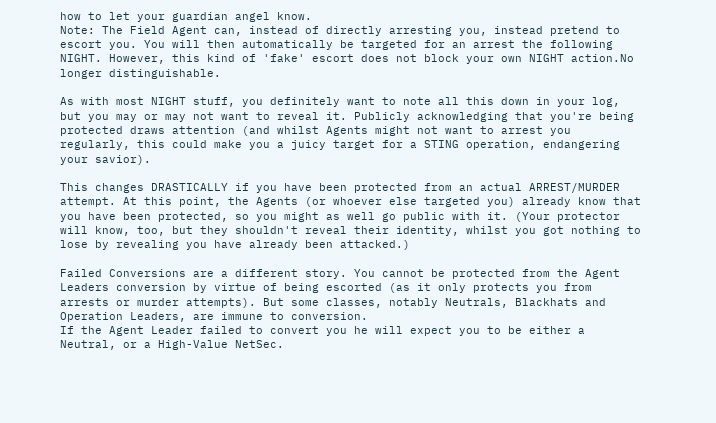how to let your guardian angel know.
Note: The Field Agent can, instead of directly arresting you, instead pretend to escort you. You will then automatically be targeted for an arrest the following NIGHT. However, this kind of 'fake' escort does not block your own NIGHT action.No longer distinguishable.

As with most NIGHT stuff, you definitely want to note all this down in your log, but you may or may not want to reveal it. Publicly acknowledging that you're being protected draws attention (and whilst Agents might not want to arrest you regularly, this could make you a juicy target for a STING operation, endangering your savior).

This changes DRASTICALLY if you have been protected from an actual ARREST/MURDER attempt. At this point, the Agents (or whoever else targeted you) already know that you have been protected, so you might as well go public with it. (Your protector will know, too, but they shouldn't reveal their identity, whilst you got nothing to lose by revealing you have already been attacked.)

Failed Conversions are a different story. You cannot be protected from the Agent Leaders conversion by virtue of being escorted (as it only protects you from arrests or murder attempts). But some classes, notably Neutrals, Blackhats and Operation Leaders, are immune to conversion.
If the Agent Leader failed to convert you he will expect you to be either a Neutral, or a High-Value NetSec.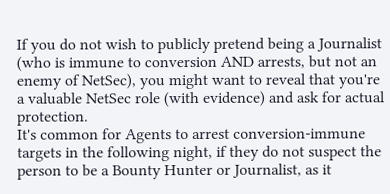If you do not wish to publicly pretend being a Journalist (who is immune to conversion AND arrests, but not an enemy of NetSec), you might want to reveal that you're a valuable NetSec role (with evidence) and ask for actual protection.
It's common for Agents to arrest conversion-immune targets in the following night, if they do not suspect the person to be a Bounty Hunter or Journalist, as it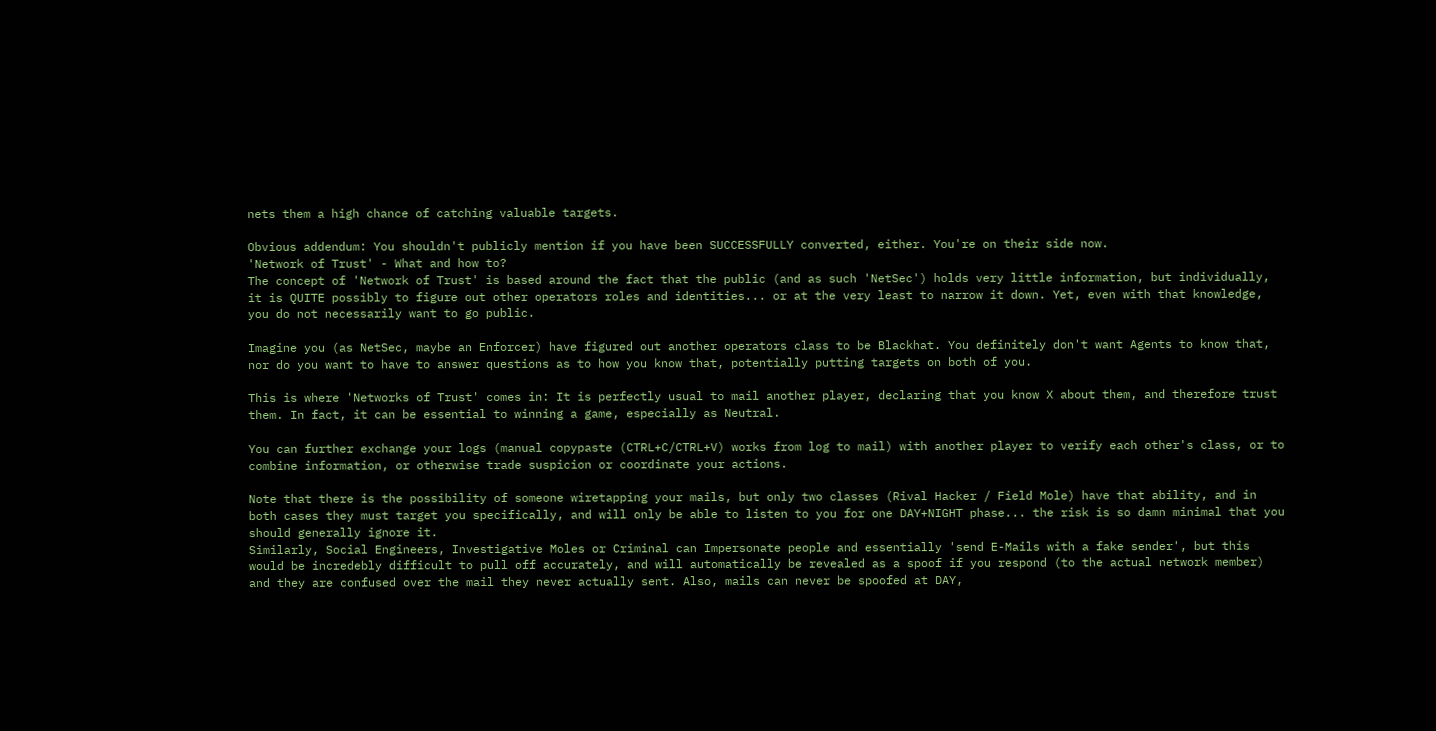nets them a high chance of catching valuable targets.

Obvious addendum: You shouldn't publicly mention if you have been SUCCESSFULLY converted, either. You're on their side now.
'Network of Trust' - What and how to?
The concept of 'Network of Trust' is based around the fact that the public (and as such 'NetSec') holds very little information, but individually, it is QUITE possibly to figure out other operators roles and identities... or at the very least to narrow it down. Yet, even with that knowledge, you do not necessarily want to go public.

Imagine you (as NetSec, maybe an Enforcer) have figured out another operators class to be Blackhat. You definitely don't want Agents to know that, nor do you want to have to answer questions as to how you know that, potentially putting targets on both of you.

This is where 'Networks of Trust' comes in: It is perfectly usual to mail another player, declaring that you know X about them, and therefore trust them. In fact, it can be essential to winning a game, especially as Neutral.

You can further exchange your logs (manual copypaste (CTRL+C/CTRL+V) works from log to mail) with another player to verify each other's class, or to combine information, or otherwise trade suspicion or coordinate your actions.

Note that there is the possibility of someone wiretapping your mails, but only two classes (Rival Hacker / Field Mole) have that ability, and in both cases they must target you specifically, and will only be able to listen to you for one DAY+NIGHT phase... the risk is so damn minimal that you should generally ignore it.
Similarly, Social Engineers, Investigative Moles or Criminal can Impersonate people and essentially 'send E-Mails with a fake sender', but this would be incredebly difficult to pull off accurately, and will automatically be revealed as a spoof if you respond (to the actual network member) and they are confused over the mail they never actually sent. Also, mails can never be spoofed at DAY,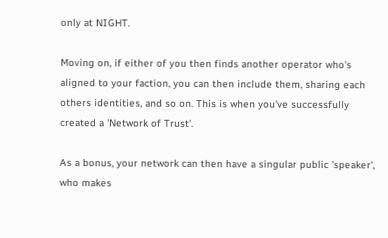only at NIGHT.

Moving on, if either of you then finds another operator who's aligned to your faction, you can then include them, sharing each others identities, and so on. This is when you've successfully created a 'Network of Trust'.

As a bonus, your network can then have a singular public 'speaker', who makes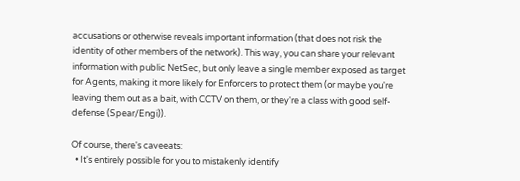accusations or otherwise reveals important information (that does not risk the identity of other members of the network). This way, you can share your relevant information with public NetSec, but only leave a single member exposed as target for Agents, making it more likely for Enforcers to protect them (or maybe you're leaving them out as a bait, with CCTV on them, or they're a class with good self-defense (Spear/Engi)).

Of course, there's caveeats:
  • It's entirely possible for you to mistakenly identify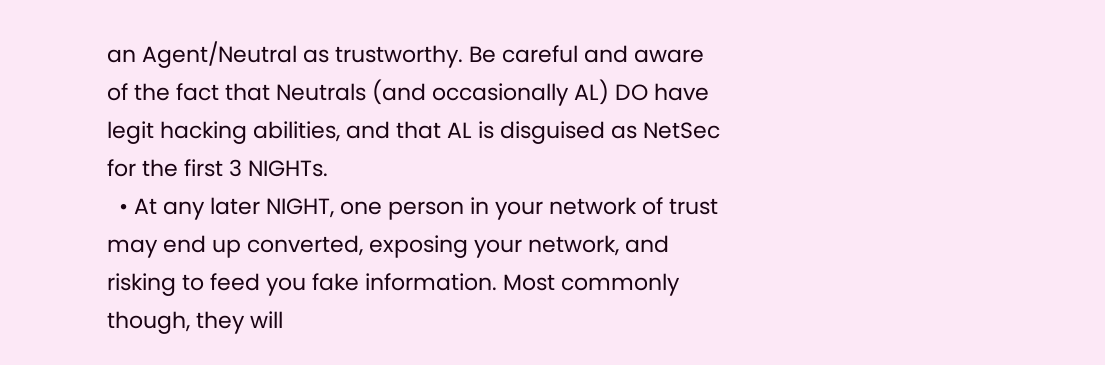an Agent/Neutral as trustworthy. Be careful and aware of the fact that Neutrals (and occasionally AL) DO have legit hacking abilities, and that AL is disguised as NetSec for the first 3 NIGHTs.
  • At any later NIGHT, one person in your network of trust may end up converted, exposing your network, and risking to feed you fake information. Most commonly though, they will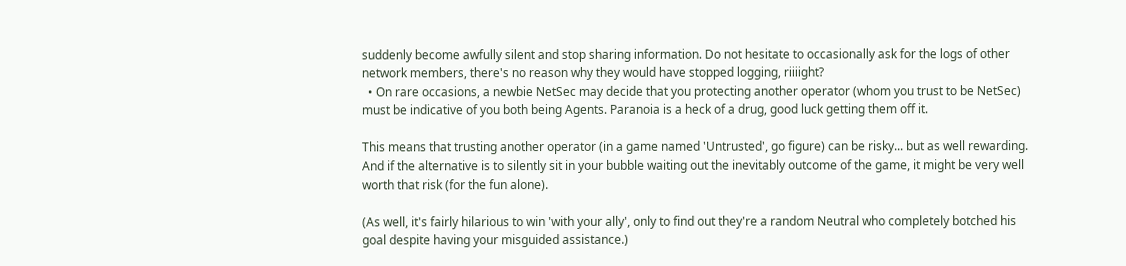suddenly become awfully silent and stop sharing information. Do not hesitate to occasionally ask for the logs of other network members, there's no reason why they would have stopped logging, riiiight?
  • On rare occasions, a newbie NetSec may decide that you protecting another operator (whom you trust to be NetSec) must be indicative of you both being Agents. Paranoia is a heck of a drug, good luck getting them off it.

This means that trusting another operator (in a game named 'Untrusted', go figure) can be risky... but as well rewarding. And if the alternative is to silently sit in your bubble waiting out the inevitably outcome of the game, it might be very well worth that risk (for the fun alone).

(As well, it's fairly hilarious to win 'with your ally', only to find out they're a random Neutral who completely botched his goal despite having your misguided assistance.)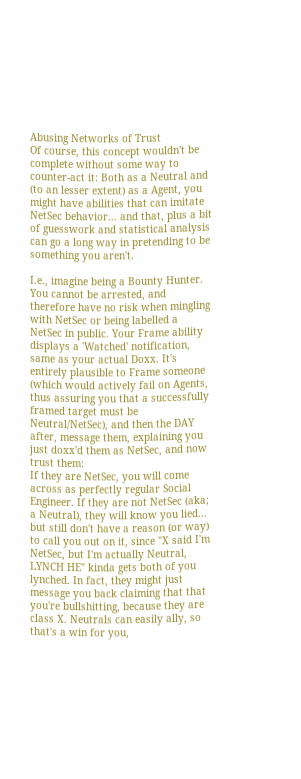Abusing Networks of Trust
Of course, this concept wouldn't be complete without some way to counter-act it: Both as a Neutral and (to an lesser extent) as a Agent, you might have abilities that can imitate NetSec behavior... and that, plus a bit of guesswork and statistical analysis can go a long way in pretending to be something you aren't.

I.e., imagine being a Bounty Hunter. You cannot be arrested, and therefore have no risk when mingling with NetSec or being labelled a NetSec in public. Your Frame ability displays a 'Watched' notification, same as your actual Doxx. It's entirely plausible to Frame someone (which would actively fail on Agents, thus assuring you that a successfully framed target must be Neutral/NetSec), and then the DAY after, message them, explaining you just doxx'd them as NetSec, and now trust them:
If they are NetSec, you will come across as perfectly regular Social Engineer. If they are not NetSec (aka; a Neutral), they will know you lied... but still don't have a reason (or way) to call you out on it, since "X said I'm NetSec, but I'm actually Neutral, LYNCH HE" kinda gets both of you lynched. In fact, they might just message you back claiming that that you're bullshitting, because they are class X. Neutrals can easily ally, so that's a win for you,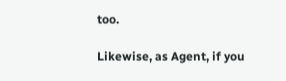too.

Likewise, as Agent, if you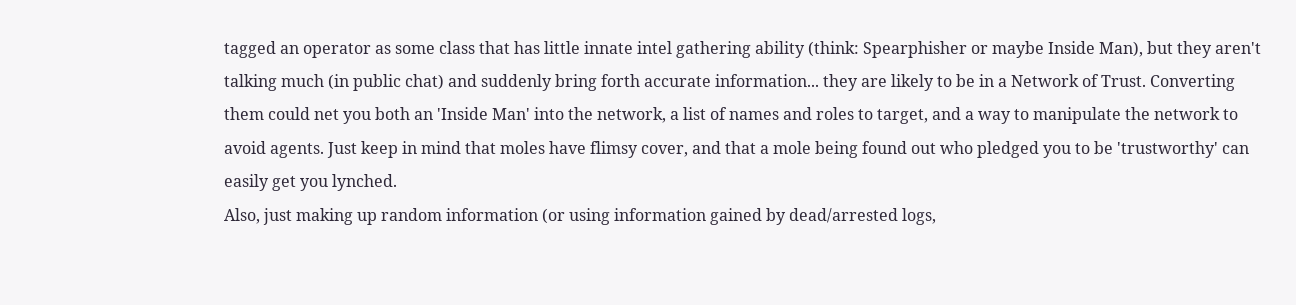tagged an operator as some class that has little innate intel gathering ability (think: Spearphisher or maybe Inside Man), but they aren't talking much (in public chat) and suddenly bring forth accurate information... they are likely to be in a Network of Trust. Converting them could net you both an 'Inside Man' into the network, a list of names and roles to target, and a way to manipulate the network to avoid agents. Just keep in mind that moles have flimsy cover, and that a mole being found out who pledged you to be 'trustworthy' can easily get you lynched.
Also, just making up random information (or using information gained by dead/arrested logs,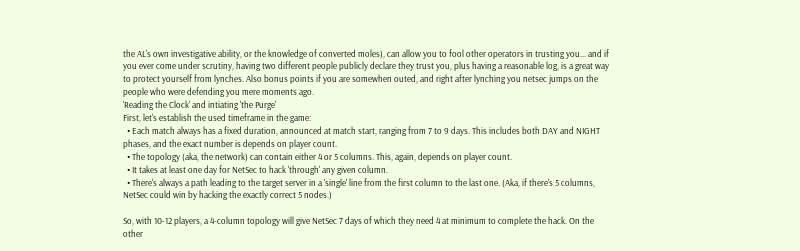the AL's own investigative ability, or the knowledge of converted moles), can allow you to fool other operators in trusting you... and if you ever come under scrutiny, having two different people publicly declare they trust you, plus having a reasonable log, is a great way to protect yourself from lynches. Also bonus points if you are somewhen outed, and right after lynching you netsec jumps on the people who were defending you mere moments ago.
'Reading the Clock' and intiating 'the Purge'
First, let's establish the used timeframe in the game:
  • Each match always has a fixed duration, announced at match start, ranging from 7 to 9 days. This includes both DAY and NIGHT phases, and the exact number is depends on player count.
  • The topology (aka, the network) can contain either 4 or 5 columns. This, again, depends on player count.
  • It takes at least one day for NetSec to hack 'through' any given column.
  • There's always a path leading to the target server in a 'single' line from the first column to the last one. (Aka, if there's 5 columns, NetSec could win by hacking the exactly correct 5 nodes.)

So, with 10-12 players, a 4-column topology will give NetSec 7 days of which they need 4 at minimum to complete the hack. On the other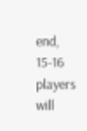end, 15-16 players will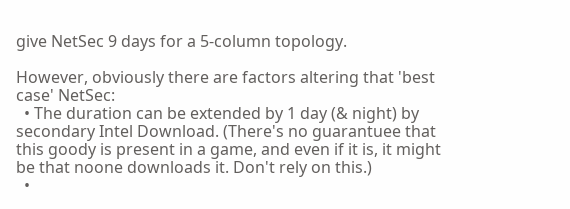give NetSec 9 days for a 5-column topology.

However, obviously there are factors altering that 'best case' NetSec:
  • The duration can be extended by 1 day (& night) by secondary Intel Download. (There's no guarantuee that this goody is present in a game, and even if it is, it might be that noone downloads it. Don't rely on this.)
  •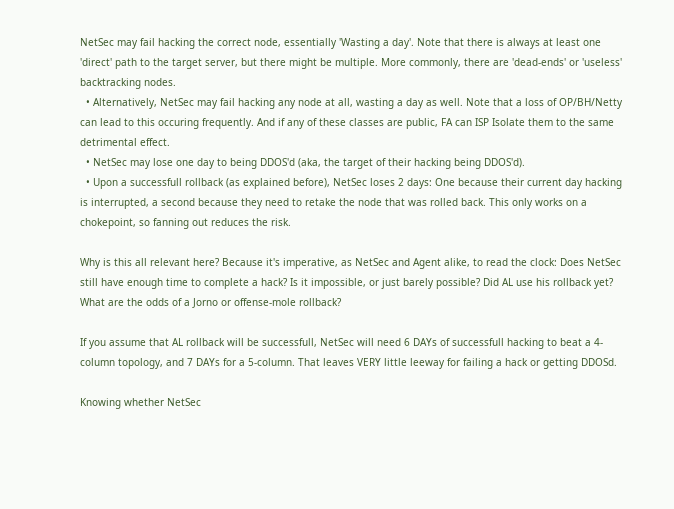NetSec may fail hacking the correct node, essentially 'Wasting a day'. Note that there is always at least one 'direct' path to the target server, but there might be multiple. More commonly, there are 'dead-ends' or 'useless' backtracking nodes.
  • Alternatively, NetSec may fail hacking any node at all, wasting a day as well. Note that a loss of OP/BH/Netty can lead to this occuring frequently. And if any of these classes are public, FA can ISP Isolate them to the same detrimental effect.
  • NetSec may lose one day to being DDOS'd (aka, the target of their hacking being DDOS'd).
  • Upon a successfull rollback (as explained before), NetSec loses 2 days: One because their current day hacking is interrupted, a second because they need to retake the node that was rolled back. This only works on a chokepoint, so fanning out reduces the risk.

Why is this all relevant here? Because it's imperative, as NetSec and Agent alike, to read the clock: Does NetSec still have enough time to complete a hack? Is it impossible, or just barely possible? Did AL use his rollback yet? What are the odds of a Jorno or offense-mole rollback?

If you assume that AL rollback will be successfull, NetSec will need 6 DAYs of successfull hacking to beat a 4-column topology, and 7 DAYs for a 5-column. That leaves VERY little leeway for failing a hack or getting DDOSd.

Knowing whether NetSec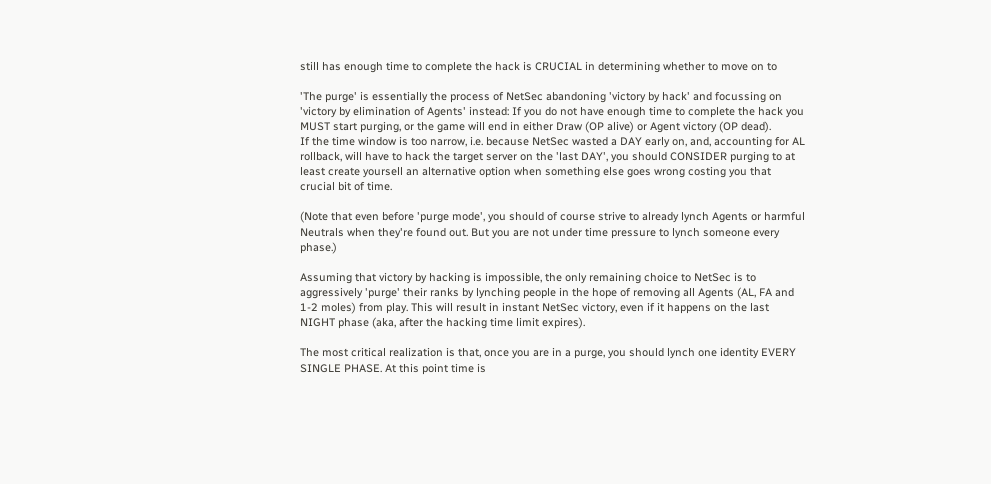still has enough time to complete the hack is CRUCIAL in determining whether to move on to

'The purge' is essentially the process of NetSec abandoning 'victory by hack' and focussing on 'victory by elimination of Agents' instead: If you do not have enough time to complete the hack you MUST start purging, or the game will end in either Draw (OP alive) or Agent victory (OP dead).
If the time window is too narrow, i.e. because NetSec wasted a DAY early on, and, accounting for AL rollback, will have to hack the target server on the 'last DAY', you should CONSIDER purging to at least create yoursell an alternative option when something else goes wrong costing you that crucial bit of time.

(Note that even before 'purge mode', you should of course strive to already lynch Agents or harmful Neutrals when they're found out. But you are not under time pressure to lynch someone every phase.)

Assuming that victory by hacking is impossible, the only remaining choice to NetSec is to aggressively 'purge' their ranks by lynching people in the hope of removing all Agents (AL, FA and 1-2 moles) from play. This will result in instant NetSec victory, even if it happens on the last NIGHT phase (aka, after the hacking time limit expires).

The most critical realization is that, once you are in a purge, you should lynch one identity EVERY SINGLE PHASE. At this point time is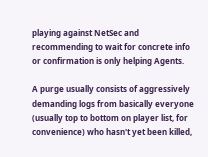playing against NetSec and recommending to wait for concrete info or confirmation is only helping Agents.

A purge usually consists of aggressively demanding logs from basically everyone (usually top to bottom on player list, for convenience) who hasn't yet been killed,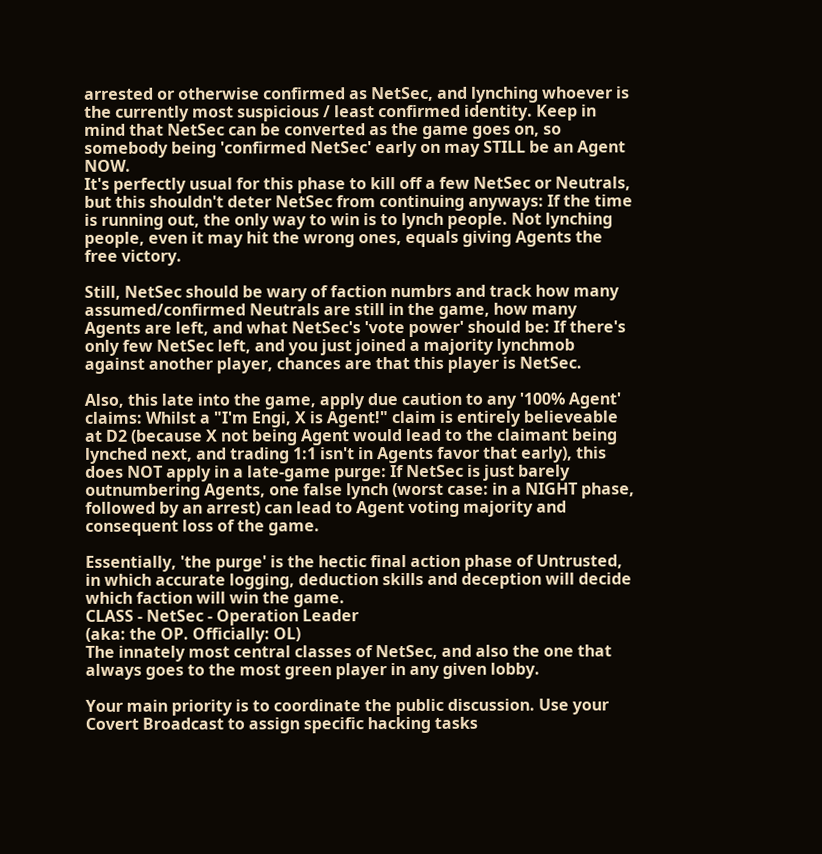arrested or otherwise confirmed as NetSec, and lynching whoever is the currently most suspicious / least confirmed identity. Keep in mind that NetSec can be converted as the game goes on, so somebody being 'confirmed NetSec' early on may STILL be an Agent NOW.
It's perfectly usual for this phase to kill off a few NetSec or Neutrals, but this shouldn't deter NetSec from continuing anyways: If the time is running out, the only way to win is to lynch people. Not lynching people, even it may hit the wrong ones, equals giving Agents the free victory.

Still, NetSec should be wary of faction numbrs and track how many assumed/confirmed Neutrals are still in the game, how many Agents are left, and what NetSec's 'vote power' should be: If there's only few NetSec left, and you just joined a majority lynchmob against another player, chances are that this player is NetSec.

Also, this late into the game, apply due caution to any '100% Agent' claims: Whilst a "I'm Engi, X is Agent!" claim is entirely believeable at D2 (because X not being Agent would lead to the claimant being lynched next, and trading 1:1 isn't in Agents favor that early), this does NOT apply in a late-game purge: If NetSec is just barely outnumbering Agents, one false lynch (worst case: in a NIGHT phase, followed by an arrest) can lead to Agent voting majority and consequent loss of the game.

Essentially, 'the purge' is the hectic final action phase of Untrusted, in which accurate logging, deduction skills and deception will decide which faction will win the game.
CLASS - NetSec - Operation Leader
(aka: the OP. Officially: OL)
The innately most central classes of NetSec, and also the one that always goes to the most green player in any given lobby.

Your main priority is to coordinate the public discussion. Use your Covert Broadcast to assign specific hacking tasks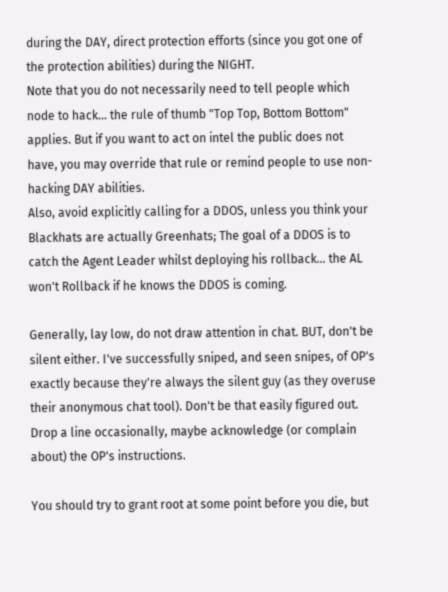during the DAY, direct protection efforts (since you got one of the protection abilities) during the NIGHT.
Note that you do not necessarily need to tell people which node to hack... the rule of thumb "Top Top, Bottom Bottom" applies. But if you want to act on intel the public does not have, you may override that rule or remind people to use non-hacking DAY abilities.
Also, avoid explicitly calling for a DDOS, unless you think your Blackhats are actually Greenhats; The goal of a DDOS is to catch the Agent Leader whilst deploying his rollback... the AL won't Rollback if he knows the DDOS is coming.

Generally, lay low, do not draw attention in chat. BUT, don't be silent either. I've successfully sniped, and seen snipes, of OP's exactly because they're always the silent guy (as they overuse their anonymous chat tool). Don't be that easily figured out. Drop a line occasionally, maybe acknowledge (or complain about) the OP's instructions.

You should try to grant root at some point before you die, but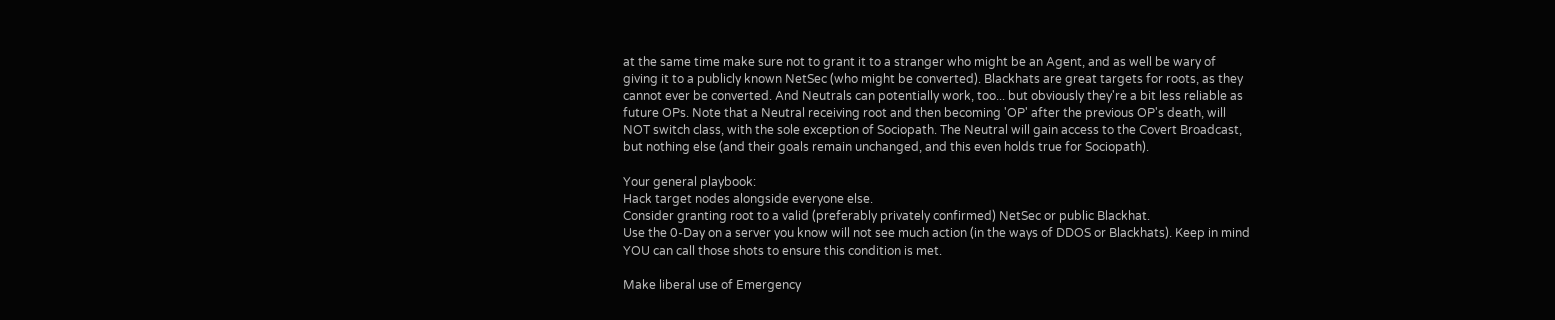at the same time make sure not to grant it to a stranger who might be an Agent, and as well be wary of giving it to a publicly known NetSec (who might be converted). Blackhats are great targets for roots, as they cannot ever be converted. And Neutrals can potentially work, too... but obviously they're a bit less reliable as future OPs. Note that a Neutral receiving root and then becoming 'OP' after the previous OP's death, will NOT switch class, with the sole exception of Sociopath. The Neutral will gain access to the Covert Broadcast, but nothing else (and their goals remain unchanged, and this even holds true for Sociopath).

Your general playbook:
Hack target nodes alongside everyone else.
Consider granting root to a valid (preferably privately confirmed) NetSec or public Blackhat.
Use the 0-Day on a server you know will not see much action (in the ways of DDOS or Blackhats). Keep in mind YOU can call those shots to ensure this condition is met.

Make liberal use of Emergency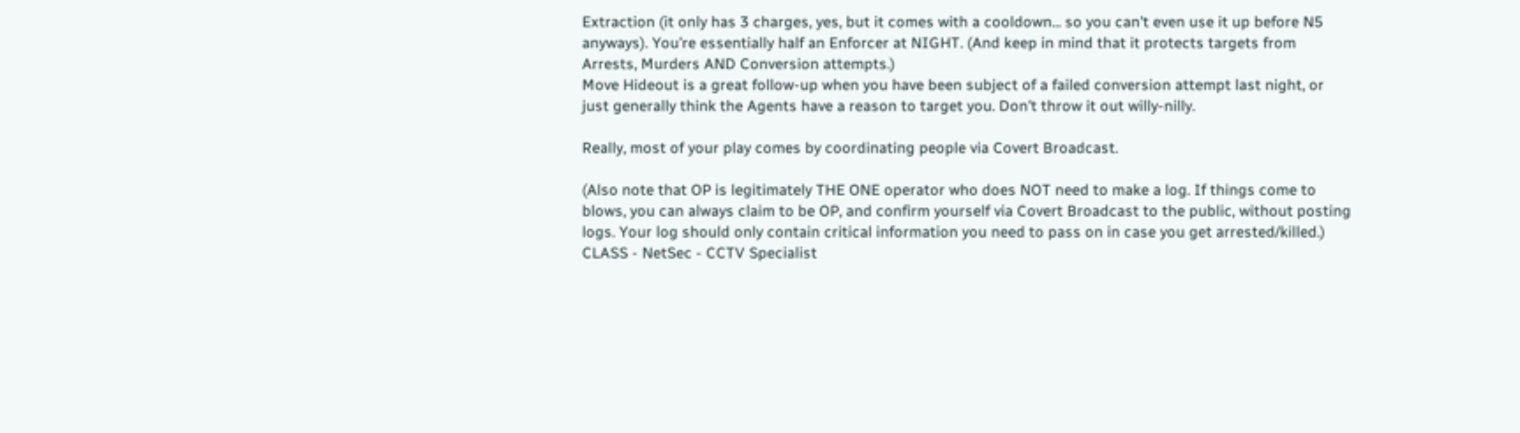Extraction (it only has 3 charges, yes, but it comes with a cooldown... so you can't even use it up before N5 anyways). You're essentially half an Enforcer at NIGHT. (And keep in mind that it protects targets from Arrests, Murders AND Conversion attempts.)
Move Hideout is a great follow-up when you have been subject of a failed conversion attempt last night, or just generally think the Agents have a reason to target you. Don't throw it out willy-nilly.

Really, most of your play comes by coordinating people via Covert Broadcast.

(Also note that OP is legitimately THE ONE operator who does NOT need to make a log. If things come to blows, you can always claim to be OP, and confirm yourself via Covert Broadcast to the public, without posting logs. Your log should only contain critical information you need to pass on in case you get arrested/killed.)
CLASS - NetSec - CCTV Specialist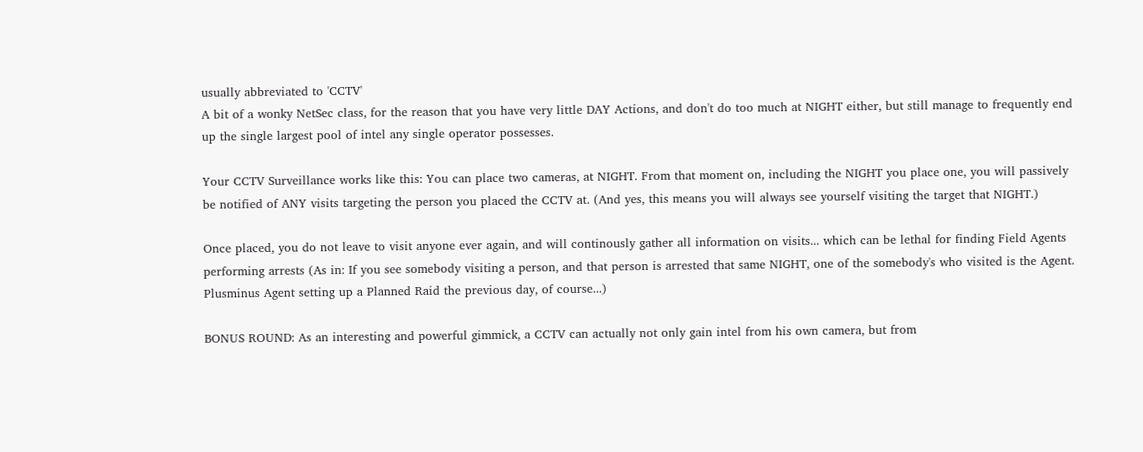usually abbreviated to 'CCTV'
A bit of a wonky NetSec class, for the reason that you have very little DAY Actions, and don't do too much at NIGHT either, but still manage to frequently end up the single largest pool of intel any single operator possesses.

Your CCTV Surveillance works like this: You can place two cameras, at NIGHT. From that moment on, including the NIGHT you place one, you will passively be notified of ANY visits targeting the person you placed the CCTV at. (And yes, this means you will always see yourself visiting the target that NIGHT.)

Once placed, you do not leave to visit anyone ever again, and will continously gather all information on visits... which can be lethal for finding Field Agents performing arrests (As in: If you see somebody visiting a person, and that person is arrested that same NIGHT, one of the somebody's who visited is the Agent. Plusminus Agent setting up a Planned Raid the previous day, of course...)

BONUS ROUND: As an interesting and powerful gimmick, a CCTV can actually not only gain intel from his own camera, but from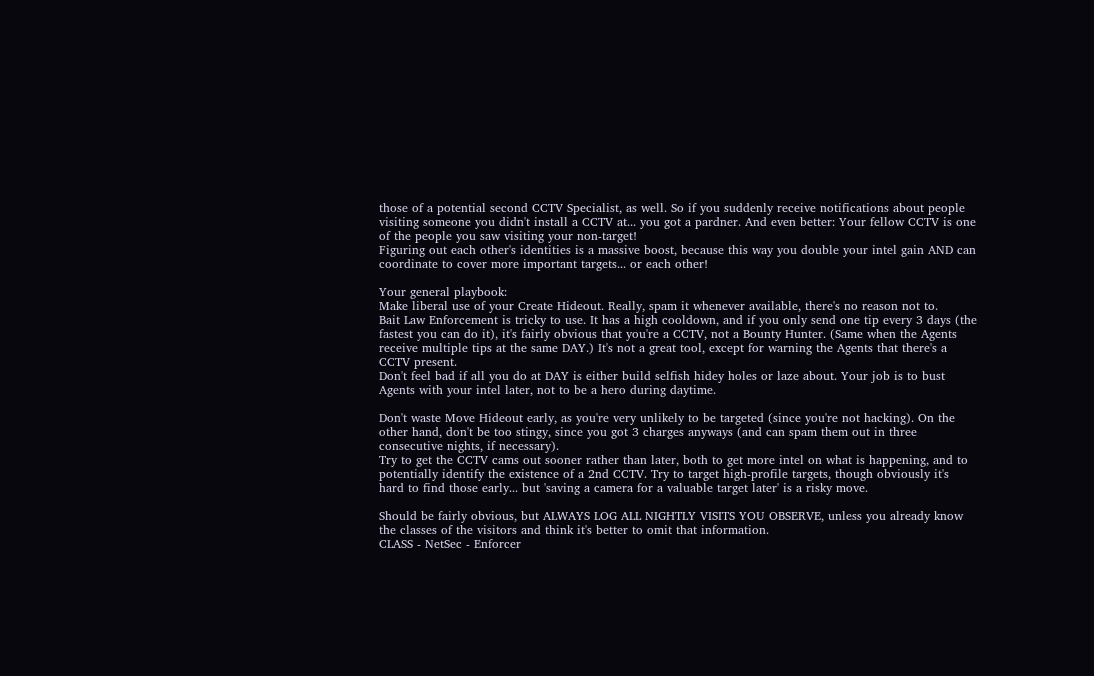those of a potential second CCTV Specialist, as well. So if you suddenly receive notifications about people visiting someone you didn't install a CCTV at... you got a pardner. And even better: Your fellow CCTV is one of the people you saw visiting your non-target!
Figuring out each other's identities is a massive boost, because this way you double your intel gain AND can coordinate to cover more important targets... or each other!

Your general playbook:
Make liberal use of your Create Hideout. Really, spam it whenever available, there's no reason not to.
Bait Law Enforcement is tricky to use. It has a high cooldown, and if you only send one tip every 3 days (the fastest you can do it), it's fairly obvious that you're a CCTV, not a Bounty Hunter. (Same when the Agents receive multiple tips at the same DAY.) It's not a great tool, except for warning the Agents that there's a CCTV present.
Don't feel bad if all you do at DAY is either build selfish hidey holes or laze about. Your job is to bust Agents with your intel later, not to be a hero during daytime.

Don't waste Move Hideout early, as you're very unlikely to be targeted (since you're not hacking). On the other hand, don't be too stingy, since you got 3 charges anyways (and can spam them out in three consecutive nights, if necessary).
Try to get the CCTV cams out sooner rather than later, both to get more intel on what is happening, and to potentially identify the existence of a 2nd CCTV. Try to target high-profile targets, though obviously it's hard to find those early... but 'saving a camera for a valuable target later' is a risky move.

Should be fairly obvious, but ALWAYS LOG ALL NIGHTLY VISITS YOU OBSERVE, unless you already know the classes of the visitors and think it's better to omit that information.
CLASS - NetSec - Enforcer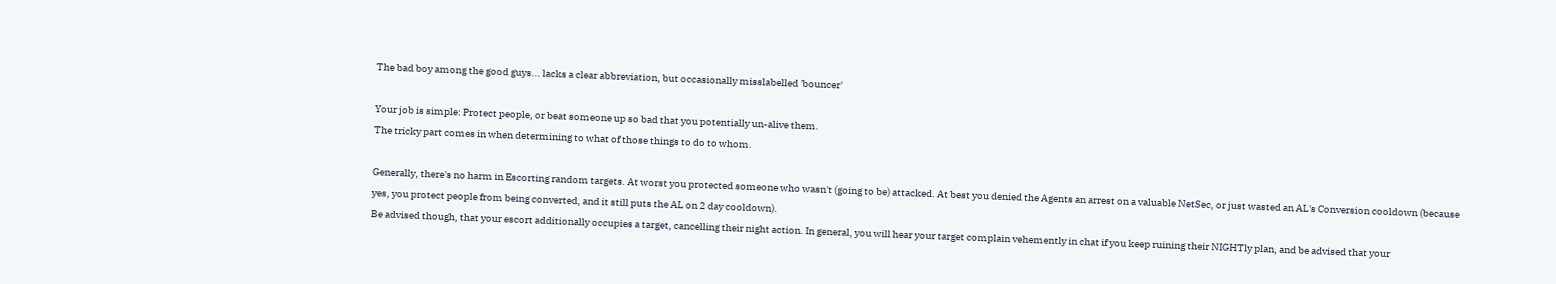The bad boy among the good guys... lacks a clear abbreviation, but occasionally misslabelled 'bouncer'

Your job is simple: Protect people, or beat someone up so bad that you potentially un-alive them.
The tricky part comes in when determining to what of those things to do to whom.

Generally, there's no harm in Escorting random targets. At worst you protected someone who wasn't (going to be) attacked. At best you denied the Agents an arrest on a valuable NetSec, or just wasted an AL's Conversion cooldown (because yes, you protect people from being converted, and it still puts the AL on 2 day cooldown).
Be advised though, that your escort additionally occupies a target, cancelling their night action. In general, you will hear your target complain vehemently in chat if you keep ruining their NIGHTly plan, and be advised that your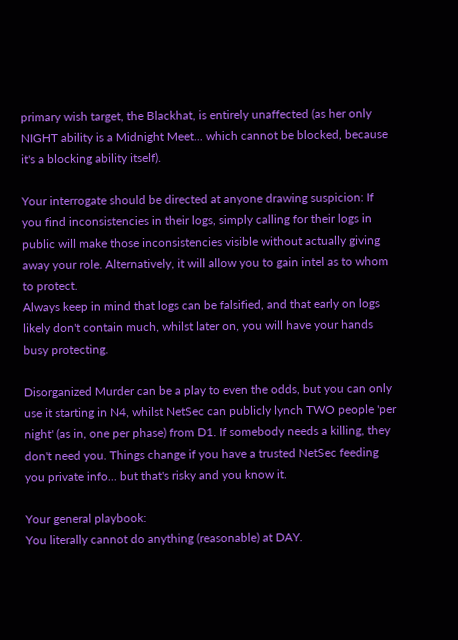primary wish target, the Blackhat, is entirely unaffected (as her only NIGHT ability is a Midnight Meet... which cannot be blocked, because it's a blocking ability itself).

Your interrogate should be directed at anyone drawing suspicion: If you find inconsistencies in their logs, simply calling for their logs in public will make those inconsistencies visible without actually giving away your role. Alternatively, it will allow you to gain intel as to whom to protect.
Always keep in mind that logs can be falsified, and that early on logs likely don't contain much, whilst later on, you will have your hands busy protecting.

Disorganized Murder can be a play to even the odds, but you can only use it starting in N4, whilst NetSec can publicly lynch TWO people 'per night' (as in, one per phase) from D1. If somebody needs a killing, they don't need you. Things change if you have a trusted NetSec feeding you private info... but that's risky and you know it.

Your general playbook:
You literally cannot do anything (reasonable) at DAY.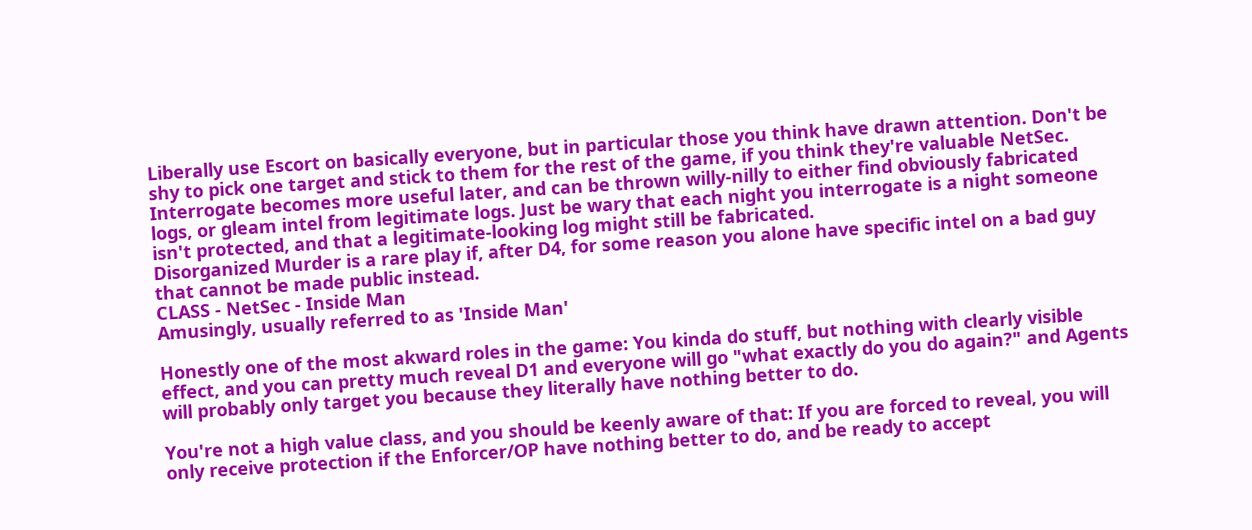Liberally use Escort on basically everyone, but in particular those you think have drawn attention. Don't be shy to pick one target and stick to them for the rest of the game, if you think they're valuable NetSec.
Interrogate becomes more useful later, and can be thrown willy-nilly to either find obviously fabricated logs, or gleam intel from legitimate logs. Just be wary that each night you interrogate is a night someone isn't protected, and that a legitimate-looking log might still be fabricated.
Disorganized Murder is a rare play if, after D4, for some reason you alone have specific intel on a bad guy that cannot be made public instead.
CLASS - NetSec - Inside Man
Amusingly, usually referred to as 'Inside Man'

Honestly one of the most akward roles in the game: You kinda do stuff, but nothing with clearly visible effect, and you can pretty much reveal D1 and everyone will go "what exactly do you do again?" and Agents will probably only target you because they literally have nothing better to do.

You're not a high value class, and you should be keenly aware of that: If you are forced to reveal, you will only receive protection if the Enforcer/OP have nothing better to do, and be ready to accept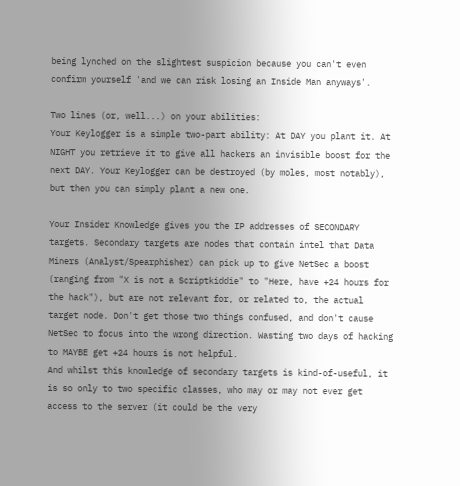being lynched on the slightest suspicion because you can't even confirm yourself 'and we can risk losing an Inside Man anyways'.

Two lines (or, well...) on your abilities:
Your Keylogger is a simple two-part ability: At DAY you plant it. At NIGHT you retrieve it to give all hackers an invisible boost for the next DAY. Your Keylogger can be destroyed (by moles, most notably), but then you can simply plant a new one.

Your Insider Knowledge gives you the IP addresses of SECONDARY targets. Secondary targets are nodes that contain intel that Data Miners (Analyst/Spearphisher) can pick up to give NetSec a boost (ranging from "X is not a Scriptkiddie" to "Here, have +24 hours for the hack"), but are not relevant for, or related to, the actual target node. Don't get those two things confused, and don't cause NetSec to focus into the wrong direction. Wasting two days of hacking to MAYBE get +24 hours is not helpful.
And whilst this knowledge of secondary targets is kind-of-useful, it is so only to two specific classes, who may or may not ever get access to the server (it could be the very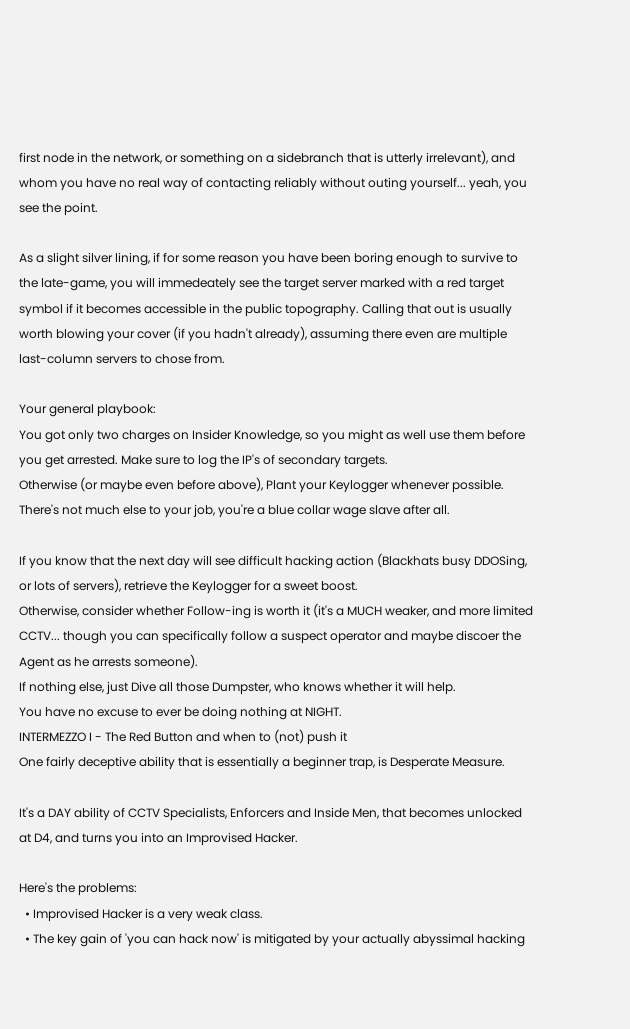first node in the network, or something on a sidebranch that is utterly irrelevant), and whom you have no real way of contacting reliably without outing yourself... yeah, you see the point.

As a slight silver lining, if for some reason you have been boring enough to survive to the late-game, you will immedeately see the target server marked with a red target symbol if it becomes accessible in the public topography. Calling that out is usually worth blowing your cover (if you hadn't already), assuming there even are multiple last-column servers to chose from.

Your general playbook:
You got only two charges on Insider Knowledge, so you might as well use them before you get arrested. Make sure to log the IP's of secondary targets.
Otherwise (or maybe even before above), Plant your Keylogger whenever possible.
There's not much else to your job, you're a blue collar wage slave after all.

If you know that the next day will see difficult hacking action (Blackhats busy DDOSing, or lots of servers), retrieve the Keylogger for a sweet boost.
Otherwise, consider whether Follow-ing is worth it (it's a MUCH weaker, and more limited CCTV... though you can specifically follow a suspect operator and maybe discoer the Agent as he arrests someone).
If nothing else, just Dive all those Dumpster, who knows whether it will help.
You have no excuse to ever be doing nothing at NIGHT.
INTERMEZZO I - The Red Button and when to (not) push it
One fairly deceptive ability that is essentially a beginner trap, is Desperate Measure.

It's a DAY ability of CCTV Specialists, Enforcers and Inside Men, that becomes unlocked at D4, and turns you into an Improvised Hacker.

Here's the problems:
  • Improvised Hacker is a very weak class.
  • The key gain of 'you can hack now' is mitigated by your actually abyssimal hacking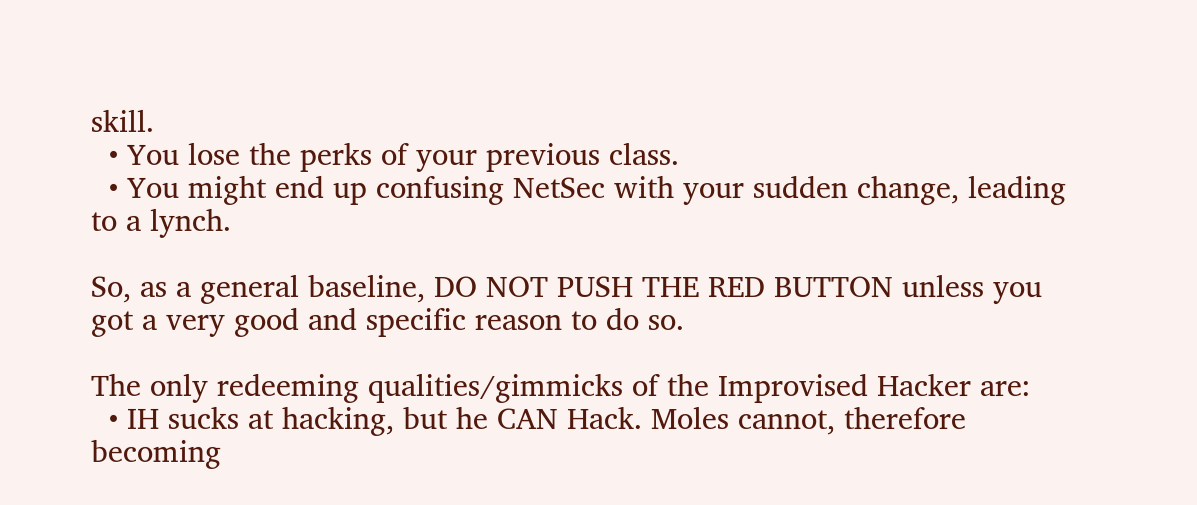skill.
  • You lose the perks of your previous class.
  • You might end up confusing NetSec with your sudden change, leading to a lynch.

So, as a general baseline, DO NOT PUSH THE RED BUTTON unless you got a very good and specific reason to do so.

The only redeeming qualities/gimmicks of the Improvised Hacker are:
  • IH sucks at hacking, but he CAN Hack. Moles cannot, therefore becoming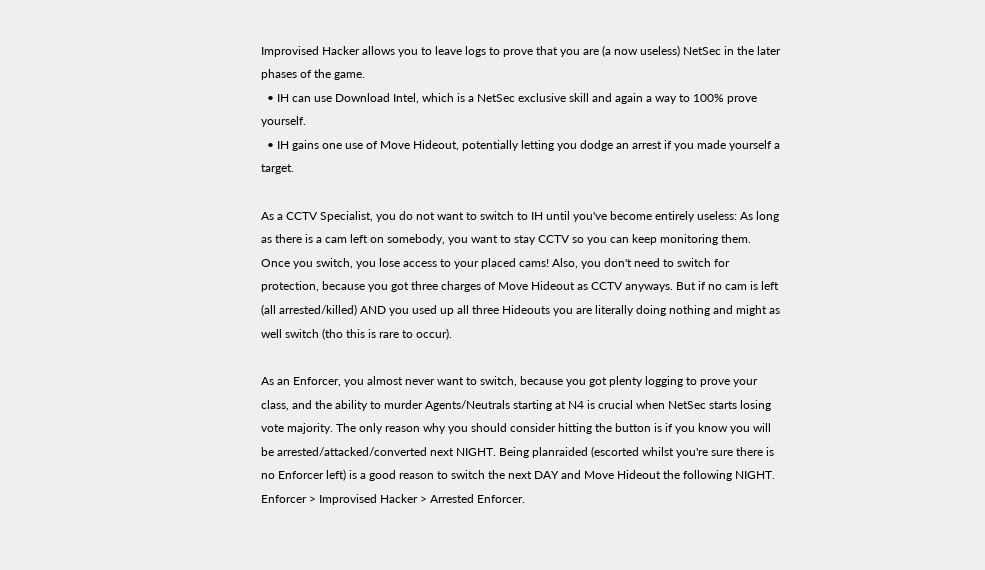Improvised Hacker allows you to leave logs to prove that you are (a now useless) NetSec in the later phases of the game.
  • IH can use Download Intel, which is a NetSec exclusive skill and again a way to 100% prove yourself.
  • IH gains one use of Move Hideout, potentially letting you dodge an arrest if you made yourself a target.

As a CCTV Specialist, you do not want to switch to IH until you've become entirely useless: As long as there is a cam left on somebody, you want to stay CCTV so you can keep monitoring them. Once you switch, you lose access to your placed cams! Also, you don't need to switch for protection, because you got three charges of Move Hideout as CCTV anyways. But if no cam is left (all arrested/killed) AND you used up all three Hideouts you are literally doing nothing and might as well switch (tho this is rare to occur).

As an Enforcer, you almost never want to switch, because you got plenty logging to prove your class, and the ability to murder Agents/Neutrals starting at N4 is crucial when NetSec starts losing vote majority. The only reason why you should consider hitting the button is if you know you will be arrested/attacked/converted next NIGHT. Being planraided (escorted whilst you're sure there is no Enforcer left) is a good reason to switch the next DAY and Move Hideout the following NIGHT.
Enforcer > Improvised Hacker > Arrested Enforcer.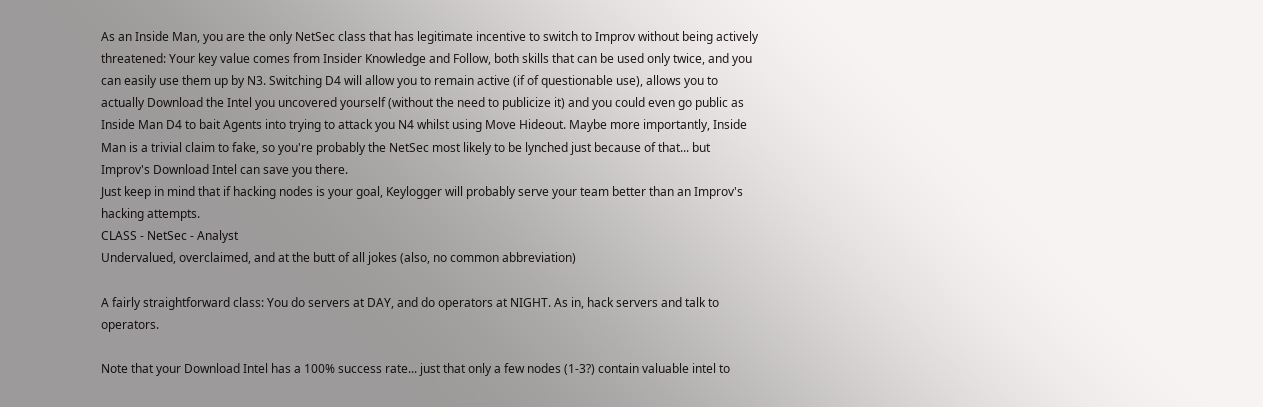As an Inside Man, you are the only NetSec class that has legitimate incentive to switch to Improv without being actively threatened: Your key value comes from Insider Knowledge and Follow, both skills that can be used only twice, and you can easily use them up by N3. Switching D4 will allow you to remain active (if of questionable use), allows you to actually Download the Intel you uncovered yourself (without the need to publicize it) and you could even go public as Inside Man D4 to bait Agents into trying to attack you N4 whilst using Move Hideout. Maybe more importantly, Inside Man is a trivial claim to fake, so you're probably the NetSec most likely to be lynched just because of that... but Improv's Download Intel can save you there.
Just keep in mind that if hacking nodes is your goal, Keylogger will probably serve your team better than an Improv's hacking attempts.
CLASS - NetSec - Analyst
Undervalued, overclaimed, and at the butt of all jokes (also, no common abbreviation)

A fairly straightforward class: You do servers at DAY, and do operators at NIGHT. As in, hack servers and talk to operators.

Note that your Download Intel has a 100% success rate... just that only a few nodes (1-3?) contain valuable intel to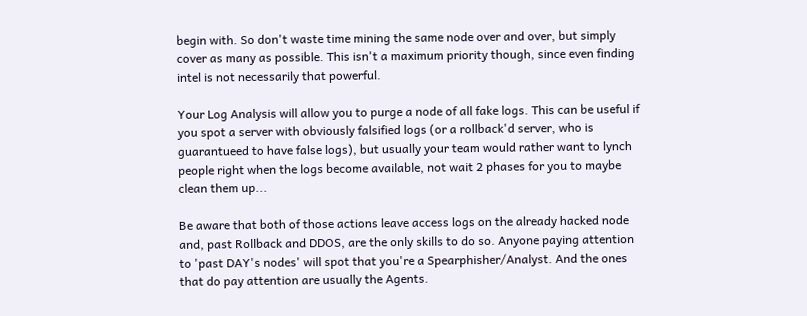begin with. So don't waste time mining the same node over and over, but simply cover as many as possible. This isn't a maximum priority though, since even finding intel is not necessarily that powerful.

Your Log Analysis will allow you to purge a node of all fake logs. This can be useful if you spot a server with obviously falsified logs (or a rollback'd server, who is guarantueed to have false logs), but usually your team would rather want to lynch people right when the logs become available, not wait 2 phases for you to maybe clean them up...

Be aware that both of those actions leave access logs on the already hacked node and, past Rollback and DDOS, are the only skills to do so. Anyone paying attention to 'past DAY's nodes' will spot that you're a Spearphisher/Analyst. And the ones that do pay attention are usually the Agents.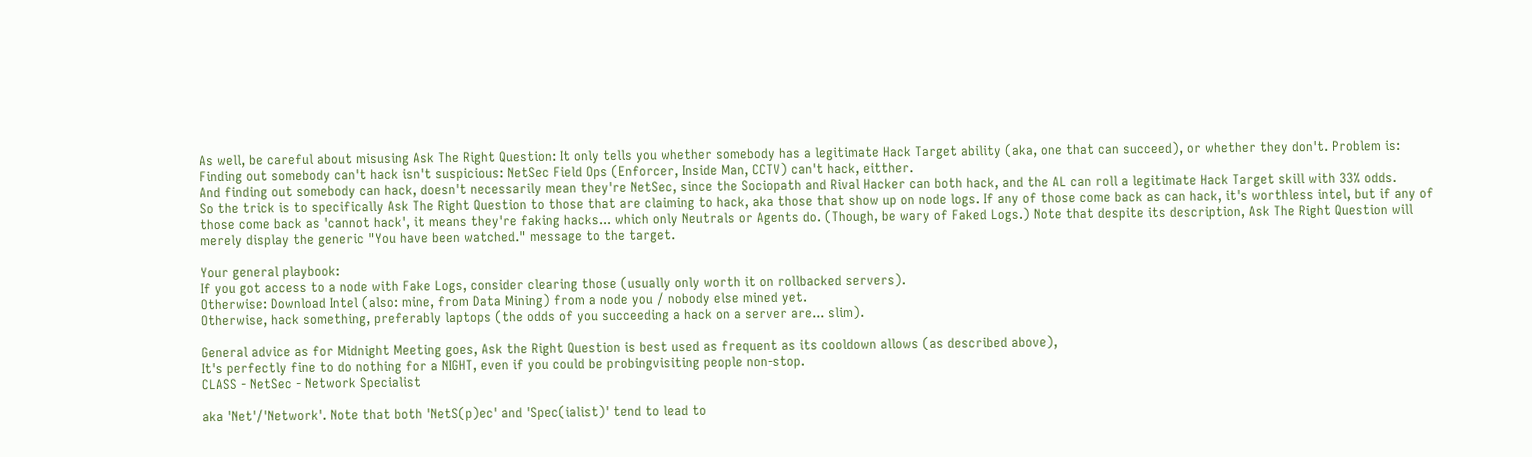As well, be careful about misusing Ask The Right Question: It only tells you whether somebody has a legitimate Hack Target ability (aka, one that can succeed), or whether they don't. Problem is:
Finding out somebody can't hack isn't suspicious: NetSec Field Ops (Enforcer, Inside Man, CCTV) can't hack, eitther.
And finding out somebody can hack, doesn't necessarily mean they're NetSec, since the Sociopath and Rival Hacker can both hack, and the AL can roll a legitimate Hack Target skill with 33% odds.
So the trick is to specifically Ask The Right Question to those that are claiming to hack, aka those that show up on node logs. If any of those come back as can hack, it's worthless intel, but if any of those come back as 'cannot hack', it means they're faking hacks... which only Neutrals or Agents do. (Though, be wary of Faked Logs.) Note that despite its description, Ask The Right Question will merely display the generic "You have been watched." message to the target.

Your general playbook:
If you got access to a node with Fake Logs, consider clearing those (usually only worth it on rollbacked servers).
Otherwise: Download Intel (also: mine, from Data Mining) from a node you / nobody else mined yet.
Otherwise, hack something, preferably laptops (the odds of you succeeding a hack on a server are... slim).

General advice as for Midnight Meeting goes, Ask the Right Question is best used as frequent as its cooldown allows (as described above),
It's perfectly fine to do nothing for a NIGHT, even if you could be probingvisiting people non-stop.
CLASS - NetSec - Network Specialist

aka 'Net'/'Network'. Note that both 'NetS(p)ec' and 'Spec(ialist)' tend to lead to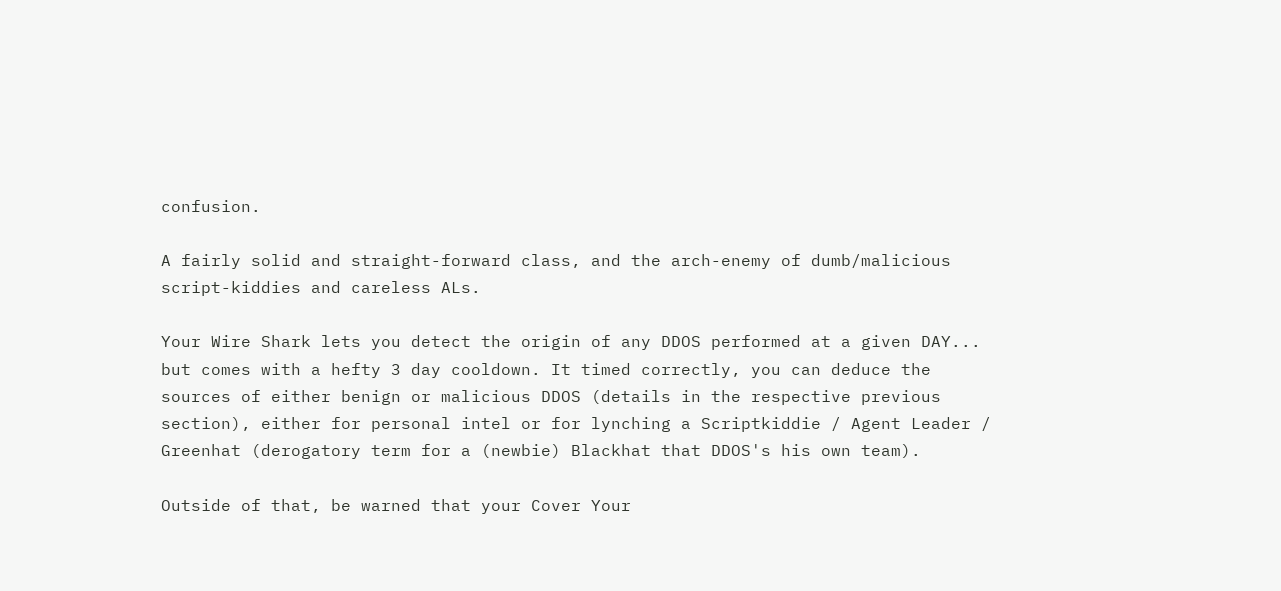confusion.

A fairly solid and straight-forward class, and the arch-enemy of dumb/malicious script-kiddies and careless ALs.

Your Wire Shark lets you detect the origin of any DDOS performed at a given DAY... but comes with a hefty 3 day cooldown. It timed correctly, you can deduce the sources of either benign or malicious DDOS (details in the respective previous section), either for personal intel or for lynching a Scriptkiddie / Agent Leader / Greenhat (derogatory term for a (newbie) Blackhat that DDOS's his own team).

Outside of that, be warned that your Cover Your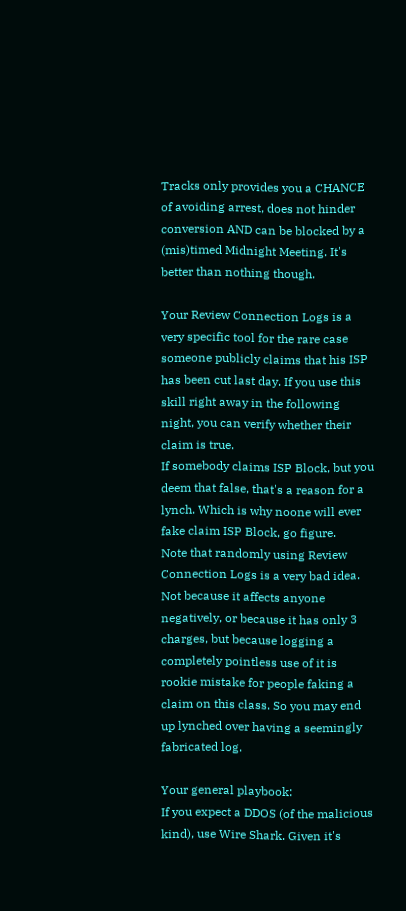Tracks only provides you a CHANCE of avoiding arrest, does not hinder conversion AND can be blocked by a (mis)timed Midnight Meeting. It's better than nothing though.

Your Review Connection Logs is a very specific tool for the rare case someone publicly claims that his ISP has been cut last day. If you use this skill right away in the following night, you can verify whether their claim is true.
If somebody claims ISP Block, but you deem that false, that's a reason for a lynch. Which is why noone will ever fake claim ISP Block, go figure.
Note that randomly using Review Connection Logs is a very bad idea. Not because it affects anyone negatively, or because it has only 3 charges, but because logging a completely pointless use of it is rookie mistake for people faking a claim on this class. So you may end up lynched over having a seemingly fabricated log.

Your general playbook:
If you expect a DDOS (of the malicious kind), use Wire Shark. Given it's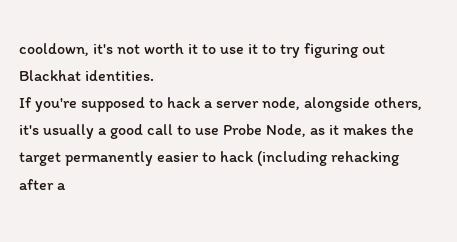cooldown, it's not worth it to use it to try figuring out Blackhat identities.
If you're supposed to hack a server node, alongside others, it's usually a good call to use Probe Node, as it makes the target permanently easier to hack (including rehacking after a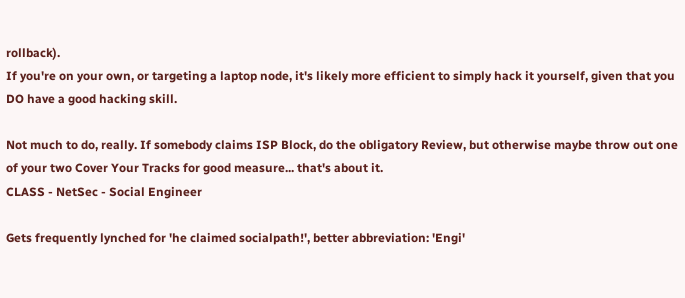rollback).
If you're on your own, or targeting a laptop node, it's likely more efficient to simply hack it yourself, given that you DO have a good hacking skill.

Not much to do, really. If somebody claims ISP Block, do the obligatory Review, but otherwise maybe throw out one of your two Cover Your Tracks for good measure... that's about it.
CLASS - NetSec - Social Engineer

Gets frequently lynched for 'he claimed socialpath!', better abbreviation: 'Engi'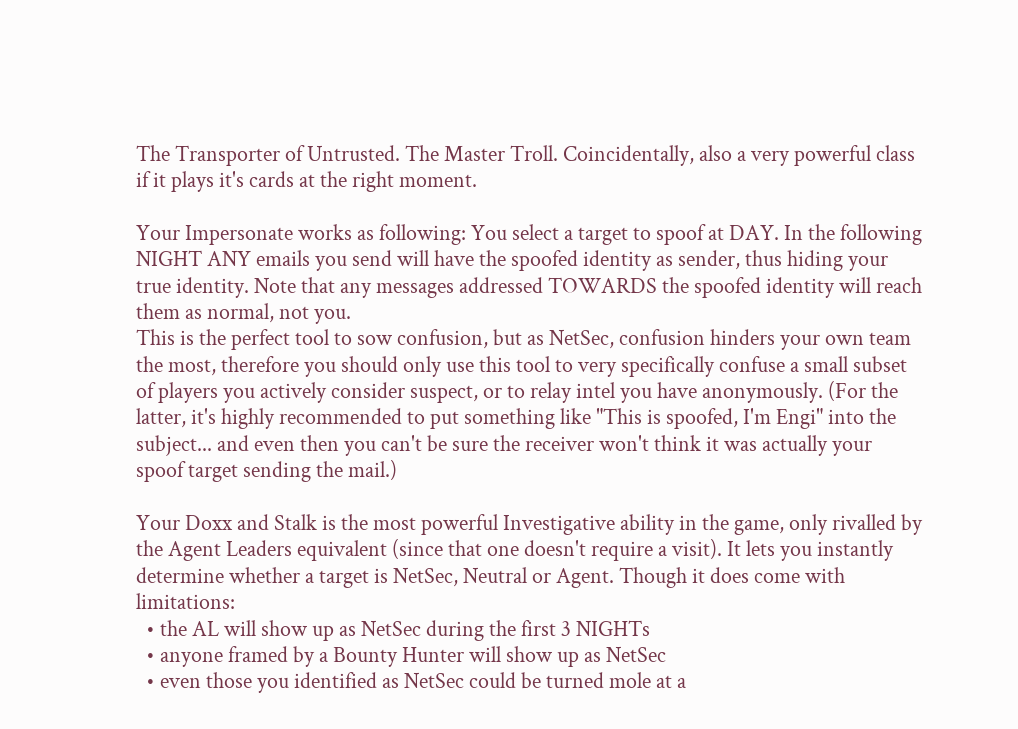The Transporter of Untrusted. The Master Troll. Coincidentally, also a very powerful class if it plays it's cards at the right moment.

Your Impersonate works as following: You select a target to spoof at DAY. In the following NIGHT ANY emails you send will have the spoofed identity as sender, thus hiding your true identity. Note that any messages addressed TOWARDS the spoofed identity will reach them as normal, not you.
This is the perfect tool to sow confusion, but as NetSec, confusion hinders your own team the most, therefore you should only use this tool to very specifically confuse a small subset of players you actively consider suspect, or to relay intel you have anonymously. (For the latter, it's highly recommended to put something like "This is spoofed, I'm Engi" into the subject... and even then you can't be sure the receiver won't think it was actually your spoof target sending the mail.)

Your Doxx and Stalk is the most powerful Investigative ability in the game, only rivalled by the Agent Leaders equivalent (since that one doesn't require a visit). It lets you instantly determine whether a target is NetSec, Neutral or Agent. Though it does come with limitations:
  • the AL will show up as NetSec during the first 3 NIGHTs
  • anyone framed by a Bounty Hunter will show up as NetSec
  • even those you identified as NetSec could be turned mole at a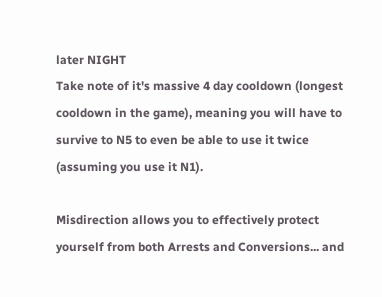later NIGHT
Take note of it's massive 4 day cooldown (longest cooldown in the game), meaning you will have to survive to N5 to even be able to use it twice (assuming you use it N1).

Misdirection allows you to effectively protect yourself from both Arrests and Conversions... and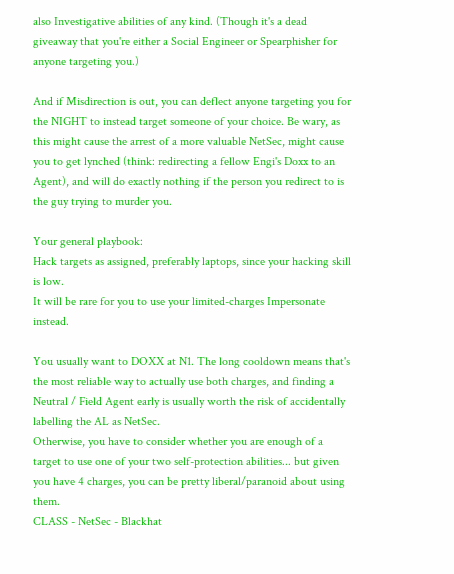also Investigative abilities of any kind. (Though it's a dead giveaway that you're either a Social Engineer or Spearphisher for anyone targeting you.)

And if Misdirection is out, you can deflect anyone targeting you for the NIGHT to instead target someone of your choice. Be wary, as this might cause the arrest of a more valuable NetSec, might cause you to get lynched (think: redirecting a fellow Engi's Doxx to an Agent), and will do exactly nothing if the person you redirect to is the guy trying to murder you.

Your general playbook:
Hack targets as assigned, preferably laptops, since your hacking skill is low.
It will be rare for you to use your limited-charges Impersonate instead.

You usually want to DOXX at N1. The long cooldown means that's the most reliable way to actually use both charges, and finding a Neutral / Field Agent early is usually worth the risk of accidentally labelling the AL as NetSec.
Otherwise, you have to consider whether you are enough of a target to use one of your two self-protection abilities... but given you have 4 charges, you can be pretty liberal/paranoid about using them.
CLASS - NetSec - Blackhat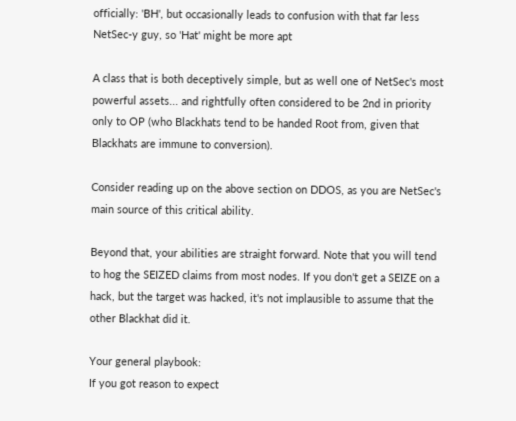officially: 'BH', but occasionally leads to confusion with that far less NetSec-y guy, so 'Hat' might be more apt

A class that is both deceptively simple, but as well one of NetSec's most powerful assets... and rightfully often considered to be 2nd in priority only to OP (who Blackhats tend to be handed Root from, given that Blackhats are immune to conversion).

Consider reading up on the above section on DDOS, as you are NetSec's main source of this critical ability.

Beyond that, your abilities are straight forward. Note that you will tend to hog the SEIZED claims from most nodes. If you don't get a SEIZE on a hack, but the target was hacked, it's not implausible to assume that the other Blackhat did it.

Your general playbook:
If you got reason to expect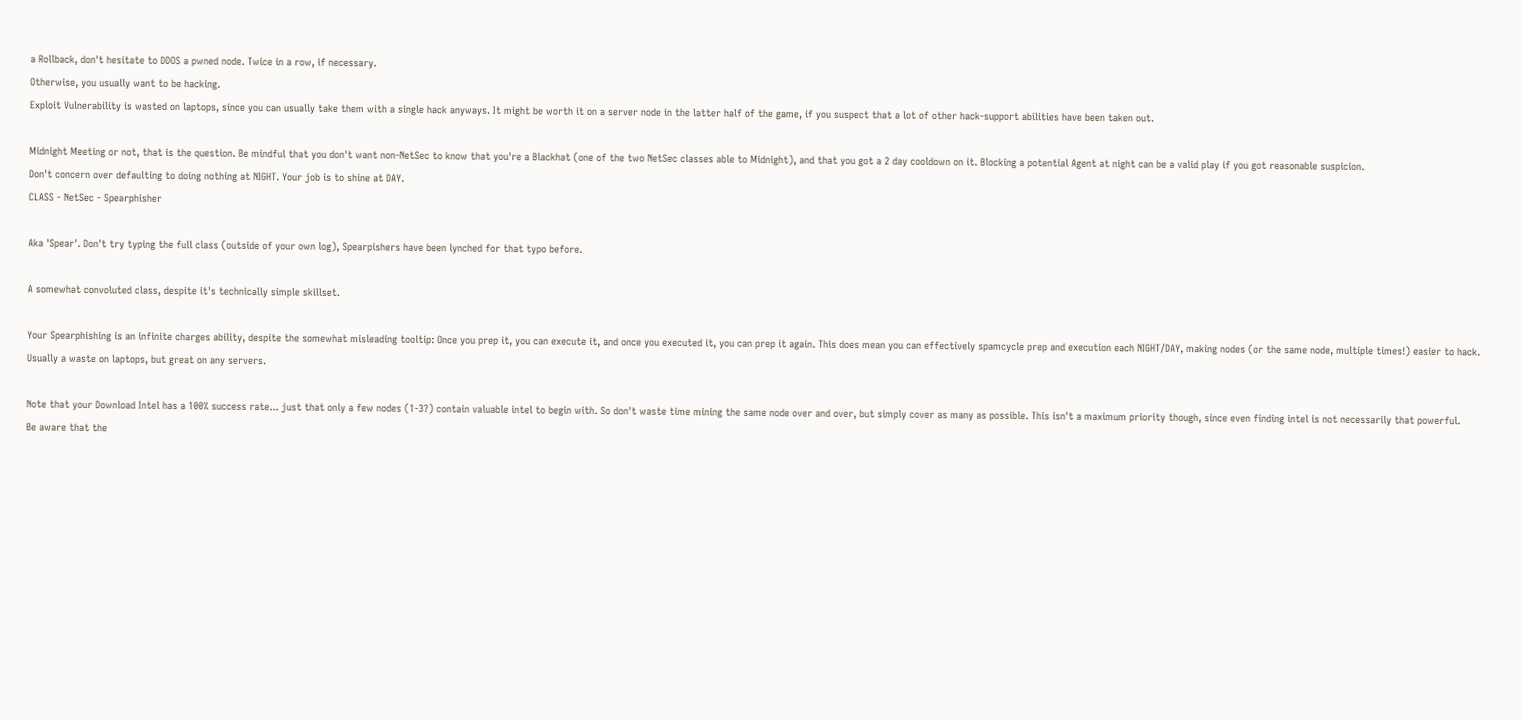a Rollback, don't hesitate to DDOS a pwned node. Twice in a row, if necessary.
Otherwise, you usually want to be hacking.
Exploit Vulnerability is wasted on laptops, since you can usually take them with a single hack anyways. It might be worth it on a server node in the latter half of the game, if you suspect that a lot of other hack-support abilities have been taken out.

Midnight Meeting or not, that is the question. Be mindful that you don't want non-NetSec to know that you're a Blackhat (one of the two NetSec classes able to Midnight), and that you got a 2 day cooldown on it. Blocking a potential Agent at night can be a valid play if you got reasonable suspicion.
Don't concern over defaulting to doing nothing at NIGHT. Your job is to shine at DAY.
CLASS - NetSec - Spearphisher

Aka 'Spear'. Don't try typing the full class (outside of your own log), Spearpishers have been lynched for that typo before.

A somewhat convoluted class, despite it's technically simple skillset.

Your Spearphishing is an infinite charges ability, despite the somewhat misleading tooltip: Once you prep it, you can execute it, and once you executed it, you can prep it again. This does mean you can effectively spamcycle prep and execution each NIGHT/DAY, making nodes (or the same node, multiple times!) easier to hack. Usually a waste on laptops, but great on any servers.

Note that your Download Intel has a 100% success rate... just that only a few nodes (1-3?) contain valuable intel to begin with. So don't waste time mining the same node over and over, but simply cover as many as possible. This isn't a maximum priority though, since even finding intel is not necessarily that powerful.
Be aware that the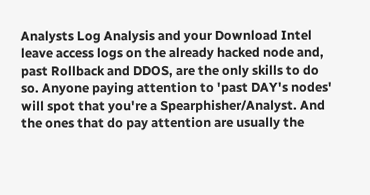Analysts Log Analysis and your Download Intel leave access logs on the already hacked node and, past Rollback and DDOS, are the only skills to do so. Anyone paying attention to 'past DAY's nodes' will spot that you're a Spearphisher/Analyst. And the ones that do pay attention are usually the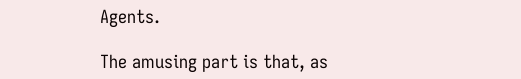Agents.

The amusing part is that, as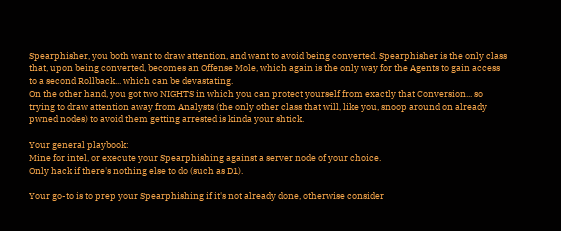Spearphisher, you both want to draw attention, and want to avoid being converted. Spearphisher is the only class that, upon being converted, becomes an Offense Mole, which again is the only way for the Agents to gain access to a second Rollback... which can be devastating.
On the other hand, you got two NIGHTS in which you can protect yourself from exactly that Conversion... so trying to draw attention away from Analysts (the only other class that will, like you, snoop around on already pwned nodes) to avoid them getting arrested is kinda your shtick.

Your general playbook:
Mine for intel, or execute your Spearphishing against a server node of your choice.
Only hack if there's nothing else to do (such as D1).

Your go-to is to prep your Spearphishing if it's not already done, otherwise consider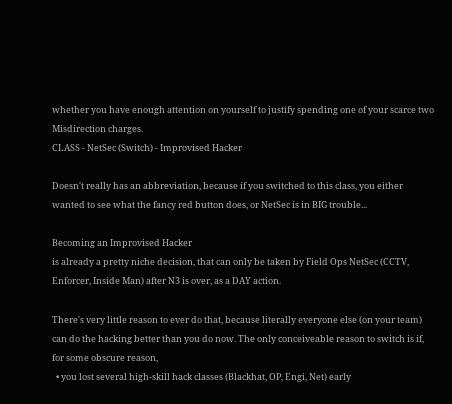whether you have enough attention on yourself to justify spending one of your scarce two Misdirection charges.
CLASS - NetSec (Switch) - Improvised Hacker

Doesn't really has an abbreviation, because if you switched to this class, you either wanted to see what the fancy red button does, or NetSec is in BIG trouble...

Becoming an Improvised Hacker
is already a pretty niche decision, that can only be taken by Field Ops NetSec (CCTV, Enforcer, Inside Man) after N3 is over, as a DAY action.

There's very little reason to ever do that, because literally everyone else (on your team) can do the hacking better than you do now. The only conceiveable reason to switch is if, for some obscure reason,
  • you lost several high-skill hack classes (Blackhat, OP, Engi, Net) early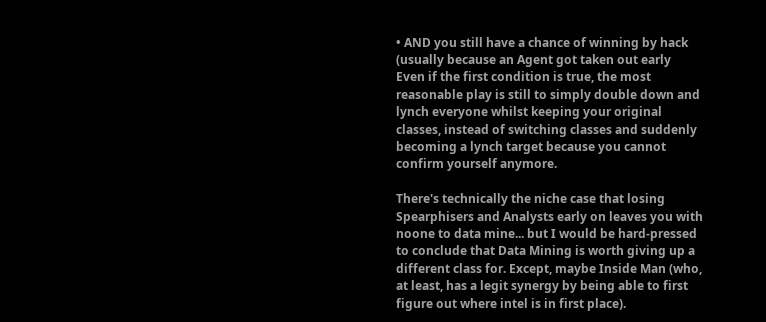• AND you still have a chance of winning by hack (usually because an Agent got taken out early
Even if the first condition is true, the most reasonable play is still to simply double down and lynch everyone whilst keeping your original classes, instead of switching classes and suddenly becoming a lynch target because you cannot confirm yourself anymore.

There's technically the niche case that losing Spearphisers and Analysts early on leaves you with noone to data mine... but I would be hard-pressed to conclude that Data Mining is worth giving up a different class for. Except, maybe Inside Man (who, at least, has a legit synergy by being able to first figure out where intel is in first place).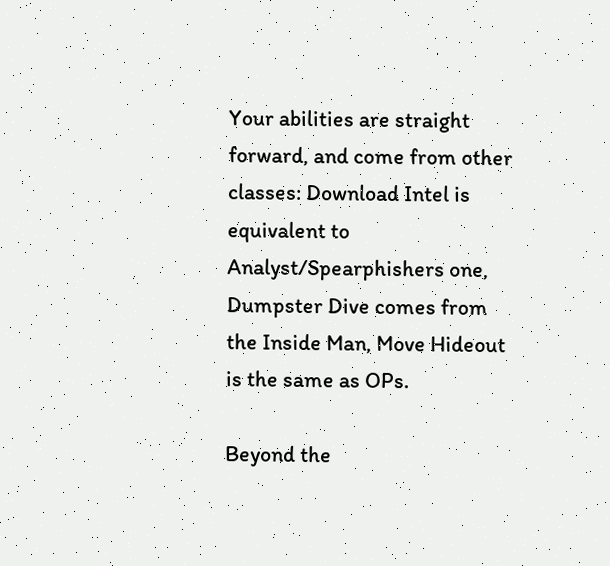Your abilities are straight forward, and come from other classes: Download Intel is equivalent to Analyst/Spearphishers one, Dumpster Dive comes from the Inside Man, Move Hideout is the same as OPs.

Beyond the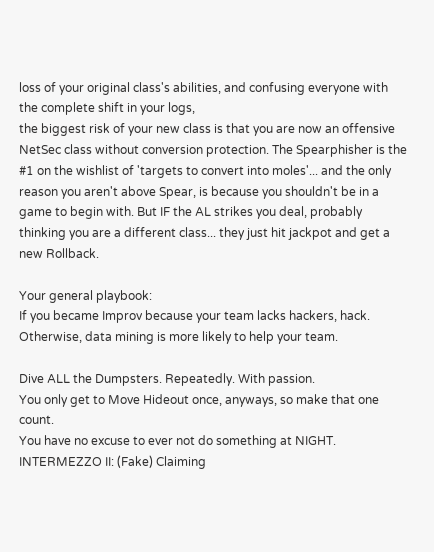loss of your original class's abilities, and confusing everyone with the complete shift in your logs,
the biggest risk of your new class is that you are now an offensive NetSec class without conversion protection. The Spearphisher is the #1 on the wishlist of 'targets to convert into moles'... and the only reason you aren't above Spear, is because you shouldn't be in a game to begin with. But IF the AL strikes you deal, probably thinking you are a different class... they just hit jackpot and get a new Rollback.

Your general playbook:
If you became Improv because your team lacks hackers, hack. Otherwise, data mining is more likely to help your team.

Dive ALL the Dumpsters. Repeatedly. With passion.
You only get to Move Hideout once, anyways, so make that one count.
You have no excuse to ever not do something at NIGHT.
INTERMEZZO II: (Fake) Claiming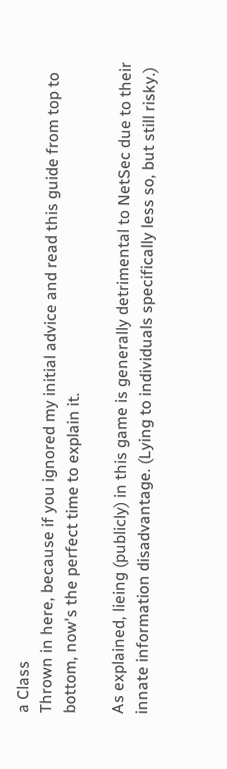a Class
Thrown in here, because if you ignored my initial advice and read this guide from top to bottom, now's the perfect time to explain it.

As explained, lieing (publicly) in this game is generally detrimental to NetSec due to their innate information disadvantage. (Lying to individuals specifically less so, but still risky.)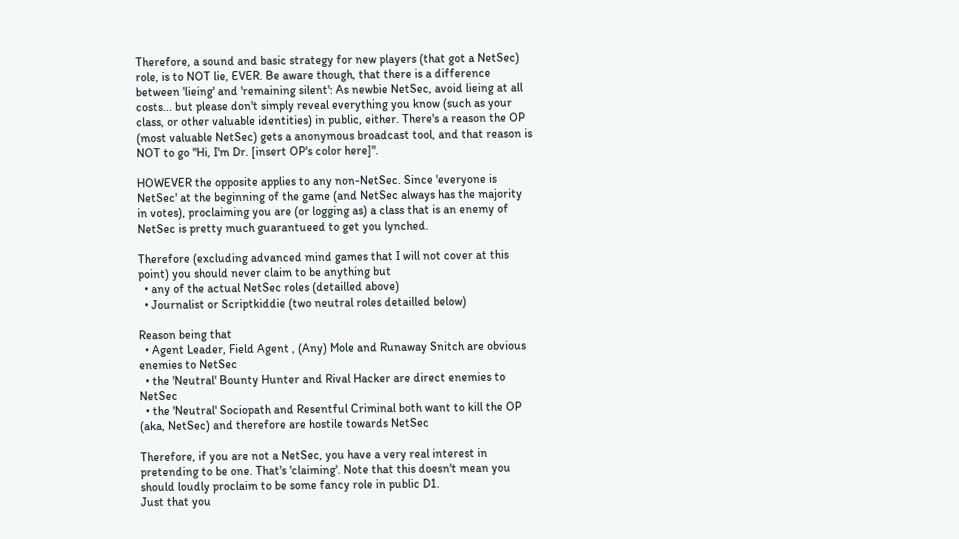Therefore, a sound and basic strategy for new players (that got a NetSec) role, is to NOT lie, EVER. Be aware though, that there is a difference between 'lieing' and 'remaining silent': As newbie NetSec, avoid lieing at all costs... but please don't simply reveal everything you know (such as your class, or other valuable identities) in public, either. There's a reason the OP (most valuable NetSec) gets a anonymous broadcast tool, and that reason is NOT to go "Hi, I'm Dr. [insert OP's color here]".

HOWEVER the opposite applies to any non-NetSec. Since 'everyone is NetSec' at the beginning of the game (and NetSec always has the majority in votes), proclaiming you are (or logging as) a class that is an enemy of NetSec is pretty much guarantueed to get you lynched.

Therefore (excluding advanced mind games that I will not cover at this point) you should never claim to be anything but
  • any of the actual NetSec roles (detailled above)
  • Journalist or Scriptkiddie (two neutral roles detailled below)

Reason being that
  • Agent Leader, Field Agent , (Any) Mole and Runaway Snitch are obvious enemies to NetSec
  • the 'Neutral' Bounty Hunter and Rival Hacker are direct enemies to NetSec
  • the 'Neutral' Sociopath and Resentful Criminal both want to kill the OP (aka, NetSec) and therefore are hostile towards NetSec

Therefore, if you are not a NetSec, you have a very real interest in pretending to be one. That's 'claiming'. Note that this doesn't mean you should loudly proclaim to be some fancy role in public D1.
Just that you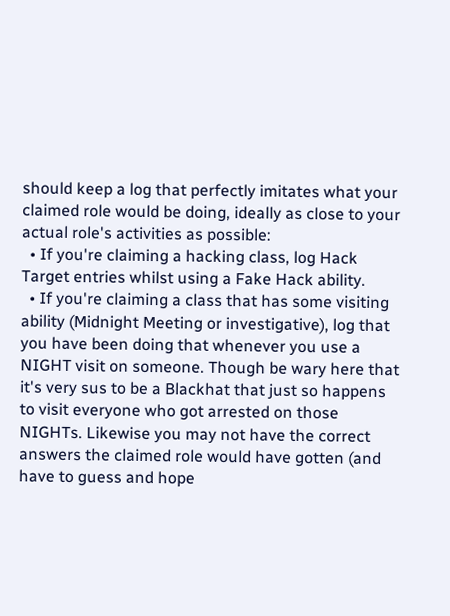should keep a log that perfectly imitates what your claimed role would be doing, ideally as close to your actual role's activities as possible:
  • If you're claiming a hacking class, log Hack Target entries whilst using a Fake Hack ability.
  • If you're claiming a class that has some visiting ability (Midnight Meeting or investigative), log that you have been doing that whenever you use a NIGHT visit on someone. Though be wary here that it's very sus to be a Blackhat that just so happens to visit everyone who got arrested on those NIGHTs. Likewise you may not have the correct answers the claimed role would have gotten (and have to guess and hope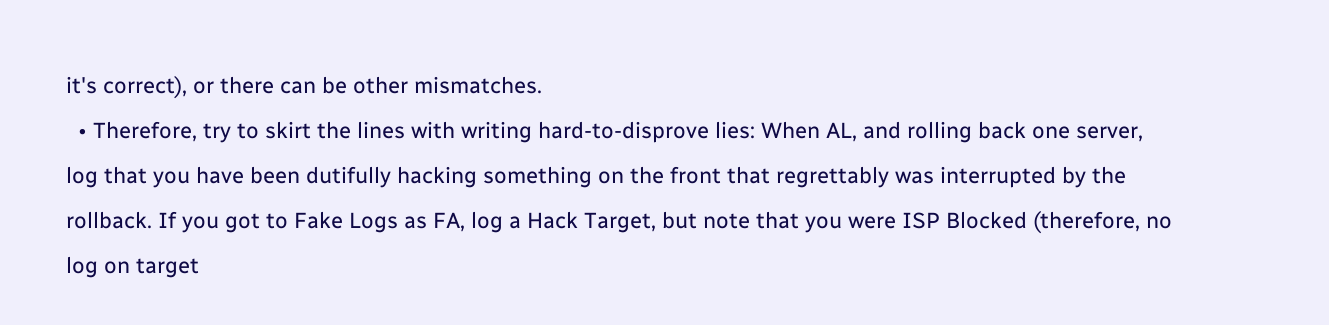it's correct), or there can be other mismatches.
  • Therefore, try to skirt the lines with writing hard-to-disprove lies: When AL, and rolling back one server, log that you have been dutifully hacking something on the front that regrettably was interrupted by the rollback. If you got to Fake Logs as FA, log a Hack Target, but note that you were ISP Blocked (therefore, no log on target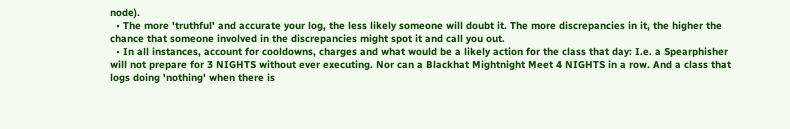node).
  • The more 'truthful' and accurate your log, the less likely someone will doubt it. The more discrepancies in it, the higher the chance that someone involved in the discrepancies might spot it and call you out.
  • In all instances, account for cooldowns, charges and what would be a likely action for the class that day: I.e. a Spearphisher will not prepare for 3 NIGHTS without ever executing. Nor can a Blackhat Mightnight Meet 4 NIGHTS in a row. And a class that logs doing 'nothing' when there is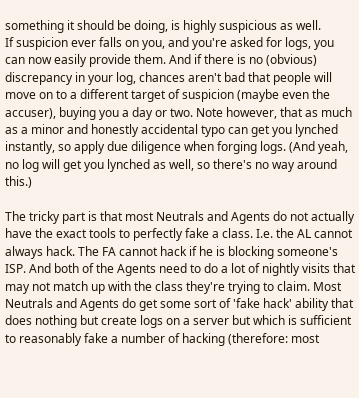something it should be doing, is highly suspicious as well.
If suspicion ever falls on you, and you're asked for logs, you can now easily provide them. And if there is no (obvious) discrepancy in your log, chances aren't bad that people will move on to a different target of suspicion (maybe even the accuser), buying you a day or two. Note however, that as much as a minor and honestly accidental typo can get you lynched instantly, so apply due diligence when forging logs. (And yeah, no log will get you lynched as well, so there's no way around this.)

The tricky part is that most Neutrals and Agents do not actually have the exact tools to perfectly fake a class. I.e. the AL cannot always hack. The FA cannot hack if he is blocking someone's ISP. And both of the Agents need to do a lot of nightly visits that may not match up with the class they're trying to claim. Most Neutrals and Agents do get some sort of 'fake hack' ability that does nothing but create logs on a server but which is sufficient to reasonably fake a number of hacking (therefore: most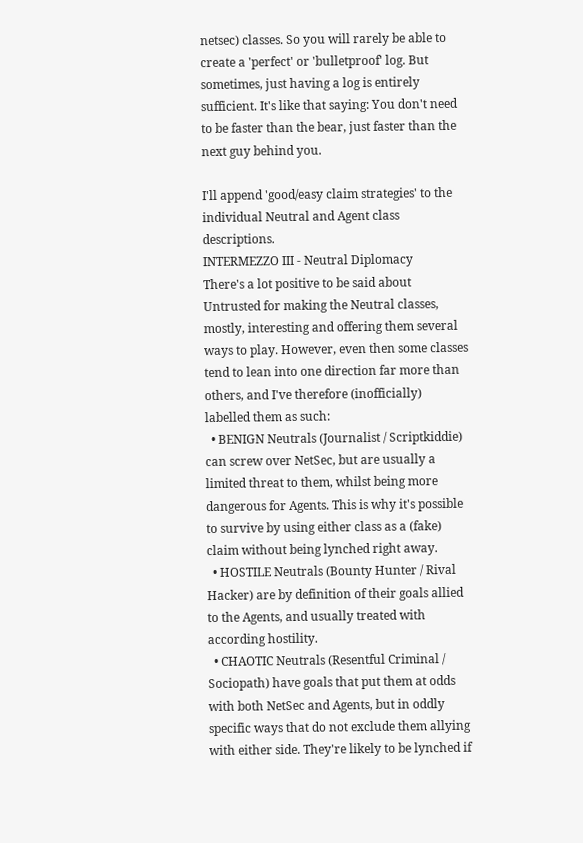netsec) classes. So you will rarely be able to create a 'perfect' or 'bulletproof' log. But sometimes, just having a log is entirely sufficient. It's like that saying: You don't need to be faster than the bear, just faster than the next guy behind you.

I'll append 'good/easy claim strategies' to the individual Neutral and Agent class descriptions.
INTERMEZZO III - Neutral Diplomacy
There's a lot positive to be said about Untrusted for making the Neutral classes, mostly, interesting and offering them several ways to play. However, even then some classes tend to lean into one direction far more than others, and I've therefore (inofficially) labelled them as such:
  • BENIGN Neutrals (Journalist / Scriptkiddie) can screw over NetSec, but are usually a limited threat to them, whilst being more dangerous for Agents. This is why it's possible to survive by using either class as a (fake) claim without being lynched right away.
  • HOSTILE Neutrals (Bounty Hunter / Rival Hacker) are by definition of their goals allied to the Agents, and usually treated with according hostility.
  • CHAOTIC Neutrals (Resentful Criminal / Sociopath) have goals that put them at odds with both NetSec and Agents, but in oddly specific ways that do not exclude them allying with either side. They're likely to be lynched if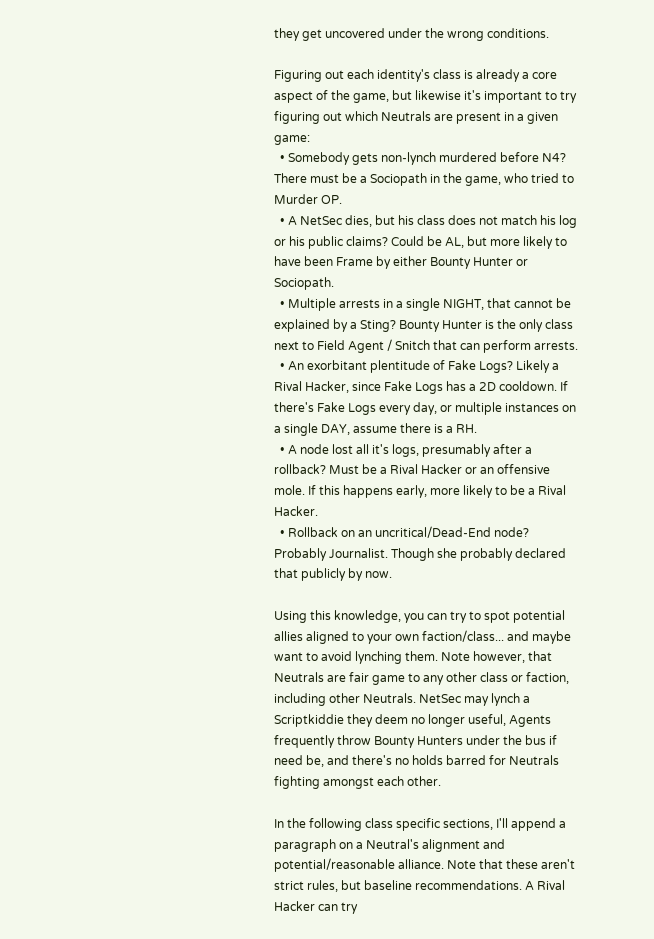they get uncovered under the wrong conditions.

Figuring out each identity's class is already a core aspect of the game, but likewise it's important to try figuring out which Neutrals are present in a given game:
  • Somebody gets non-lynch murdered before N4? There must be a Sociopath in the game, who tried to Murder OP.
  • A NetSec dies, but his class does not match his log or his public claims? Could be AL, but more likely to have been Frame by either Bounty Hunter or Sociopath.
  • Multiple arrests in a single NIGHT, that cannot be explained by a Sting? Bounty Hunter is the only class next to Field Agent / Snitch that can perform arrests.
  • An exorbitant plentitude of Fake Logs? Likely a Rival Hacker, since Fake Logs has a 2D cooldown. If there's Fake Logs every day, or multiple instances on a single DAY, assume there is a RH.
  • A node lost all it's logs, presumably after a rollback? Must be a Rival Hacker or an offensive mole. If this happens early, more likely to be a Rival Hacker.
  • Rollback on an uncritical/Dead-End node? Probably Journalist. Though she probably declared that publicly by now.

Using this knowledge, you can try to spot potential allies aligned to your own faction/class... and maybe want to avoid lynching them. Note however, that Neutrals are fair game to any other class or faction, including other Neutrals. NetSec may lynch a Scriptkiddie they deem no longer useful, Agents frequently throw Bounty Hunters under the bus if need be, and there's no holds barred for Neutrals fighting amongst each other.

In the following class specific sections, I'll append a paragraph on a Neutral's alignment and potential/reasonable alliance. Note that these aren't strict rules, but baseline recommendations. A Rival Hacker can try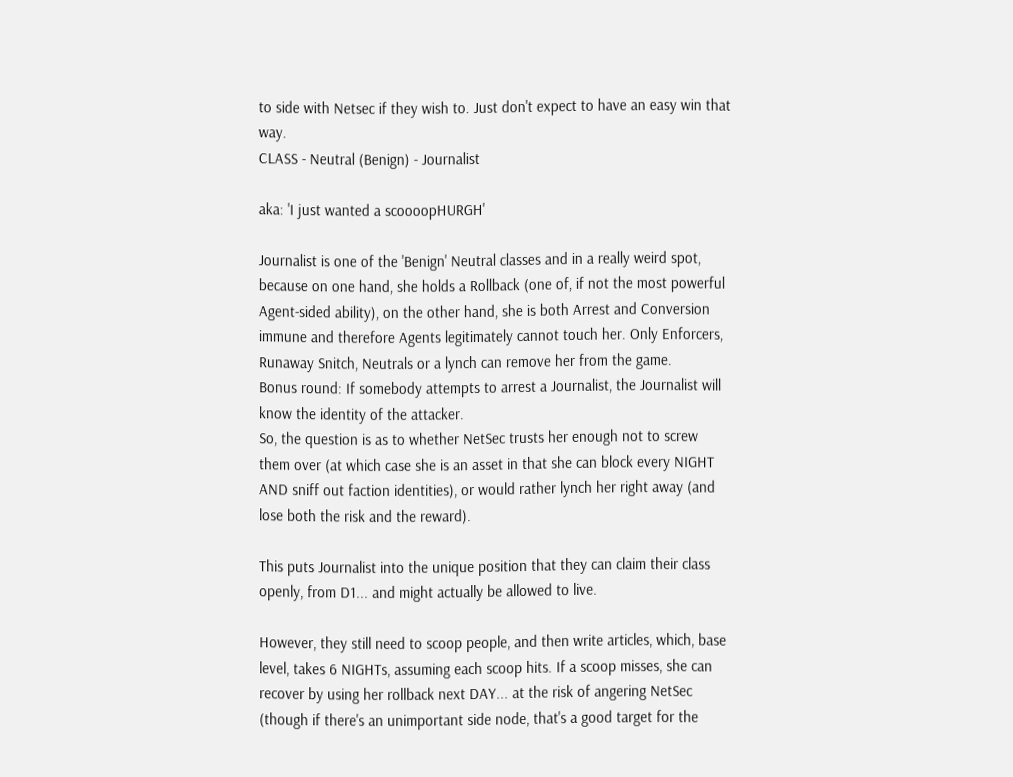to side with Netsec if they wish to. Just don't expect to have an easy win that way.
CLASS - Neutral (Benign) - Journalist

aka: 'I just wanted a scoooopHURGH'

Journalist is one of the 'Benign' Neutral classes and in a really weird spot, because on one hand, she holds a Rollback (one of, if not the most powerful Agent-sided ability), on the other hand, she is both Arrest and Conversion immune and therefore Agents legitimately cannot touch her. Only Enforcers, Runaway Snitch, Neutrals or a lynch can remove her from the game.
Bonus round: If somebody attempts to arrest a Journalist, the Journalist will know the identity of the attacker.
So, the question is as to whether NetSec trusts her enough not to screw them over (at which case she is an asset in that she can block every NIGHT AND sniff out faction identities), or would rather lynch her right away (and lose both the risk and the reward).

This puts Journalist into the unique position that they can claim their class openly, from D1... and might actually be allowed to live.

However, they still need to scoop people, and then write articles, which, base level, takes 6 NIGHTs, assuming each scoop hits. If a scoop misses, she can recover by using her rollback next DAY... at the risk of angering NetSec (though if there's an unimportant side node, that's a good target for the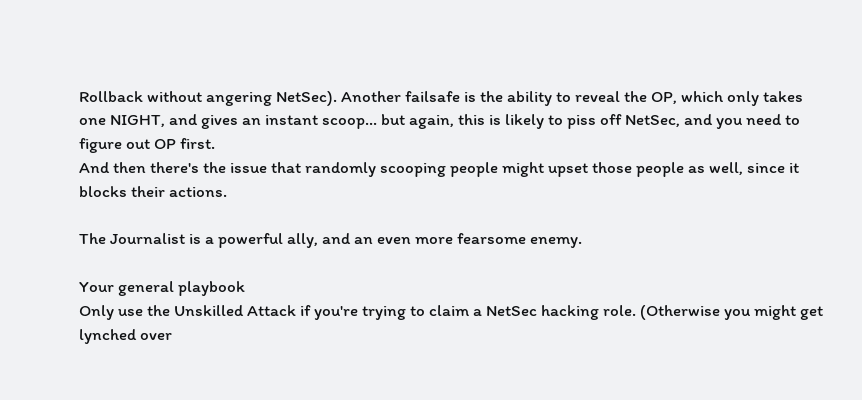Rollback without angering NetSec). Another failsafe is the ability to reveal the OP, which only takes one NIGHT, and gives an instant scoop... but again, this is likely to piss off NetSec, and you need to figure out OP first.
And then there's the issue that randomly scooping people might upset those people as well, since it blocks their actions.

The Journalist is a powerful ally, and an even more fearsome enemy.

Your general playbook
Only use the Unskilled Attack if you're trying to claim a NetSec hacking role. (Otherwise you might get lynched over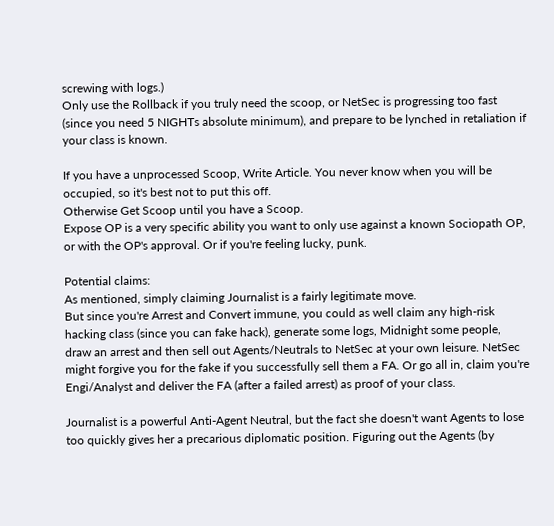screwing with logs.)
Only use the Rollback if you truly need the scoop, or NetSec is progressing too fast (since you need 5 NIGHTs absolute minimum), and prepare to be lynched in retaliation if your class is known.

If you have a unprocessed Scoop, Write Article. You never know when you will be occupied, so it's best not to put this off.
Otherwise Get Scoop until you have a Scoop.
Expose OP is a very specific ability you want to only use against a known Sociopath OP, or with the OP's approval. Or if you're feeling lucky, punk.

Potential claims:
As mentioned, simply claiming Journalist is a fairly legitimate move.
But since you're Arrest and Convert immune, you could as well claim any high-risk hacking class (since you can fake hack), generate some logs, Midnight some people, draw an arrest and then sell out Agents/Neutrals to NetSec at your own leisure. NetSec might forgive you for the fake if you successfully sell them a FA. Or go all in, claim you're Engi/Analyst and deliver the FA (after a failed arrest) as proof of your class.

Journalist is a powerful Anti-Agent Neutral, but the fact she doesn't want Agents to lose too quickly gives her a precarious diplomatic position. Figuring out the Agents (by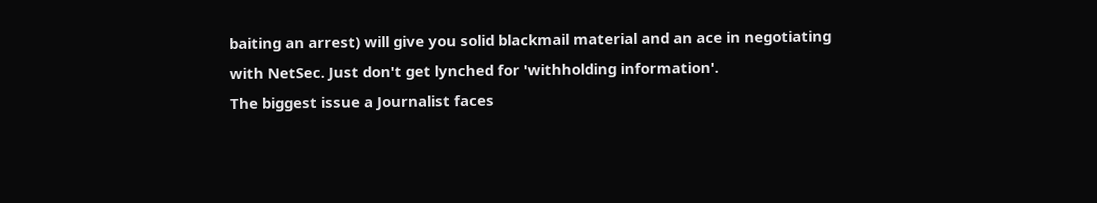baiting an arrest) will give you solid blackmail material and an ace in negotiating with NetSec. Just don't get lynched for 'withholding information'.
The biggest issue a Journalist faces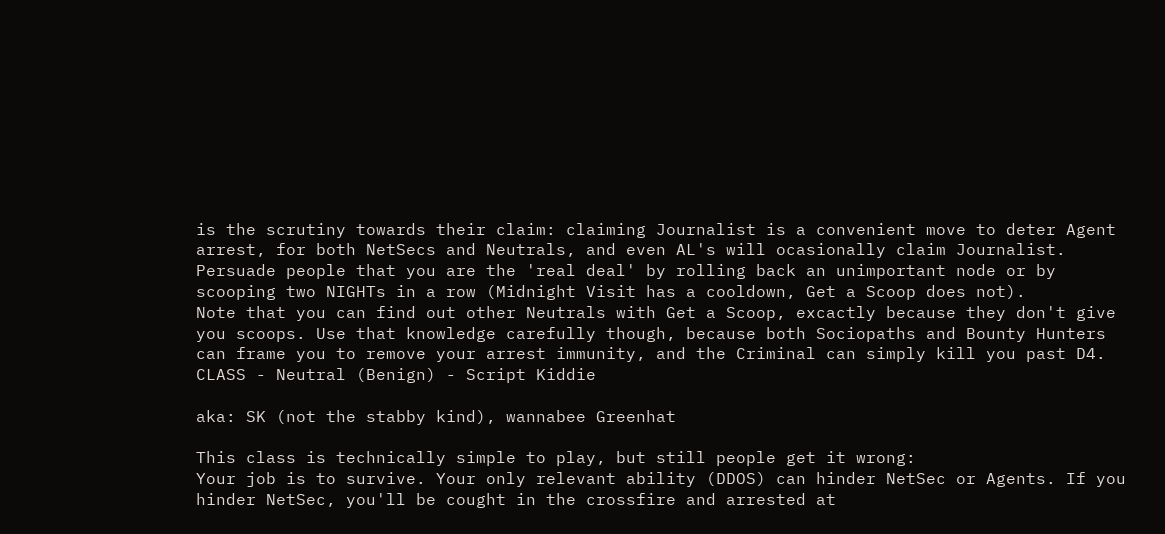is the scrutiny towards their claim: claiming Journalist is a convenient move to deter Agent arrest, for both NetSecs and Neutrals, and even AL's will ocasionally claim Journalist. Persuade people that you are the 'real deal' by rolling back an unimportant node or by scooping two NIGHTs in a row (Midnight Visit has a cooldown, Get a Scoop does not).
Note that you can find out other Neutrals with Get a Scoop, excactly because they don't give you scoops. Use that knowledge carefully though, because both Sociopaths and Bounty Hunters can frame you to remove your arrest immunity, and the Criminal can simply kill you past D4.
CLASS - Neutral (Benign) - Script Kiddie

aka: SK (not the stabby kind), wannabee Greenhat

This class is technically simple to play, but still people get it wrong:
Your job is to survive. Your only relevant ability (DDOS) can hinder NetSec or Agents. If you hinder NetSec, you'll be cought in the crossfire and arrested at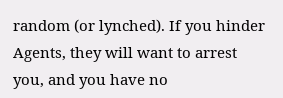random (or lynched). If you hinder Agents, they will want to arrest you, and you have no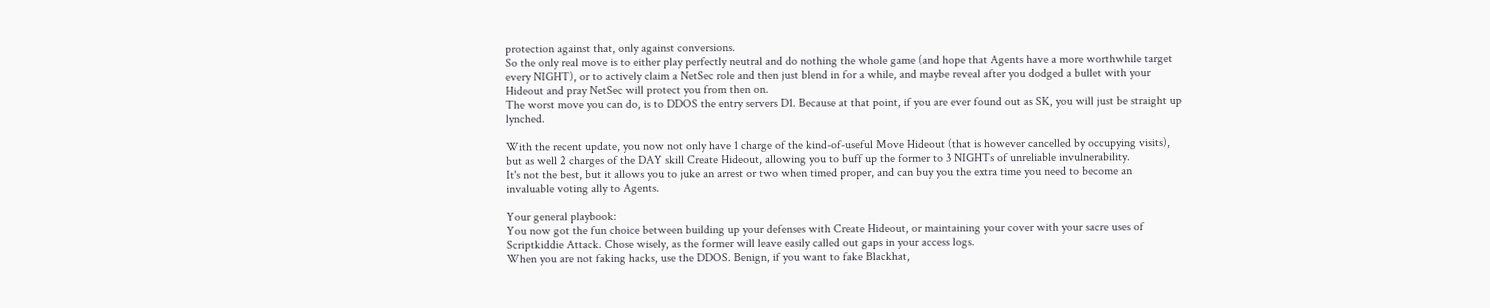protection against that, only against conversions.
So the only real move is to either play perfectly neutral and do nothing the whole game (and hope that Agents have a more worthwhile target every NIGHT), or to actively claim a NetSec role and then just blend in for a while, and maybe reveal after you dodged a bullet with your Hideout and pray NetSec will protect you from then on.
The worst move you can do, is to DDOS the entry servers D1. Because at that point, if you are ever found out as SK, you will just be straight up lynched.

With the recent update, you now not only have 1 charge of the kind-of-useful Move Hideout (that is however cancelled by occupying visits), but as well 2 charges of the DAY skill Create Hideout, allowing you to buff up the former to 3 NIGHTs of unreliable invulnerability.
It's not the best, but it allows you to juke an arrest or two when timed proper, and can buy you the extra time you need to become an invaluable voting ally to Agents.

Your general playbook:
You now got the fun choice between building up your defenses with Create Hideout, or maintaining your cover with your sacre uses of Scriptkiddie Attack. Chose wisely, as the former will leave easily called out gaps in your access logs.
When you are not faking hacks, use the DDOS. Benign, if you want to fake Blackhat,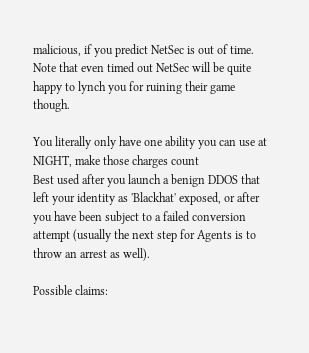malicious, if you predict NetSec is out of time. Note that even timed out NetSec will be quite happy to lynch you for ruining their game though.

You literally only have one ability you can use at NIGHT, make those charges count
Best used after you launch a benign DDOS that left your identity as 'Blackhat' exposed, or after you have been subject to a failed conversion attempt (usually the next step for Agents is to throw an arrest as well).

Possible claims: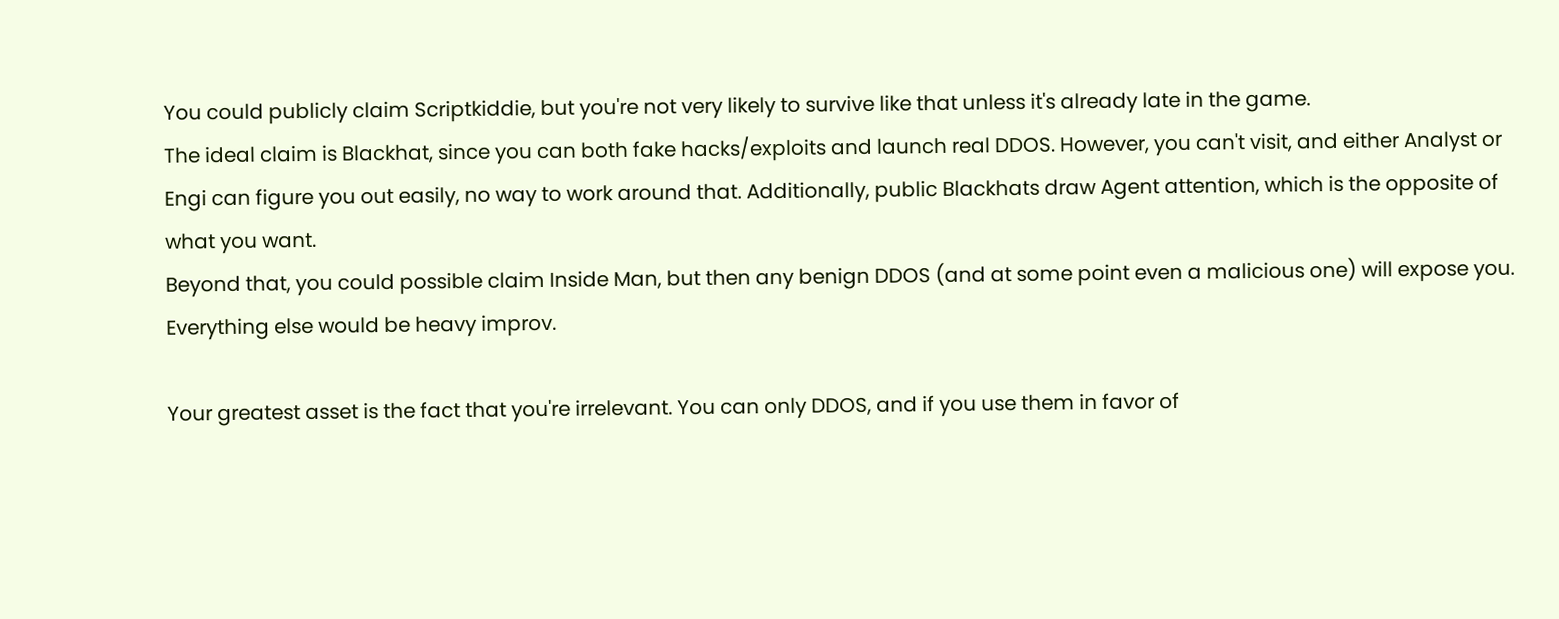You could publicly claim Scriptkiddie, but you're not very likely to survive like that unless it's already late in the game.
The ideal claim is Blackhat, since you can both fake hacks/exploits and launch real DDOS. However, you can't visit, and either Analyst or Engi can figure you out easily, no way to work around that. Additionally, public Blackhats draw Agent attention, which is the opposite of what you want.
Beyond that, you could possible claim Inside Man, but then any benign DDOS (and at some point even a malicious one) will expose you. Everything else would be heavy improv.

Your greatest asset is the fact that you're irrelevant. You can only DDOS, and if you use them in favor of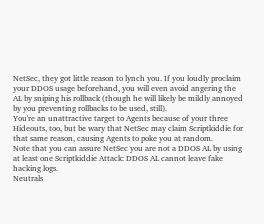NetSec, they got little reason to lynch you. If you loudly proclaim your DDOS usage beforehand, you will even avoid angering the AL by sniping his rollback (though he will likely be mildly annoyed by you preventing rollbacks to be used, still).
You're an unattractive target to Agents because of your three Hideouts, too, but be wary that NetSec may claim Scriptkiddie for that same reason, causing Agents to poke you at random.
Note that you can assure NetSec you are not a DDOS AL by using at least one Scriptkiddie Attack: DDOS AL cannot leave fake hacking logs.
Neutrals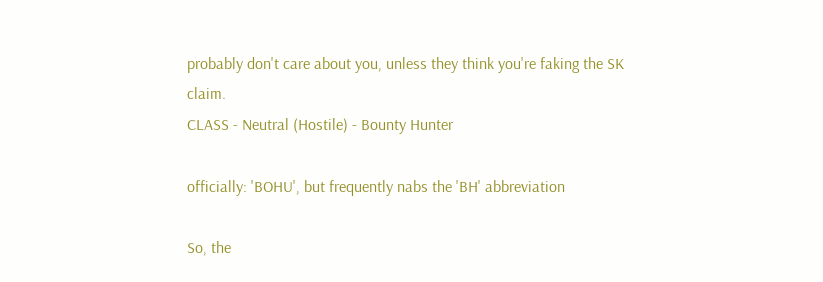probably don't care about you, unless they think you're faking the SK claim.
CLASS - Neutral (Hostile) - Bounty Hunter

officially: 'BOHU', but frequently nabs the 'BH' abbreviation

So, the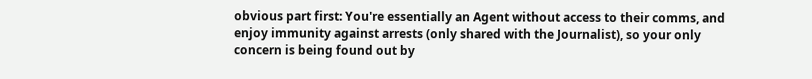obvious part first: You're essentially an Agent without access to their comms, and enjoy immunity against arrests (only shared with the Journalist), so your only concern is being found out by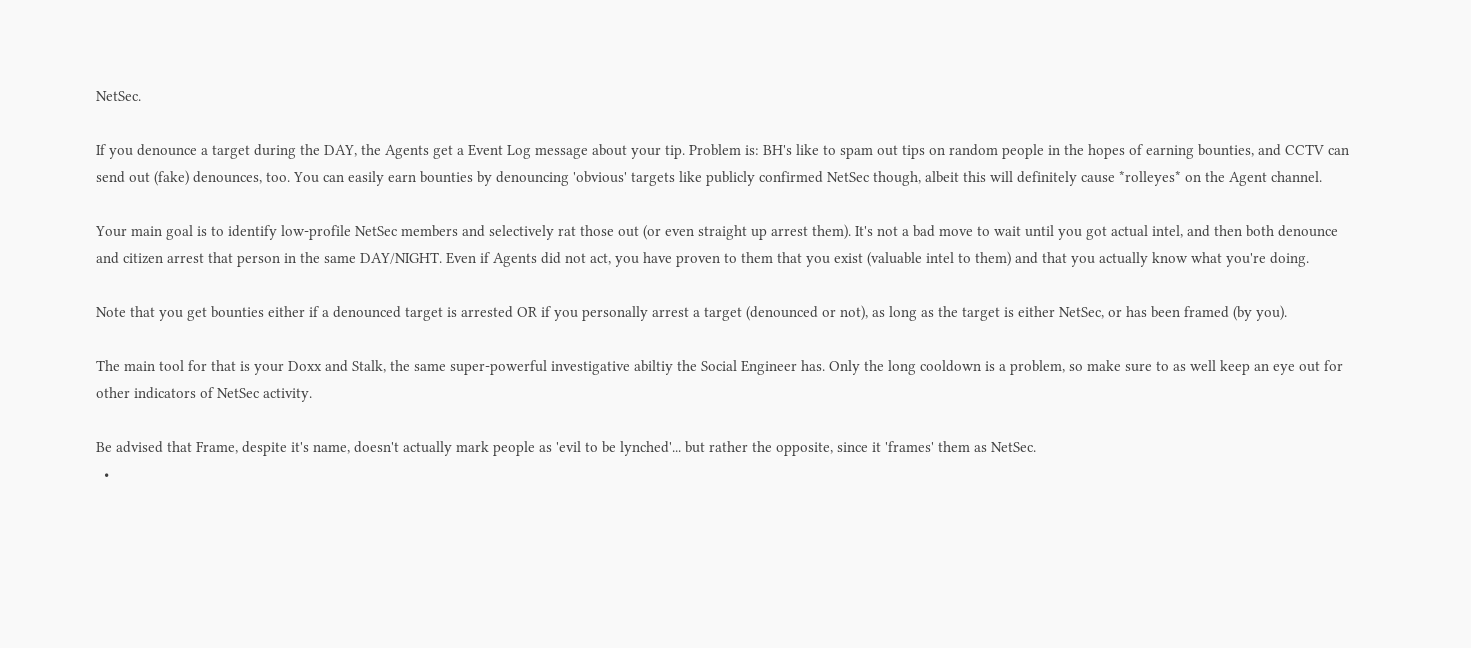NetSec.

If you denounce a target during the DAY, the Agents get a Event Log message about your tip. Problem is: BH's like to spam out tips on random people in the hopes of earning bounties, and CCTV can send out (fake) denounces, too. You can easily earn bounties by denouncing 'obvious' targets like publicly confirmed NetSec though, albeit this will definitely cause *rolleyes* on the Agent channel.

Your main goal is to identify low-profile NetSec members and selectively rat those out (or even straight up arrest them). It's not a bad move to wait until you got actual intel, and then both denounce and citizen arrest that person in the same DAY/NIGHT. Even if Agents did not act, you have proven to them that you exist (valuable intel to them) and that you actually know what you're doing.

Note that you get bounties either if a denounced target is arrested OR if you personally arrest a target (denounced or not), as long as the target is either NetSec, or has been framed (by you).

The main tool for that is your Doxx and Stalk, the same super-powerful investigative abiltiy the Social Engineer has. Only the long cooldown is a problem, so make sure to as well keep an eye out for other indicators of NetSec activity.

Be advised that Frame, despite it's name, doesn't actually mark people as 'evil to be lynched'... but rather the opposite, since it 'frames' them as NetSec.
  •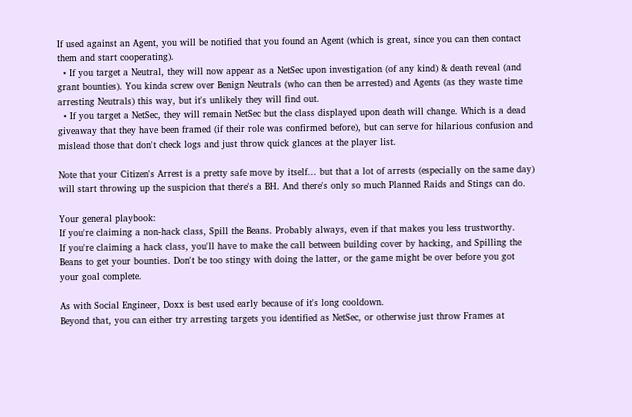If used against an Agent, you will be notified that you found an Agent (which is great, since you can then contact them and start cooperating).
  • If you target a Neutral, they will now appear as a NetSec upon investigation (of any kind) & death reveal (and grant bounties). You kinda screw over Benign Neutrals (who can then be arrested) and Agents (as they waste time arresting Neutrals) this way, but it's unlikely they will find out.
  • If you target a NetSec, they will remain NetSec but the class displayed upon death will change. Which is a dead giveaway that they have been framed (if their role was confirmed before), but can serve for hilarious confusion and mislead those that don't check logs and just throw quick glances at the player list.

Note that your Citizen's Arrest is a pretty safe move by itself... but that a lot of arrests (especially on the same day) will start throwing up the suspicion that there's a BH. And there's only so much Planned Raids and Stings can do.

Your general playbook:
If you're claiming a non-hack class, Spill the Beans. Probably always, even if that makes you less trustworthy.
If you're claiming a hack class, you'll have to make the call between building cover by hacking, and Spilling the Beans to get your bounties. Don't be too stingy with doing the latter, or the game might be over before you got your goal complete.

As with Social Engineer, Doxx is best used early because of it's long cooldown.
Beyond that, you can either try arresting targets you identified as NetSec, or otherwise just throw Frames at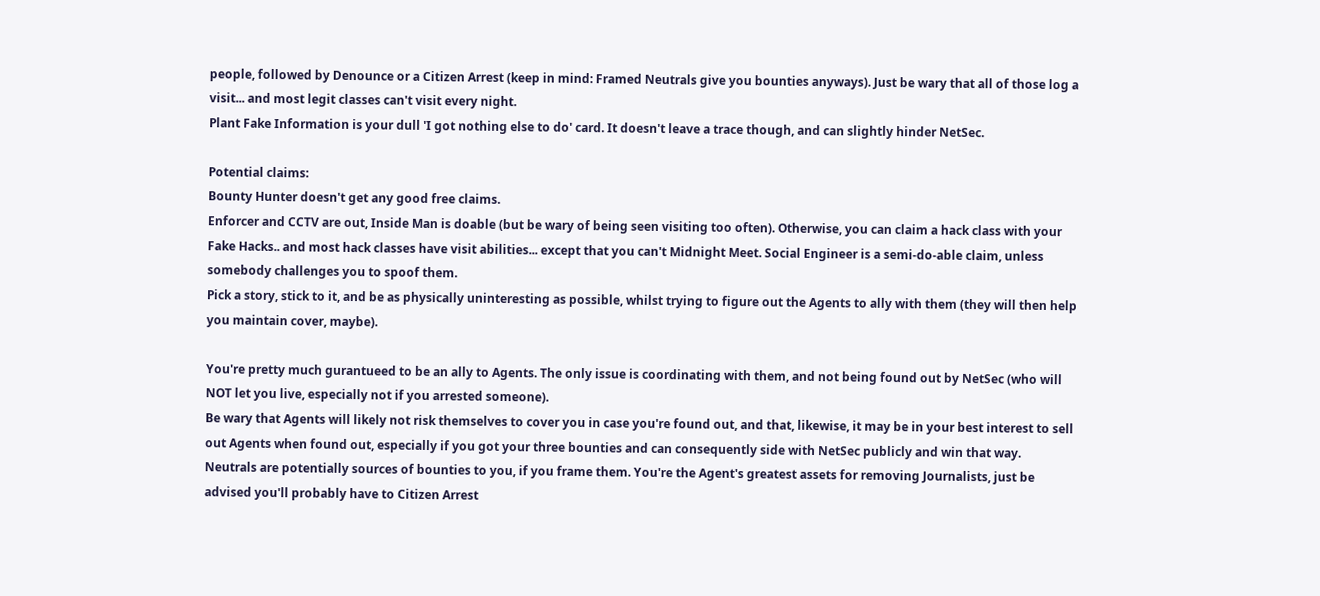people, followed by Denounce or a Citizen Arrest (keep in mind: Framed Neutrals give you bounties anyways). Just be wary that all of those log a visit... and most legit classes can't visit every night.
Plant Fake Information is your dull 'I got nothing else to do' card. It doesn't leave a trace though, and can slightly hinder NetSec.

Potential claims:
Bounty Hunter doesn't get any good free claims.
Enforcer and CCTV are out, Inside Man is doable (but be wary of being seen visiting too often). Otherwise, you can claim a hack class with your Fake Hacks.. and most hack classes have visit abilities... except that you can't Midnight Meet. Social Engineer is a semi-do-able claim, unless somebody challenges you to spoof them.
Pick a story, stick to it, and be as physically uninteresting as possible, whilst trying to figure out the Agents to ally with them (they will then help you maintain cover, maybe).

You're pretty much gurantueed to be an ally to Agents. The only issue is coordinating with them, and not being found out by NetSec (who will NOT let you live, especially not if you arrested someone).
Be wary that Agents will likely not risk themselves to cover you in case you're found out, and that, likewise, it may be in your best interest to sell out Agents when found out, especially if you got your three bounties and can consequently side with NetSec publicly and win that way.
Neutrals are potentially sources of bounties to you, if you frame them. You're the Agent's greatest assets for removing Journalists, just be advised you'll probably have to Citizen Arrest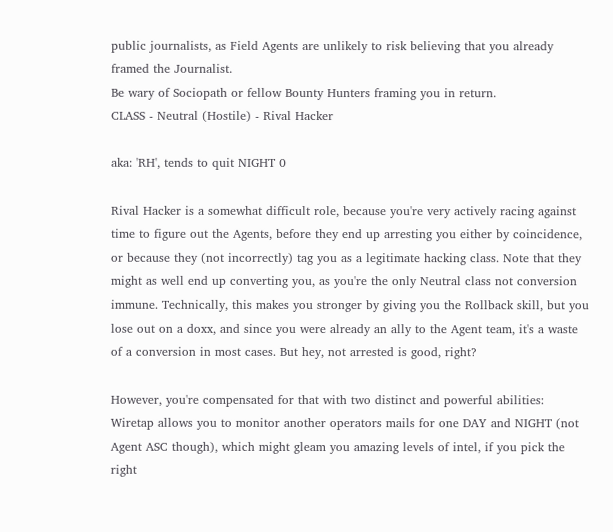public journalists, as Field Agents are unlikely to risk believing that you already framed the Journalist.
Be wary of Sociopath or fellow Bounty Hunters framing you in return.
CLASS - Neutral (Hostile) - Rival Hacker

aka: 'RH', tends to quit NIGHT 0

Rival Hacker is a somewhat difficult role, because you're very actively racing against time to figure out the Agents, before they end up arresting you either by coincidence, or because they (not incorrectly) tag you as a legitimate hacking class. Note that they might as well end up converting you, as you're the only Neutral class not conversion immune. Technically, this makes you stronger by giving you the Rollback skill, but you lose out on a doxx, and since you were already an ally to the Agent team, it's a waste of a conversion in most cases. But hey, not arrested is good, right?

However, you're compensated for that with two distinct and powerful abilities:
Wiretap allows you to monitor another operators mails for one DAY and NIGHT (not Agent ASC though), which might gleam you amazing levels of intel, if you pick the right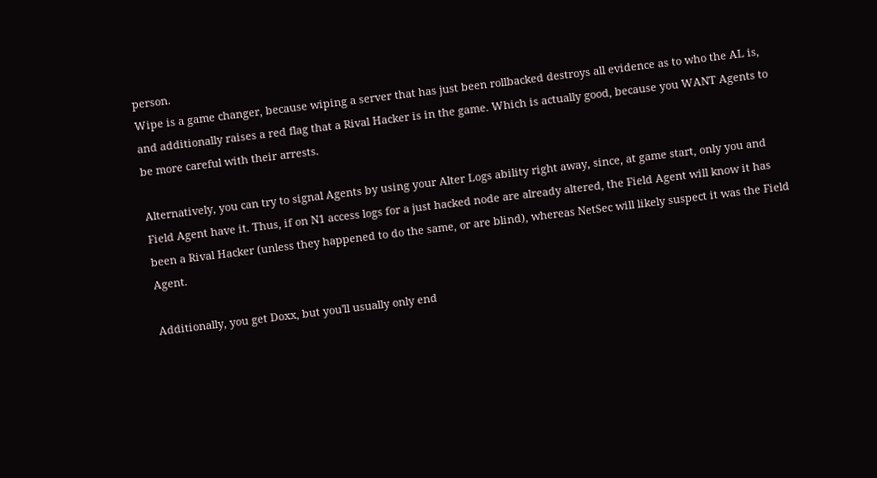person.
Wipe is a game changer, because wiping a server that has just been rollbacked destroys all evidence as to who the AL is, and additionally raises a red flag that a Rival Hacker is in the game. Which is actually good, because you WANT Agents to be more careful with their arrests.

Alternatively, you can try to signal Agents by using your Alter Logs ability right away, since, at game start, only you and Field Agent have it. Thus, if on N1 access logs for a just hacked node are already altered, the Field Agent will know it has been a Rival Hacker (unless they happened to do the same, or are blind), whereas NetSec will likely suspect it was the Field Agent.

Additionally, you get Doxx, but you'll usually only end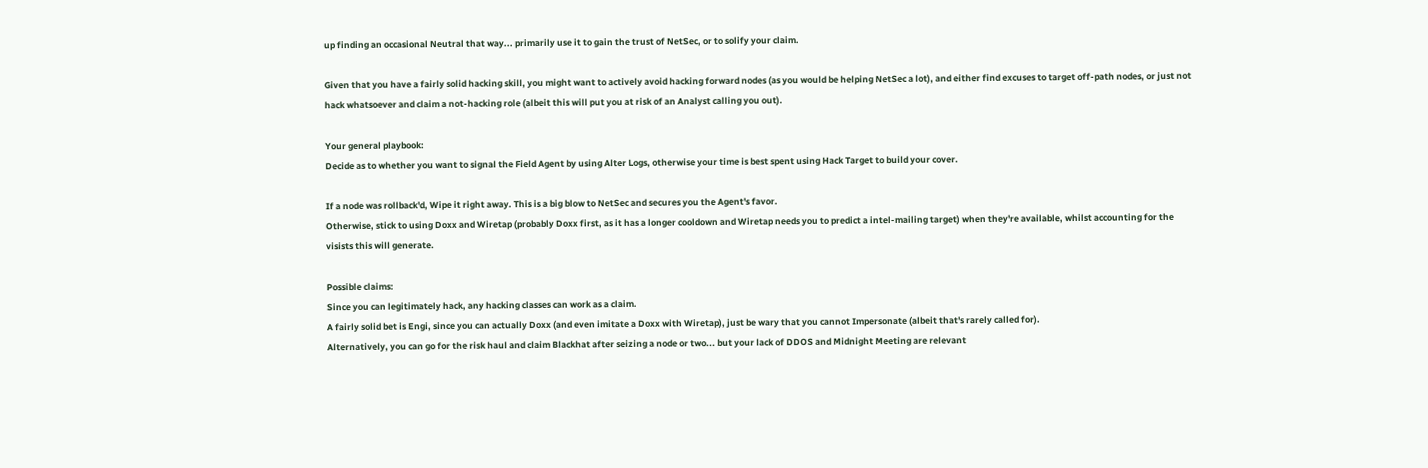up finding an occasional Neutral that way... primarily use it to gain the trust of NetSec, or to solify your claim.

Given that you have a fairly solid hacking skill, you might want to actively avoid hacking forward nodes (as you would be helping NetSec a lot), and either find excuses to target off-path nodes, or just not hack whatsoever and claim a not-hacking role (albeit this will put you at risk of an Analyst calling you out).

Your general playbook:
Decide as to whether you want to signal the Field Agent by using Alter Logs, otherwise your time is best spent using Hack Target to build your cover.

If a node was rollback'd, Wipe it right away. This is a big blow to NetSec and secures you the Agent's favor.
Otherwise, stick to using Doxx and Wiretap (probably Doxx first, as it has a longer cooldown and Wiretap needs you to predict a intel-mailing target) when they're available, whilst accounting for the visists this will generate.

Possible claims:
Since you can legitimately hack, any hacking classes can work as a claim.
A fairly solid bet is Engi, since you can actually Doxx (and even imitate a Doxx with Wiretap), just be wary that you cannot Impersonate (albeit that's rarely called for).
Alternatively, you can go for the risk haul and claim Blackhat after seizing a node or two... but your lack of DDOS and Midnight Meeting are relevant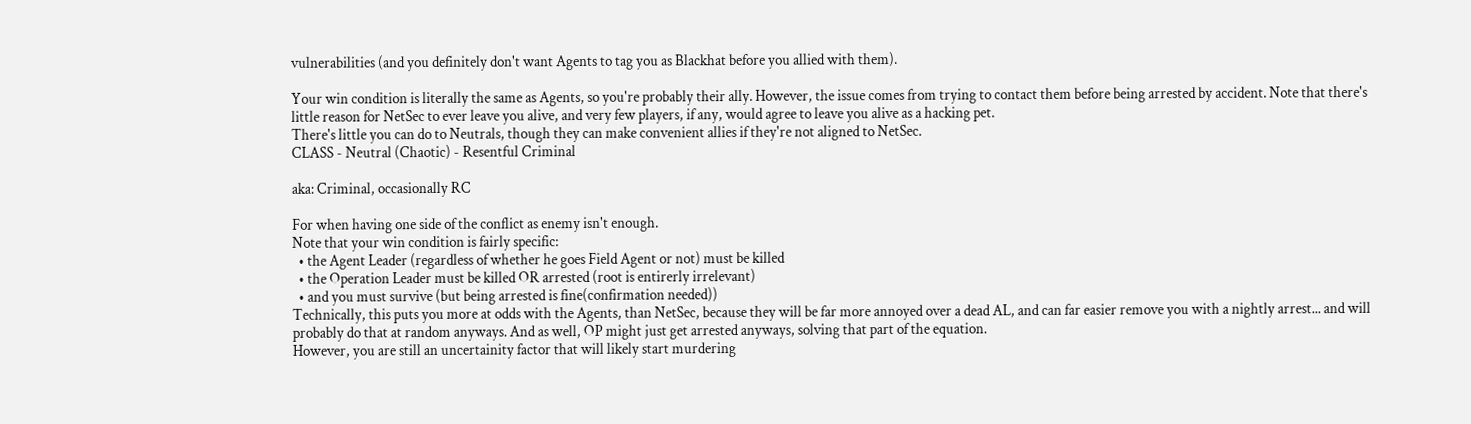vulnerabilities (and you definitely don't want Agents to tag you as Blackhat before you allied with them).

Your win condition is literally the same as Agents, so you're probably their ally. However, the issue comes from trying to contact them before being arrested by accident. Note that there's little reason for NetSec to ever leave you alive, and very few players, if any, would agree to leave you alive as a hacking pet.
There's little you can do to Neutrals, though they can make convenient allies if they're not aligned to NetSec.
CLASS - Neutral (Chaotic) - Resentful Criminal

aka: Criminal, occasionally RC

For when having one side of the conflict as enemy isn't enough.
Note that your win condition is fairly specific:
  • the Agent Leader (regardless of whether he goes Field Agent or not) must be killed
  • the Operation Leader must be killed OR arrested (root is entirerly irrelevant)
  • and you must survive (but being arrested is fine(confirmation needed))
Technically, this puts you more at odds with the Agents, than NetSec, because they will be far more annoyed over a dead AL, and can far easier remove you with a nightly arrest... and will probably do that at random anyways. And as well, OP might just get arrested anyways, solving that part of the equation.
However, you are still an uncertainity factor that will likely start murdering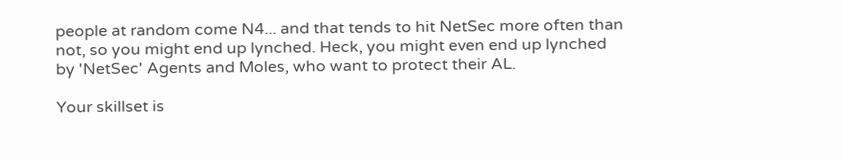people at random come N4... and that tends to hit NetSec more often than not, so you might end up lynched. Heck, you might even end up lynched by 'NetSec' Agents and Moles, who want to protect their AL.

Your skillset is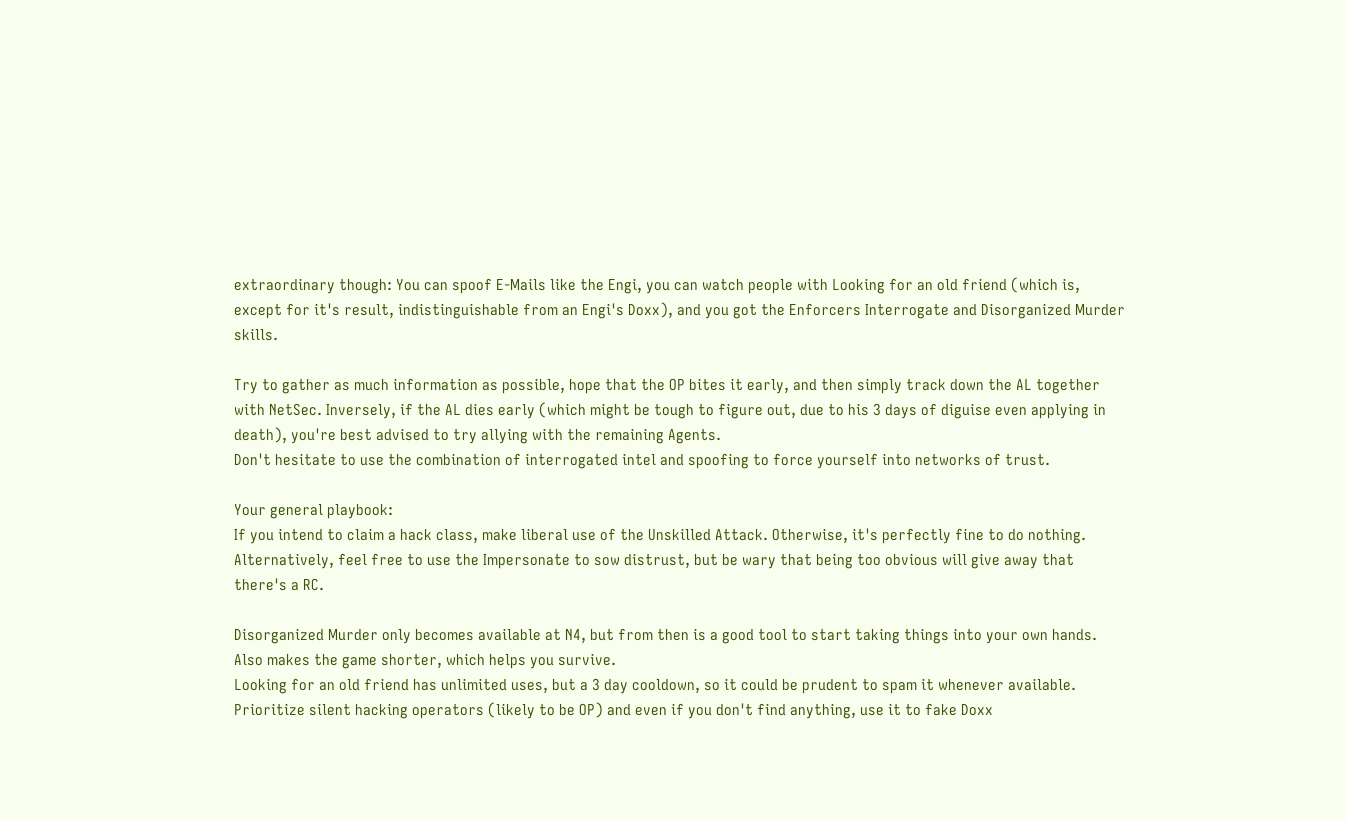extraordinary though: You can spoof E-Mails like the Engi, you can watch people with Looking for an old friend (which is, except for it's result, indistinguishable from an Engi's Doxx), and you got the Enforcers Interrogate and Disorganized Murder skills.

Try to gather as much information as possible, hope that the OP bites it early, and then simply track down the AL together with NetSec. Inversely, if the AL dies early (which might be tough to figure out, due to his 3 days of diguise even applying in death), you're best advised to try allying with the remaining Agents.
Don't hesitate to use the combination of interrogated intel and spoofing to force yourself into networks of trust.

Your general playbook:
If you intend to claim a hack class, make liberal use of the Unskilled Attack. Otherwise, it's perfectly fine to do nothing.
Alternatively, feel free to use the Impersonate to sow distrust, but be wary that being too obvious will give away that there's a RC.

Disorganized Murder only becomes available at N4, but from then is a good tool to start taking things into your own hands. Also makes the game shorter, which helps you survive.
Looking for an old friend has unlimited uses, but a 3 day cooldown, so it could be prudent to spam it whenever available. Prioritize silent hacking operators (likely to be OP) and even if you don't find anything, use it to fake Doxx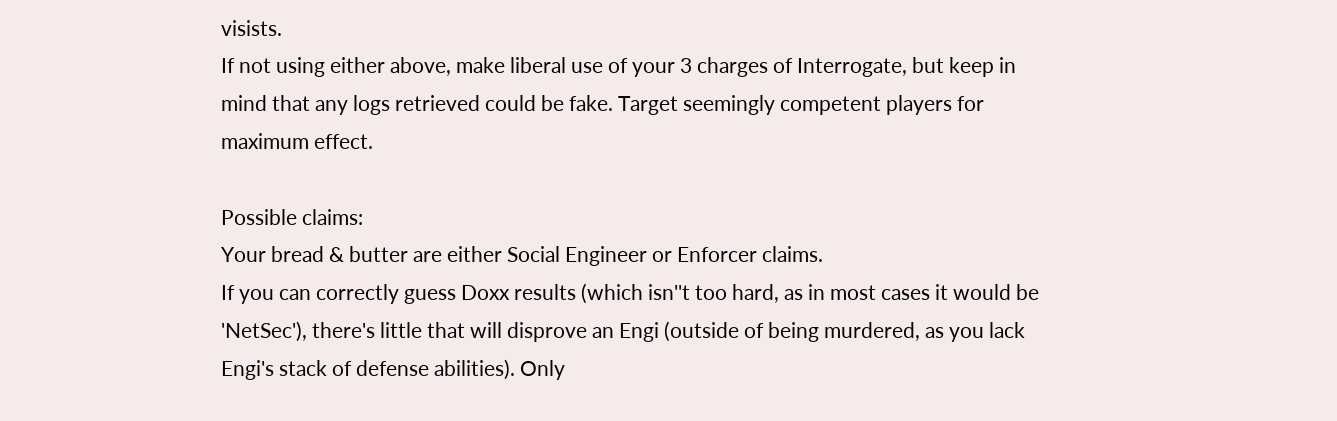visists.
If not using either above, make liberal use of your 3 charges of Interrogate, but keep in mind that any logs retrieved could be fake. Target seemingly competent players for maximum effect.

Possible claims:
Your bread & butter are either Social Engineer or Enforcer claims.
If you can correctly guess Doxx results (which isn''t too hard, as in most cases it would be 'NetSec'), there's little that will disprove an Engi (outside of being murdered, as you lack Engi's stack of defense abilities). Only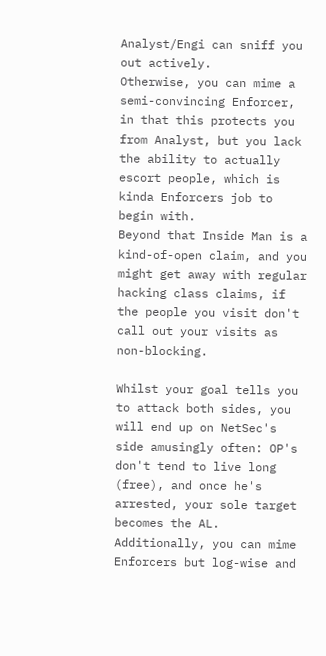Analyst/Engi can sniff you out actively.
Otherwise, you can mime a semi-convincing Enforcer, in that this protects you from Analyst, but you lack the ability to actually escort people, which is kinda Enforcers job to begin with.
Beyond that Inside Man is a kind-of-open claim, and you might get away with regular hacking class claims, if the people you visit don't call out your visits as non-blocking.

Whilst your goal tells you to attack both sides, you will end up on NetSec's side amusingly often: OP's don't tend to live long (free), and once he's arrested, your sole target becomes the AL. Additionally, you can mime Enforcers but log-wise and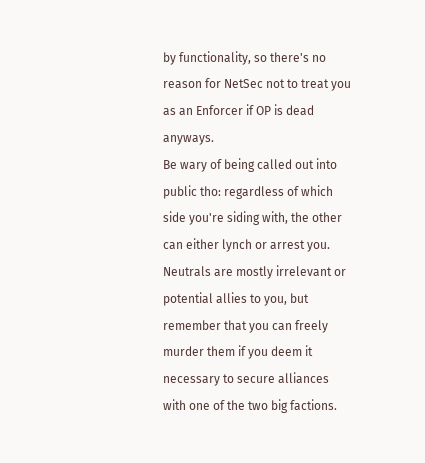by functionality, so there's no reason for NetSec not to treat you as an Enforcer if OP is dead anyways.
Be wary of being called out into public tho: regardless of which side you're siding with, the other can either lynch or arrest you.
Neutrals are mostly irrelevant or potential allies to you, but remember that you can freely murder them if you deem it necessary to secure alliances with one of the two big factions.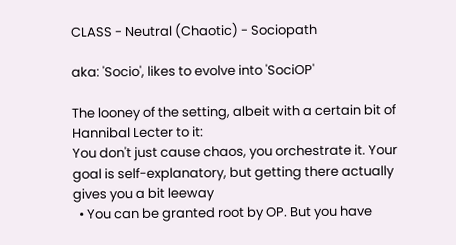CLASS - Neutral (Chaotic) - Sociopath

aka: 'Socio', likes to evolve into 'SociOP'

The looney of the setting, albeit with a certain bit of Hannibal Lecter to it:
You don't just cause chaos, you orchestrate it. Your goal is self-explanatory, but getting there actually gives you a bit leeway
  • You can be granted root by OP. But you have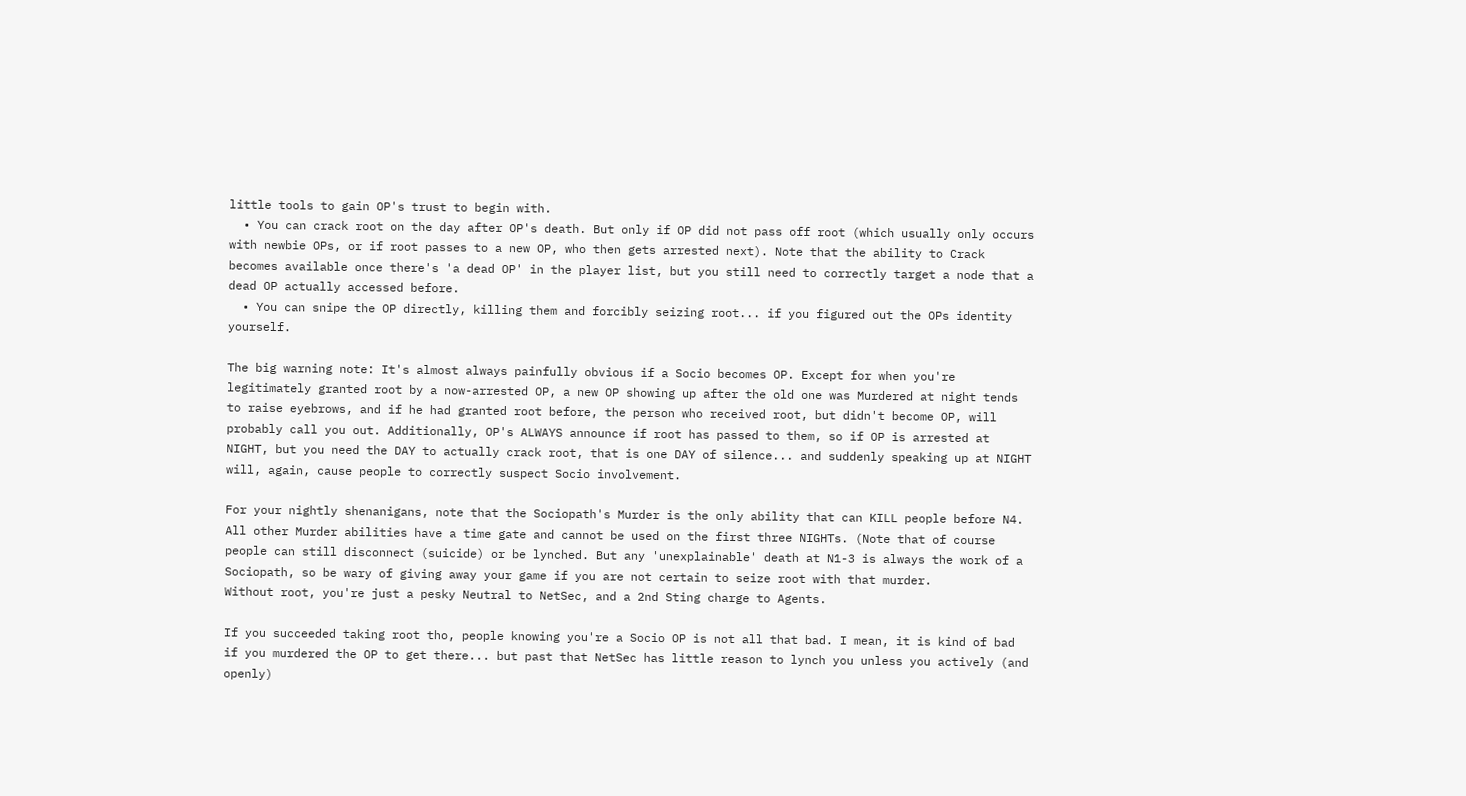little tools to gain OP's trust to begin with.
  • You can crack root on the day after OP's death. But only if OP did not pass off root (which usually only occurs with newbie OPs, or if root passes to a new OP, who then gets arrested next). Note that the ability to Crack becomes available once there's 'a dead OP' in the player list, but you still need to correctly target a node that a dead OP actually accessed before.
  • You can snipe the OP directly, killing them and forcibly seizing root... if you figured out the OPs identity yourself.

The big warning note: It's almost always painfully obvious if a Socio becomes OP. Except for when you're legitimately granted root by a now-arrested OP, a new OP showing up after the old one was Murdered at night tends to raise eyebrows, and if he had granted root before, the person who received root, but didn't become OP, will probably call you out. Additionally, OP's ALWAYS announce if root has passed to them, so if OP is arrested at NIGHT, but you need the DAY to actually crack root, that is one DAY of silence... and suddenly speaking up at NIGHT will, again, cause people to correctly suspect Socio involvement.

For your nightly shenanigans, note that the Sociopath's Murder is the only ability that can KILL people before N4. All other Murder abilities have a time gate and cannot be used on the first three NIGHTs. (Note that of course people can still disconnect (suicide) or be lynched. But any 'unexplainable' death at N1-3 is always the work of a Sociopath, so be wary of giving away your game if you are not certain to seize root with that murder.
Without root, you're just a pesky Neutral to NetSec, and a 2nd Sting charge to Agents.

If you succeeded taking root tho, people knowing you're a Socio OP is not all that bad. I mean, it is kind of bad if you murdered the OP to get there... but past that NetSec has little reason to lynch you unless you actively (and openly)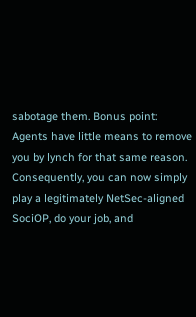sabotage them. Bonus point: Agents have little means to remove you by lynch for that same reason.
Consequently, you can now simply play a legitimately NetSec-aligned SociOP, do your job, and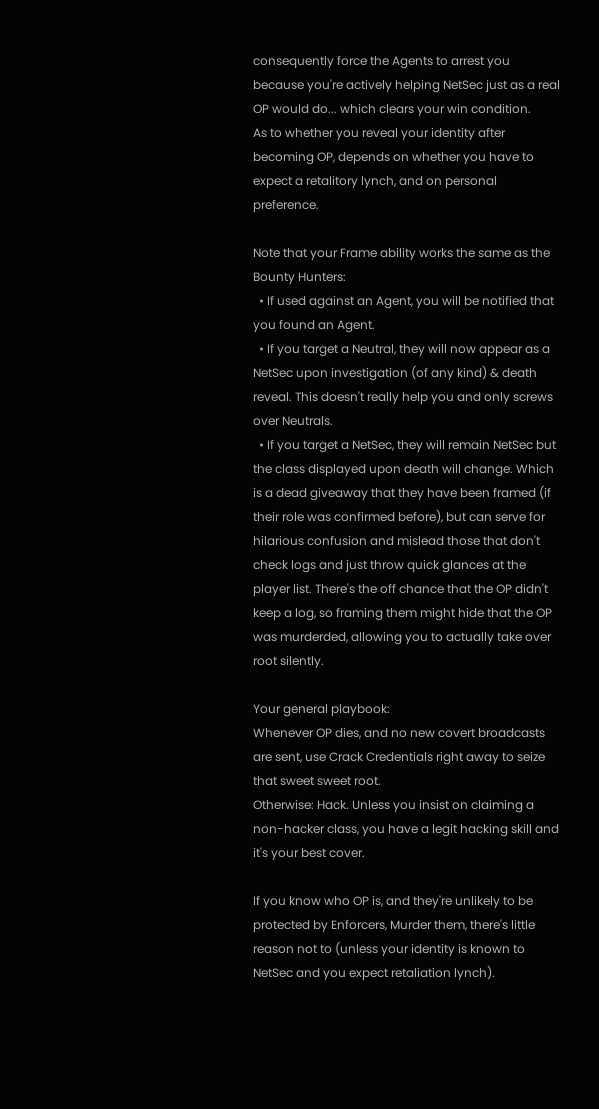consequently force the Agents to arrest you because you're actively helping NetSec just as a real OP would do... which clears your win condition.
As to whether you reveal your identity after becoming OP, depends on whether you have to expect a retalitory lynch, and on personal preference.

Note that your Frame ability works the same as the Bounty Hunters:
  • If used against an Agent, you will be notified that you found an Agent.
  • If you target a Neutral, they will now appear as a NetSec upon investigation (of any kind) & death reveal. This doesn't really help you and only screws over Neutrals.
  • If you target a NetSec, they will remain NetSec but the class displayed upon death will change. Which is a dead giveaway that they have been framed (if their role was confirmed before), but can serve for hilarious confusion and mislead those that don't check logs and just throw quick glances at the player list. There's the off chance that the OP didn't keep a log, so framing them might hide that the OP was murderded, allowing you to actually take over root silently.

Your general playbook:
Whenever OP dies, and no new covert broadcasts are sent, use Crack Credentials right away to seize that sweet sweet root.
Otherwise: Hack. Unless you insist on claiming a non-hacker class, you have a legit hacking skill and it's your best cover.

If you know who OP is, and they're unlikely to be protected by Enforcers, Murder them, there's little reason not to (unless your identity is known to NetSec and you expect retaliation lynch).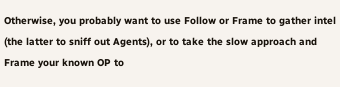Otherwise, you probably want to use Follow or Frame to gather intel (the latter to sniff out Agents), or to take the slow approach and Frame your known OP to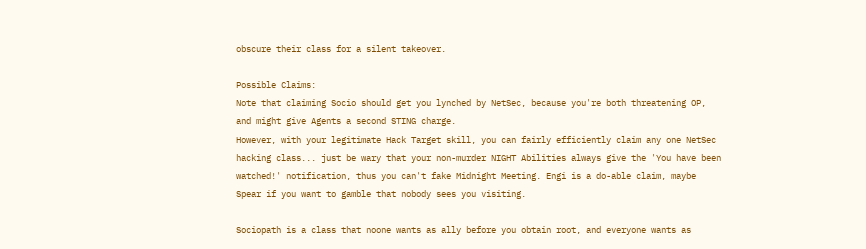obscure their class for a silent takeover.

Possible Claims:
Note that claiming Socio should get you lynched by NetSec, because you're both threatening OP, and might give Agents a second STING charge.
However, with your legitimate Hack Target skill, you can fairly efficiently claim any one NetSec hacking class... just be wary that your non-murder NIGHT Abilities always give the 'You have been watched!' notification, thus you can't fake Midnight Meeting. Engi is a do-able claim, maybe Spear if you want to gamble that nobody sees you visiting.

Sociopath is a class that noone wants as ally before you obtain root, and everyone wants as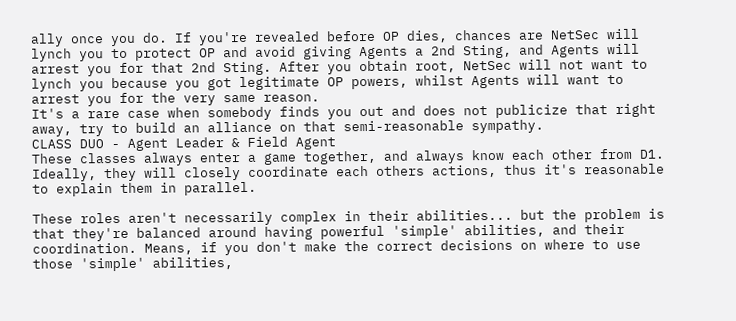ally once you do. If you're revealed before OP dies, chances are NetSec will lynch you to protect OP and avoid giving Agents a 2nd Sting, and Agents will arrest you for that 2nd Sting. After you obtain root, NetSec will not want to lynch you because you got legitimate OP powers, whilst Agents will want to arrest you for the very same reason.
It's a rare case when somebody finds you out and does not publicize that right away, try to build an alliance on that semi-reasonable sympathy.
CLASS DUO - Agent Leader & Field Agent
These classes always enter a game together, and always know each other from D1. Ideally, they will closely coordinate each others actions, thus it's reasonable to explain them in parallel.

These roles aren't necessarily complex in their abilities... but the problem is that they're balanced around having powerful 'simple' abilities, and their coordination. Means, if you don't make the correct decisions on where to use those 'simple' abilities,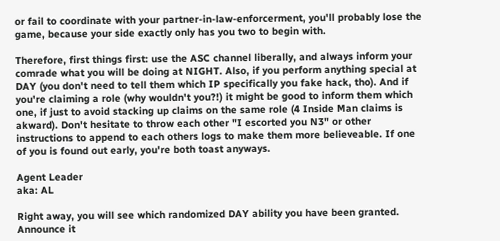or fail to coordinate with your partner-in-law-enforcerment, you'll probably lose the game, because your side exactly only has you two to begin with.

Therefore, first things first: use the ASC channel liberally, and always inform your comrade what you will be doing at NIGHT. Also, if you perform anything special at DAY (you don't need to tell them which IP specifically you fake hack, tho). And if you're claiming a role (why wouldn't you?!) it might be good to inform them which one, if just to avoid stacking up claims on the same role (4 Inside Man claims is akward). Don't hesitate to throw each other "I escorted you N3" or other instructions to append to each others logs to make them more believeable. If one of you is found out early, you're both toast anyways.

Agent Leader
aka: AL

Right away, you will see which randomized DAY ability you have been granted. Announce it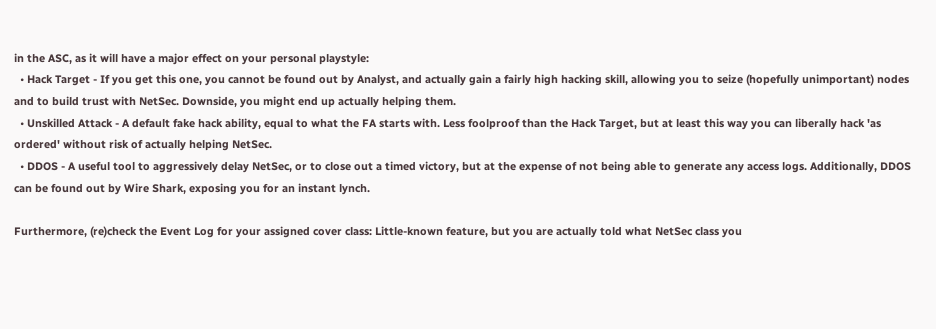in the ASC, as it will have a major effect on your personal playstyle:
  • Hack Target - If you get this one, you cannot be found out by Analyst, and actually gain a fairly high hacking skill, allowing you to seize (hopefully unimportant) nodes and to build trust with NetSec. Downside, you might end up actually helping them.
  • Unskilled Attack - A default fake hack ability, equal to what the FA starts with. Less foolproof than the Hack Target, but at least this way you can liberally hack 'as ordered' without risk of actually helping NetSec.
  • DDOS - A useful tool to aggressively delay NetSec, or to close out a timed victory, but at the expense of not being able to generate any access logs. Additionally, DDOS can be found out by Wire Shark, exposing you for an instant lynch.

Furthermore, (re)check the Event Log for your assigned cover class: Little-known feature, but you are actually told what NetSec class you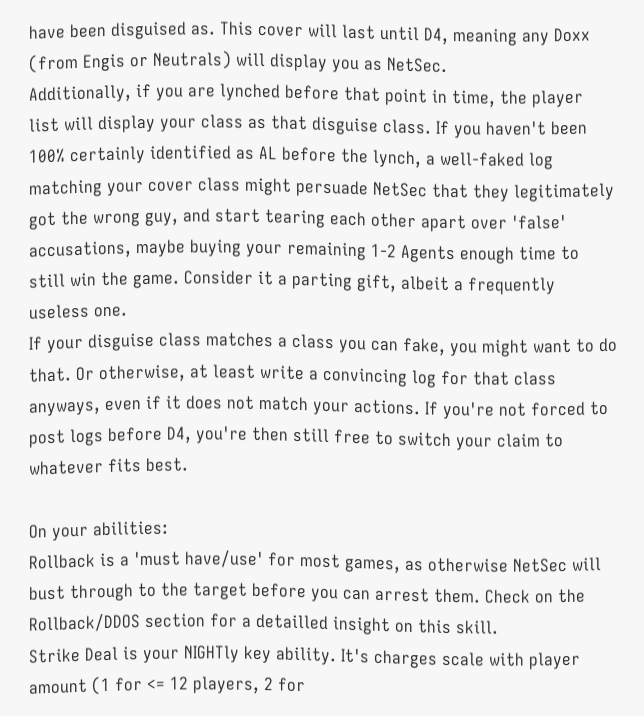have been disguised as. This cover will last until D4, meaning any Doxx (from Engis or Neutrals) will display you as NetSec.
Additionally, if you are lynched before that point in time, the player list will display your class as that disguise class. If you haven't been 100% certainly identified as AL before the lynch, a well-faked log matching your cover class might persuade NetSec that they legitimately got the wrong guy, and start tearing each other apart over 'false' accusations, maybe buying your remaining 1-2 Agents enough time to still win the game. Consider it a parting gift, albeit a frequently useless one.
If your disguise class matches a class you can fake, you might want to do that. Or otherwise, at least write a convincing log for that class anyways, even if it does not match your actions. If you're not forced to post logs before D4, you're then still free to switch your claim to whatever fits best.

On your abilities:
Rollback is a 'must have/use' for most games, as otherwise NetSec will bust through to the target before you can arrest them. Check on the Rollback/DDOS section for a detailled insight on this skill.
Strike Deal is your NIGHTly key ability. It's charges scale with player amount (1 for <= 12 players, 2 for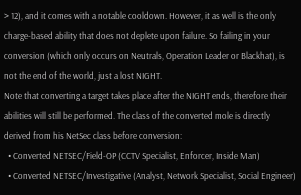> 12), and it comes with a notable cooldown. However, it as well is the only charge-based ability that does not deplete upon failure. So failing in your conversion (which only occurs on Neutrals, Operation Leader or Blackhat), is not the end of the world, just a lost NIGHT.
Note that converting a target takes place after the NIGHT ends, therefore their abilities will still be performed. The class of the converted mole is directly derived from his NetSec class before conversion:
  • Converted NETSEC/Field-OP (CCTV Specialist, Enforcer, Inside Man)
  • Converted NETSEC/Investigative (Analyst, Network Specialist, Social Engineer)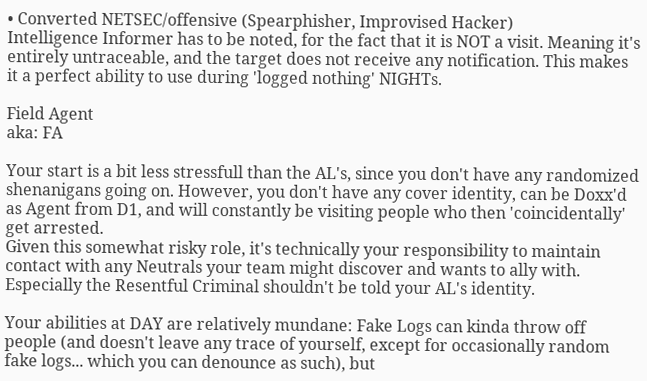• Converted NETSEC/offensive (Spearphisher, Improvised Hacker)
Intelligence Informer has to be noted, for the fact that it is NOT a visit. Meaning it's entirely untraceable, and the target does not receive any notification. This makes it a perfect ability to use during 'logged nothing' NIGHTs.

Field Agent
aka: FA

Your start is a bit less stressfull than the AL's, since you don't have any randomized shenanigans going on. However, you don't have any cover identity, can be Doxx'd as Agent from D1, and will constantly be visiting people who then 'coincidentally' get arrested.
Given this somewhat risky role, it's technically your responsibility to maintain contact with any Neutrals your team might discover and wants to ally with. Especially the Resentful Criminal shouldn't be told your AL's identity.

Your abilities at DAY are relatively mundane: Fake Logs can kinda throw off people (and doesn't leave any trace of yourself, except for occasionally random fake logs... which you can denounce as such), but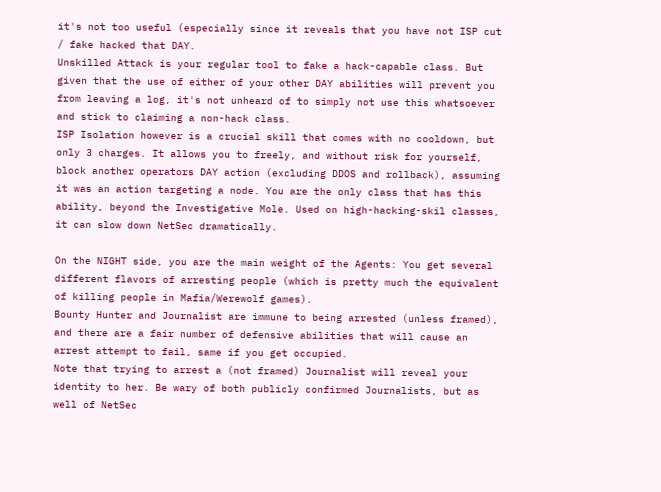it's not too useful (especially since it reveals that you have not ISP cut / fake hacked that DAY.
Unskilled Attack is your regular tool to fake a hack-capable class. But given that the use of either of your other DAY abilities will prevent you from leaving a log, it's not unheard of to simply not use this whatsoever and stick to claiming a non-hack class.
ISP Isolation however is a crucial skill that comes with no cooldown, but only 3 charges. It allows you to freely, and without risk for yourself, block another operators DAY action (excluding DDOS and rollback), assuming it was an action targeting a node. You are the only class that has this ability, beyond the Investigative Mole. Used on high-hacking-skil classes, it can slow down NetSec dramatically.

On the NIGHT side, you are the main weight of the Agents: You get several different flavors of arresting people (which is pretty much the equivalent of killing people in Mafia/Werewolf games).
Bounty Hunter and Journalist are immune to being arrested (unless framed), and there are a fair number of defensive abilities that will cause an arrest attempt to fail, same if you get occupied.
Note that trying to arrest a (not framed) Journalist will reveal your identity to her. Be wary of both publicly confirmed Journalists, but as well of NetSec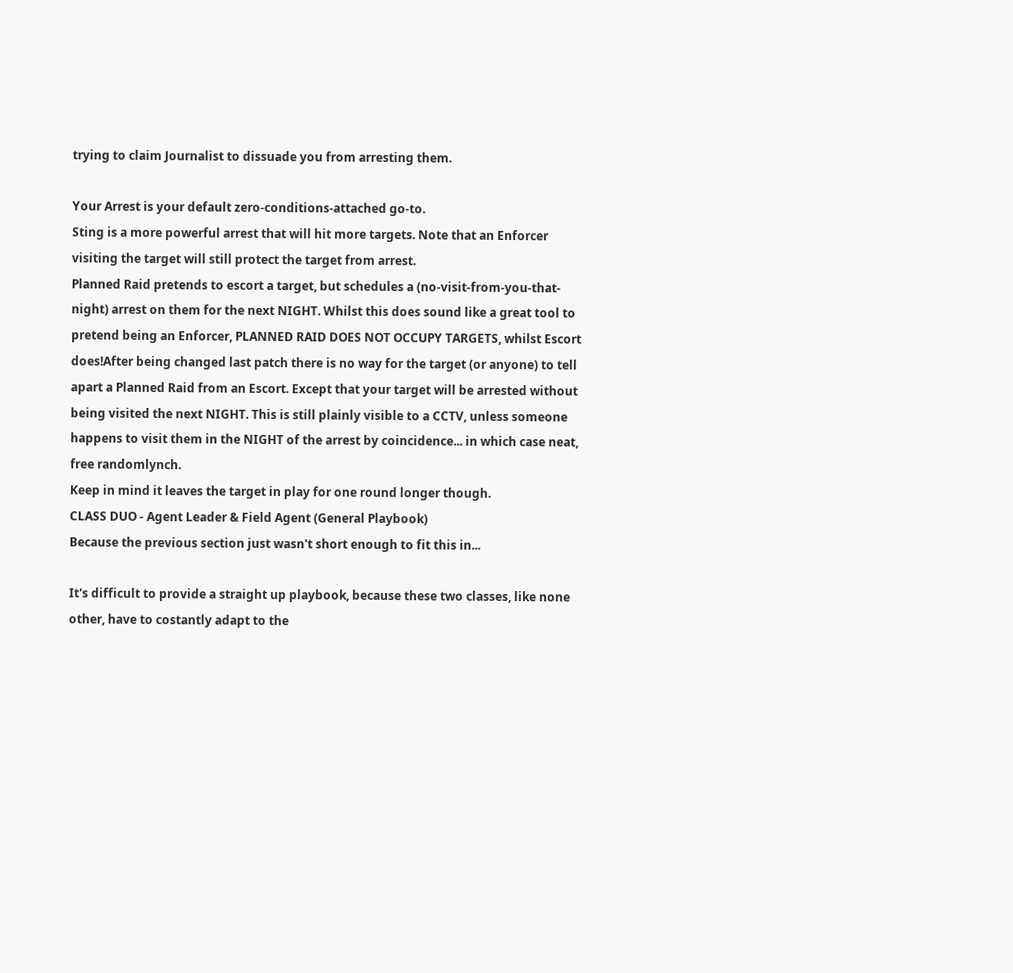trying to claim Journalist to dissuade you from arresting them.

Your Arrest is your default zero-conditions-attached go-to.
Sting is a more powerful arrest that will hit more targets. Note that an Enforcer visiting the target will still protect the target from arrest.
Planned Raid pretends to escort a target, but schedules a (no-visit-from-you-that-night) arrest on them for the next NIGHT. Whilst this does sound like a great tool to pretend being an Enforcer, PLANNED RAID DOES NOT OCCUPY TARGETS, whilst Escort does!After being changed last patch there is no way for the target (or anyone) to tell apart a Planned Raid from an Escort. Except that your target will be arrested without being visited the next NIGHT. This is still plainly visible to a CCTV, unless someone happens to visit them in the NIGHT of the arrest by coincidence... in which case neat, free randomlynch.
Keep in mind it leaves the target in play for one round longer though.
CLASS DUO - Agent Leader & Field Agent (General Playbook)
Because the previous section just wasn't short enough to fit this in...

It's difficult to provide a straight up playbook, because these two classes, like none other, have to costantly adapt to the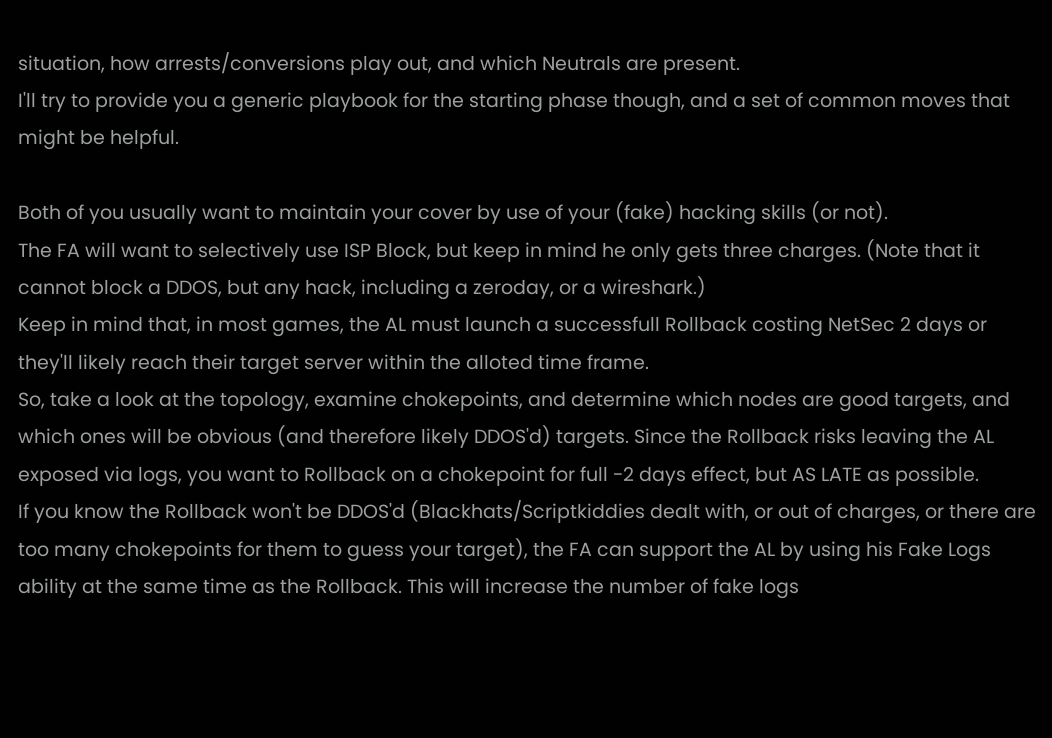situation, how arrests/conversions play out, and which Neutrals are present.
I'll try to provide you a generic playbook for the starting phase though, and a set of common moves that might be helpful.

Both of you usually want to maintain your cover by use of your (fake) hacking skills (or not).
The FA will want to selectively use ISP Block, but keep in mind he only gets three charges. (Note that it cannot block a DDOS, but any hack, including a zeroday, or a wireshark.)
Keep in mind that, in most games, the AL must launch a successfull Rollback costing NetSec 2 days or they'll likely reach their target server within the alloted time frame.
So, take a look at the topology, examine chokepoints, and determine which nodes are good targets, and which ones will be obvious (and therefore likely DDOS'd) targets. Since the Rollback risks leaving the AL exposed via logs, you want to Rollback on a chokepoint for full -2 days effect, but AS LATE as possible.
If you know the Rollback won't be DDOS'd (Blackhats/Scriptkiddies dealt with, or out of charges, or there are too many chokepoints for them to guess your target), the FA can support the AL by using his Fake Logs ability at the same time as the Rollback. This will increase the number of fake logs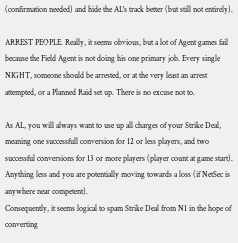(confirmation needed) and hide the AL's track better (but still not entirely).

ARREST PEOPLE. Really, it seems obvious, but a lot of Agent games fail because the Field Agent is not doing his one primary job. Every single NIGHT, someone should be arrested, or at the very least an arrest attempted, or a Planned Raid set up. There is no excuse not to.

As AL, you will always want to use up all charges of your Strike Deal, meaning one successfull conversion for 12 or less players, and two successful conversions for 13 or more players (player count at game start). Anything less and you are potentially moving towards a loss (if NetSec is anywhere near competent).
Consequently, it seems logical to spam Strike Deal from N1 in the hope of converting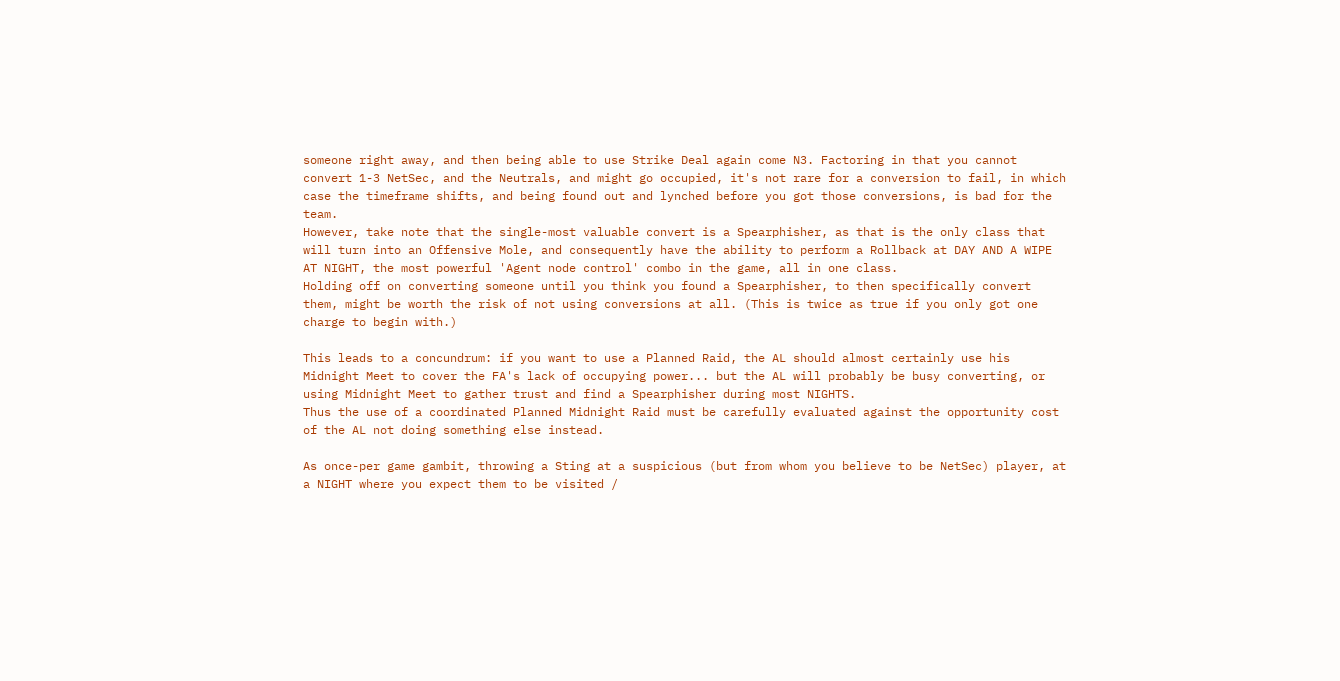someone right away, and then being able to use Strike Deal again come N3. Factoring in that you cannot convert 1-3 NetSec, and the Neutrals, and might go occupied, it's not rare for a conversion to fail, in which case the timeframe shifts, and being found out and lynched before you got those conversions, is bad for the team.
However, take note that the single-most valuable convert is a Spearphisher, as that is the only class that will turn into an Offensive Mole, and consequently have the ability to perform a Rollback at DAY AND A WIPE AT NIGHT, the most powerful 'Agent node control' combo in the game, all in one class.
Holding off on converting someone until you think you found a Spearphisher, to then specifically convert them, might be worth the risk of not using conversions at all. (This is twice as true if you only got one charge to begin with.)

This leads to a concundrum: if you want to use a Planned Raid, the AL should almost certainly use his Midnight Meet to cover the FA's lack of occupying power... but the AL will probably be busy converting, or using Midnight Meet to gather trust and find a Spearphisher during most NIGHTS.
Thus the use of a coordinated Planned Midnight Raid must be carefully evaluated against the opportunity cost of the AL not doing something else instead.

As once-per game gambit, throwing a Sting at a suspicious (but from whom you believe to be NetSec) player, at a NIGHT where you expect them to be visited /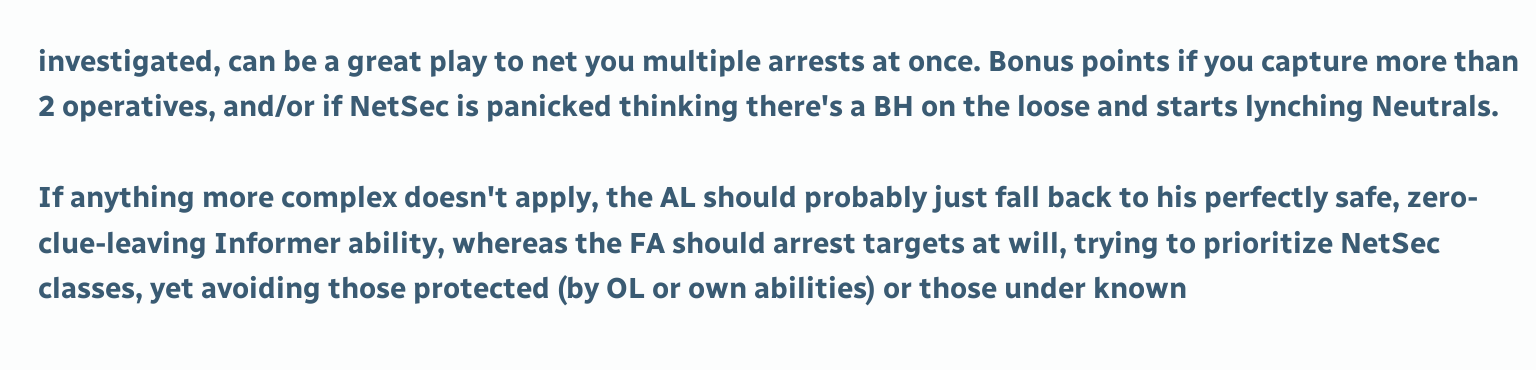investigated, can be a great play to net you multiple arrests at once. Bonus points if you capture more than 2 operatives, and/or if NetSec is panicked thinking there's a BH on the loose and starts lynching Neutrals.

If anything more complex doesn't apply, the AL should probably just fall back to his perfectly safe, zero-clue-leaving Informer ability, whereas the FA should arrest targets at will, trying to prioritize NetSec classes, yet avoiding those protected (by OL or own abilities) or those under known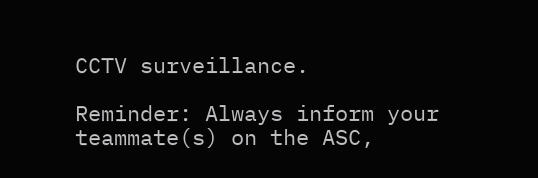CCTV surveillance.

Reminder: Always inform your teammate(s) on the ASC,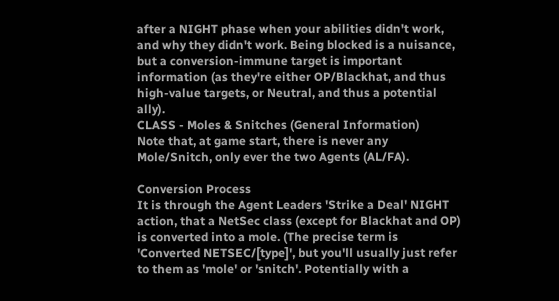after a NIGHT phase when your abilities didn't work, and why they didn't work. Being blocked is a nuisance, but a conversion-immune target is important information (as they're either OP/Blackhat, and thus high-value targets, or Neutral, and thus a potential ally).
CLASS - Moles & Snitches (General Information)
Note that, at game start, there is never any Mole/Snitch, only ever the two Agents (AL/FA).

Conversion Process
It is through the Agent Leaders 'Strike a Deal' NIGHT action, that a NetSec class (except for Blackhat and OP) is converted into a mole. (The precise term is 'Converted NETSEC/[type]', but you'll usually just refer to them as 'mole' or 'snitch'. Potentially with a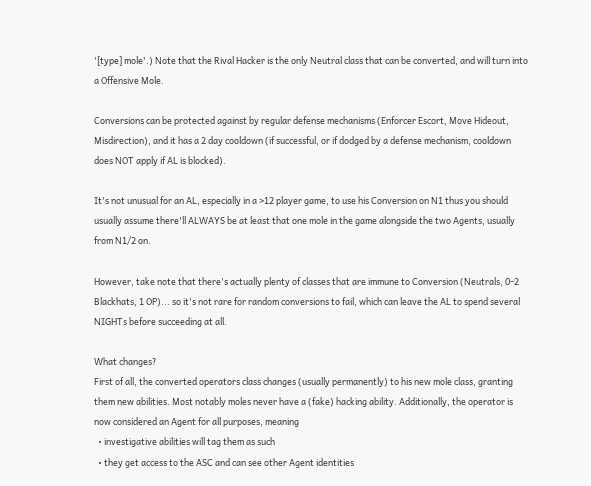'[type] mole'.) Note that the Rival Hacker is the only Neutral class that can be converted, and will turn into a Offensive Mole.

Conversions can be protected against by regular defense mechanisms (Enforcer Escort, Move Hideout, Misdirection), and it has a 2 day cooldown (if successful, or if dodged by a defense mechanism, cooldown does NOT apply if AL is blocked).

It's not unusual for an AL, especially in a >12 player game, to use his Conversion on N1 thus you should usually assume there'll ALWAYS be at least that one mole in the game alongside the two Agents, usually from N1/2 on.

However, take note that there's actually plenty of classes that are immune to Conversion (Neutrals, 0-2 Blackhats, 1 OP)... so it's not rare for random conversions to fail, which can leave the AL to spend several NIGHTs before succeeding at all.

What changes?
First of all, the converted operators class changes (usually permanently) to his new mole class, granting them new abilities. Most notably moles never have a (fake) hacking ability. Additionally, the operator is now considered an Agent for all purposes, meaning
  • investigative abilities will tag them as such
  • they get access to the ASC and can see other Agent identities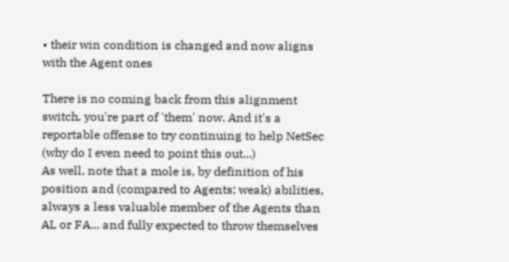• their win condition is changed and now aligns with the Agent ones

There is no coming back from this alignment switch, you're part of 'them' now. And it's a reportable offense to try continuing to help NetSec (why do I even need to point this out...)
As well, note that a mole is, by definition of his position and (compared to Agents; weak) abilities, always a less valuable member of the Agents than AL or FA... and fully expected to throw themselves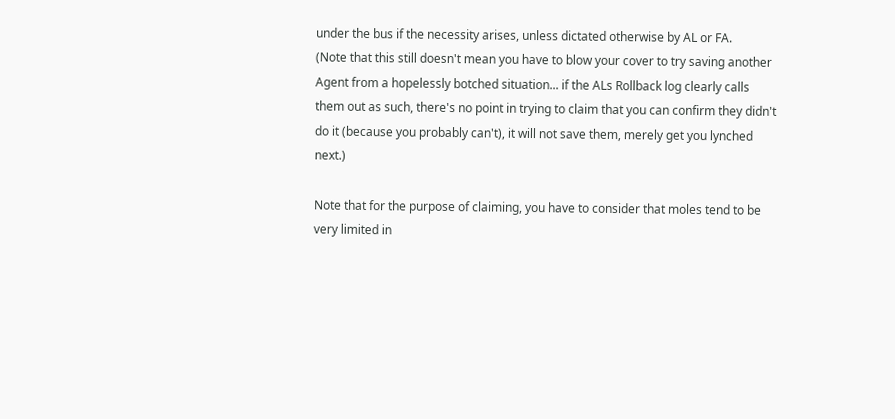under the bus if the necessity arises, unless dictated otherwise by AL or FA.
(Note that this still doesn't mean you have to blow your cover to try saving another Agent from a hopelessly botched situation... if the ALs Rollback log clearly calls them out as such, there's no point in trying to claim that you can confirm they didn't do it (because you probably can't), it will not save them, merely get you lynched next.)

Note that for the purpose of claiming, you have to consider that moles tend to be very limited in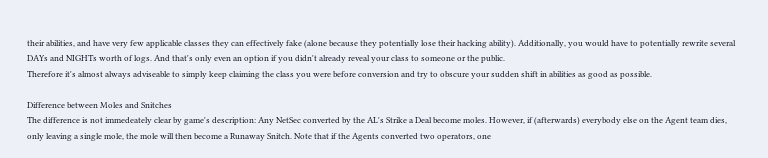their abilities, and have very few applicable classes they can effectively fake (alone because they potentially lose their hacking ability). Additionally, you would have to potentially rewrite several DAYs and NIGHTs worth of logs. And that's only even an option if you didn't already reveal your class to someone or the public.
Therefore it's almost always adviseable to simply keep claiming the class you were before conversion and try to obscure your sudden shift in abilities as good as possible.

Difference between Moles and Snitches
The difference is not immedeately clear by game's description: Any NetSec converted by the AL's Strike a Deal become moles. However, if (afterwards) everybody else on the Agent team dies, only leaving a single mole, the mole will then become a Runaway Snitch. Note that if the Agents converted two operators, one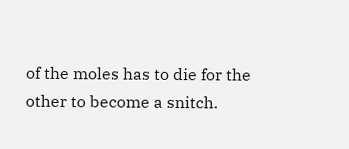of the moles has to die for the other to become a snitch.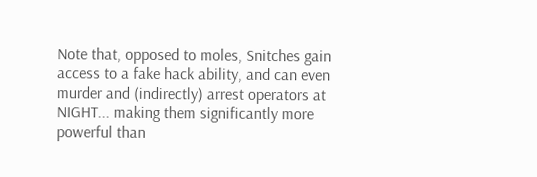Note that, opposed to moles, Snitches gain access to a fake hack ability, and can even murder and (indirectly) arrest operators at NIGHT... making them significantly more powerful than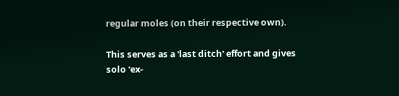regular moles (on their respective own).

This serves as a 'last ditch' effort and gives solo 'ex-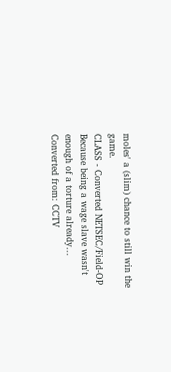moles' a (slim) chance to still win the game.
CLASS - Converted NETSEC/Field-OP
Because being a wage slave wasn't enough of a torture already...
Converted from: CCTV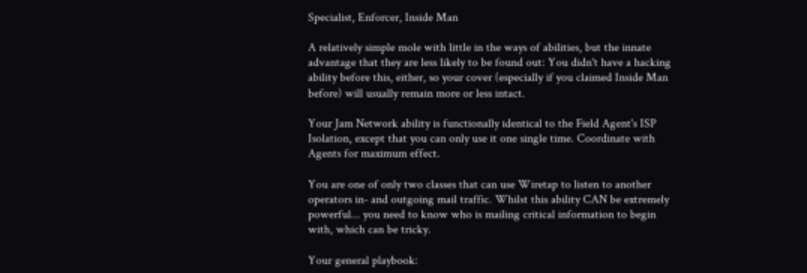Specialist, Enforcer, Inside Man

A relatively simple mole with little in the ways of abilities, but the innate advantage that they are less likely to be found out: You didn't have a hacking ability before this, either, so your cover (especially if you claimed Inside Man before) will usually remain more or less intact.

Your Jam Network ability is functionally identical to the Field Agent's ISP Isolation, except that you can only use it one single time. Coordinate with Agents for maximum effect.

You are one of only two classes that can use Wiretap to listen to another operators in- and outgoing mail traffic. Whilst this ability CAN be extremely powerful... you need to know who is mailing critical information to begin with, which can be tricky.

Your general playbook: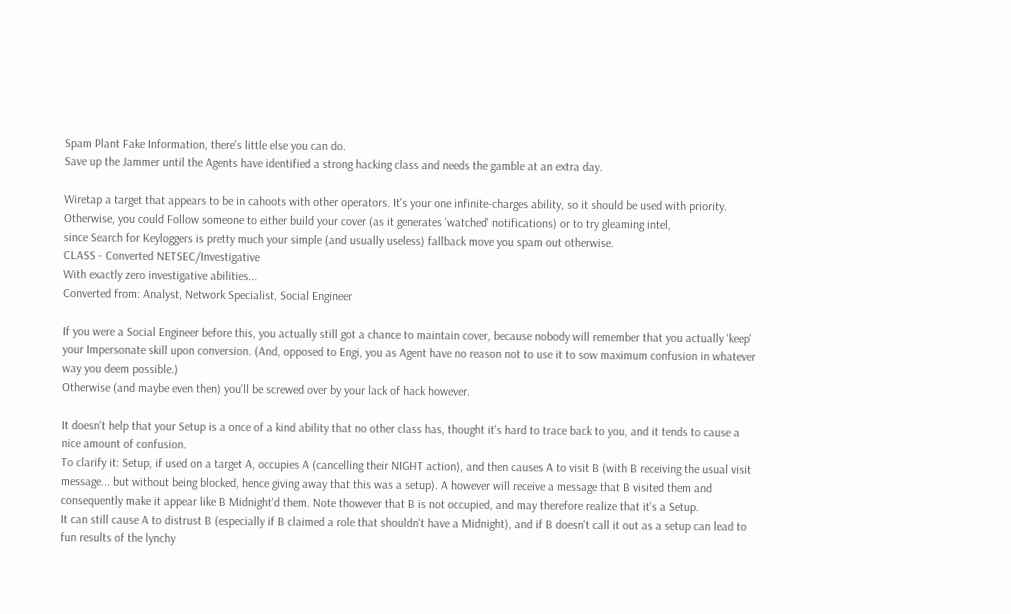Spam Plant Fake Information, there's little else you can do.
Save up the Jammer until the Agents have identified a strong hacking class and needs the gamble at an extra day.

Wiretap a target that appears to be in cahoots with other operators. It's your one infinite-charges ability, so it should be used with priority.
Otherwise, you could Follow someone to either build your cover (as it generates 'watched' notifications) or to try gleaming intel,
since Search for Keyloggers is pretty much your simple (and usually useless) fallback move you spam out otherwise.
CLASS - Converted NETSEC/Investigative
With exactly zero investigative abilities...
Converted from: Analyst, Network Specialist, Social Engineer

If you were a Social Engineer before this, you actually still got a chance to maintain cover, because nobody will remember that you actually 'keep' your Impersonate skill upon conversion. (And, opposed to Engi, you as Agent have no reason not to use it to sow maximum confusion in whatever way you deem possible.)
Otherwise (and maybe even then) you'll be screwed over by your lack of hack however.

It doesn't help that your Setup is a once of a kind ability that no other class has, thought it's hard to trace back to you, and it tends to cause a nice amount of confusion.
To clarify it: Setup, if used on a target A, occupies A (cancelling their NIGHT action), and then causes A to visit B (with B receiving the usual visit message... but without being blocked, hence giving away that this was a setup). A however will receive a message that B visited them and consequently make it appear like B Midnight'd them. Note thowever that B is not occupied, and may therefore realize that it's a Setup.
It can still cause A to distrust B (especially if B claimed a role that shouldn't have a Midnight), and if B doesn't call it out as a setup can lead to fun results of the lynchy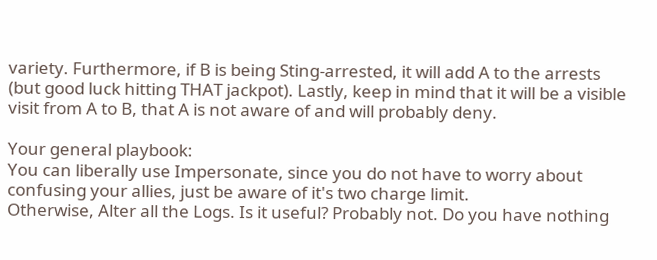variety. Furthermore, if B is being Sting-arrested, it will add A to the arrests (but good luck hitting THAT jackpot). Lastly, keep in mind that it will be a visible visit from A to B, that A is not aware of and will probably deny.

Your general playbook:
You can liberally use Impersonate, since you do not have to worry about confusing your allies, just be aware of it's two charge limit.
Otherwise, Alter all the Logs. Is it useful? Probably not. Do you have nothing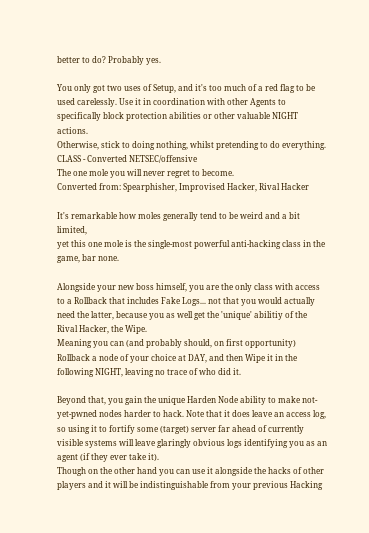better to do? Probably yes.

You only got two uses of Setup, and it's too much of a red flag to be used carelessly. Use it in coordination with other Agents to specifically block protection abilities or other valuable NIGHT actions.
Otherwise, stick to doing nothing, whilst pretending to do everything.
CLASS - Converted NETSEC/offensive
The one mole you will never regret to become.
Converted from: Spearphisher, Improvised Hacker, Rival Hacker

It's remarkable how moles generally tend to be weird and a bit limited,
yet this one mole is the single-most powerful anti-hacking class in the game, bar none.

Alongside your new boss himself, you are the only class with access to a Rollback that includes Fake Logs... not that you would actually need the latter, because you as well get the 'unique' abilitiy of the Rival Hacker, the Wipe.
Meaning you can (and probably should, on first opportunity) Rollback a node of your choice at DAY, and then Wipe it in the following NIGHT, leaving no trace of who did it.

Beyond that, you gain the unique Harden Node ability to make not-yet-pwned nodes harder to hack. Note that it does leave an access log, so using it to fortify some (target) server far ahead of currently visible systems will leave glaringly obvious logs identifying you as an agent (if they ever take it).
Though on the other hand you can use it alongside the hacks of other players and it will be indistinguishable from your previous Hacking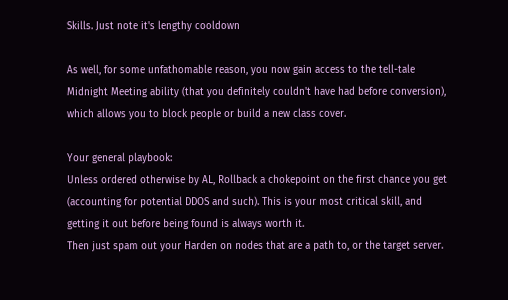Skills. Just note it's lengthy cooldown

As well, for some unfathomable reason, you now gain access to the tell-tale Midnight Meeting ability (that you definitely couldn't have had before conversion), which allows you to block people or build a new class cover.

Your general playbook:
Unless ordered otherwise by AL, Rollback a chokepoint on the first chance you get (accounting for potential DDOS and such). This is your most critical skill, and getting it out before being found is always worth it.
Then just spam out your Harden on nodes that are a path to, or the target server.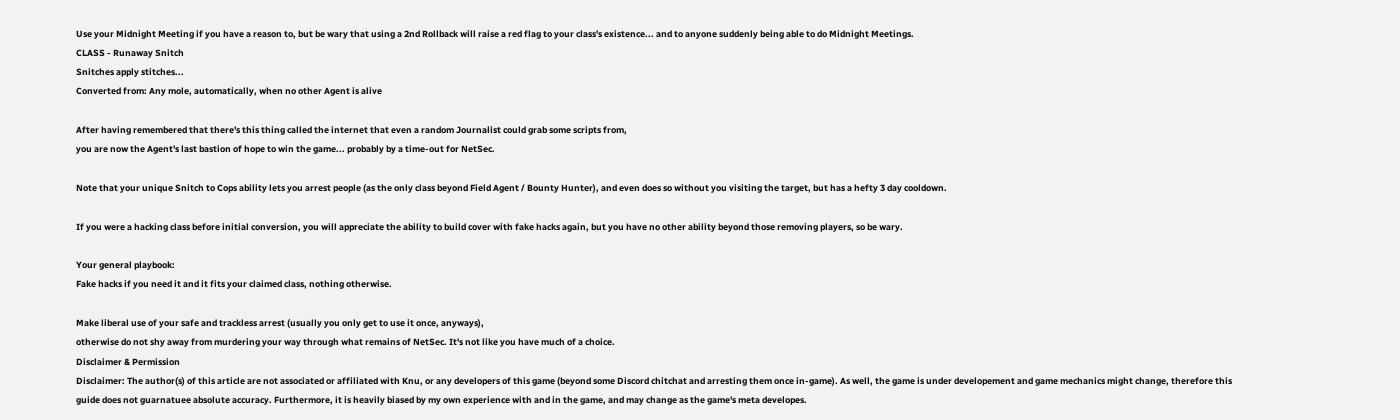Use your Midnight Meeting if you have a reason to, but be wary that using a 2nd Rollback will raise a red flag to your class's existence... and to anyone suddenly being able to do Midnight Meetings.
CLASS - Runaway Snitch
Snitches apply stitches...
Converted from: Any mole, automatically, when no other Agent is alive

After having remembered that there's this thing called the internet that even a random Journalist could grab some scripts from,
you are now the Agent's last bastion of hope to win the game... probably by a time-out for NetSec.

Note that your unique Snitch to Cops ability lets you arrest people (as the only class beyond Field Agent / Bounty Hunter), and even does so without you visiting the target, but has a hefty 3 day cooldown.

If you were a hacking class before initial conversion, you will appreciate the ability to build cover with fake hacks again, but you have no other ability beyond those removing players, so be wary.

Your general playbook:
Fake hacks if you need it and it fits your claimed class, nothing otherwise.

Make liberal use of your safe and trackless arrest (usually you only get to use it once, anyways),
otherwise do not shy away from murdering your way through what remains of NetSec. It's not like you have much of a choice.
Disclaimer & Permission
Disclaimer: The author(s) of this article are not associated or affiliated with Knu, or any developers of this game (beyond some Discord chitchat and arresting them once in-game). As well, the game is under developement and game mechanics might change, therefore this guide does not guarnatuee absolute accuracy. Furthermore, it is heavily biased by my own experience with and in the game, and may change as the game's meta developes.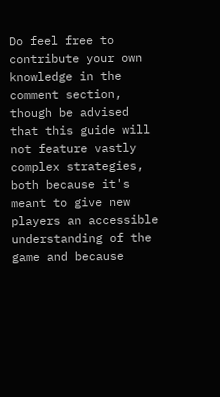Do feel free to contribute your own knowledge in the comment section, though be advised that this guide will not feature vastly complex strategies, both because it's meant to give new players an accessible understanding of the game and because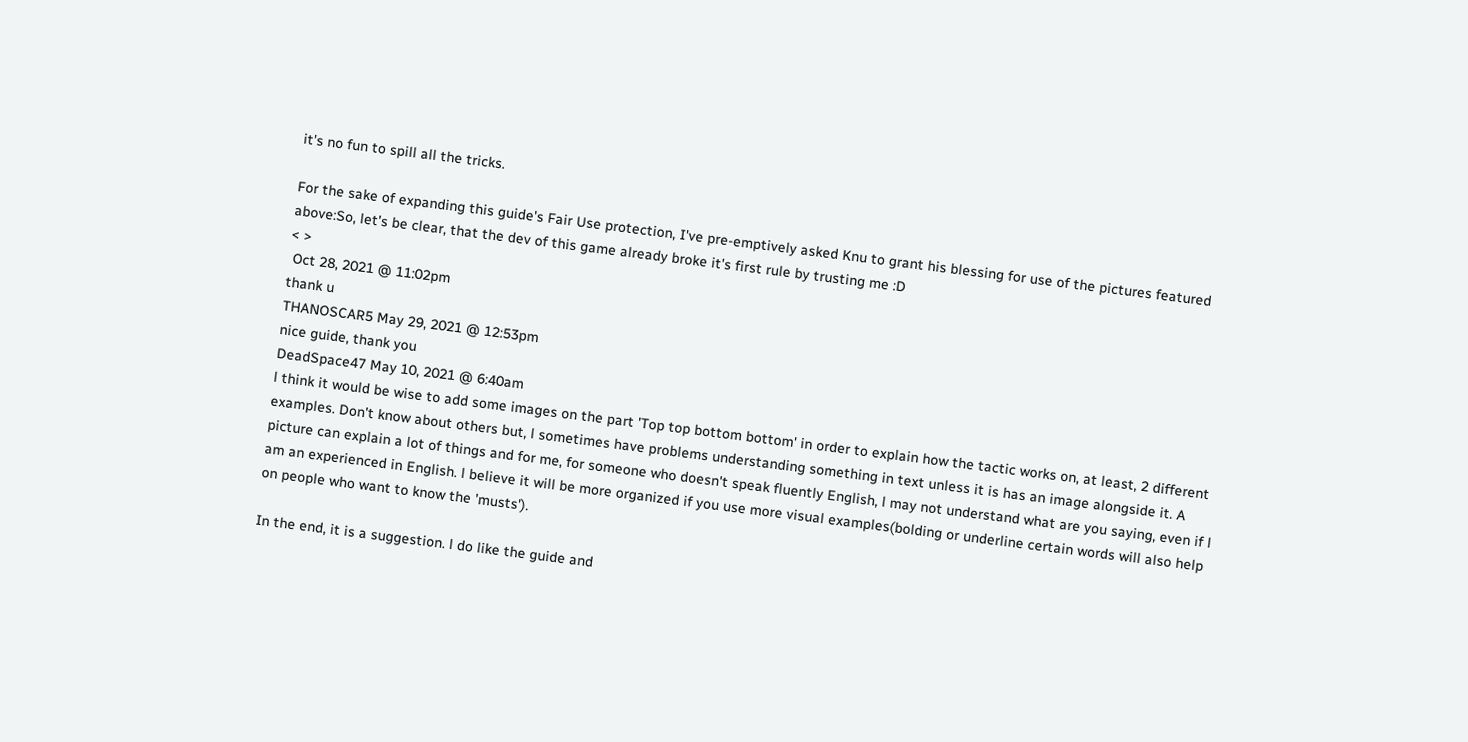it's no fun to spill all the tricks.

For the sake of expanding this guide's Fair Use protection, I've pre-emptively asked Knu to grant his blessing for use of the pictures featured above:So, let's be clear, that the dev of this game already broke it's first rule by trusting me :D
< >
 Oct 28, 2021 @ 11:02pm
thank u
THANOSCAR5 May 29, 2021 @ 12:53pm
nice guide, thank you
DeadSpace47 May 10, 2021 @ 6:40am
l think it would be wise to add some images on the part 'Top top bottom bottom' in order to explain how the tactic works on, at least, 2 different examples. Don't know about others but, l sometimes have problems understanding something in text unless it is has an image alongside it. A picture can explain a lot of things and for me, for someone who doesn't speak fluently English, l may not understand what are you saying, even if l am an experienced in English. l believe it will be more organized if you use more visual examples(bolding or underline certain words will also help on people who want to know the 'musts').

In the end, it is a suggestion. l do like the guide and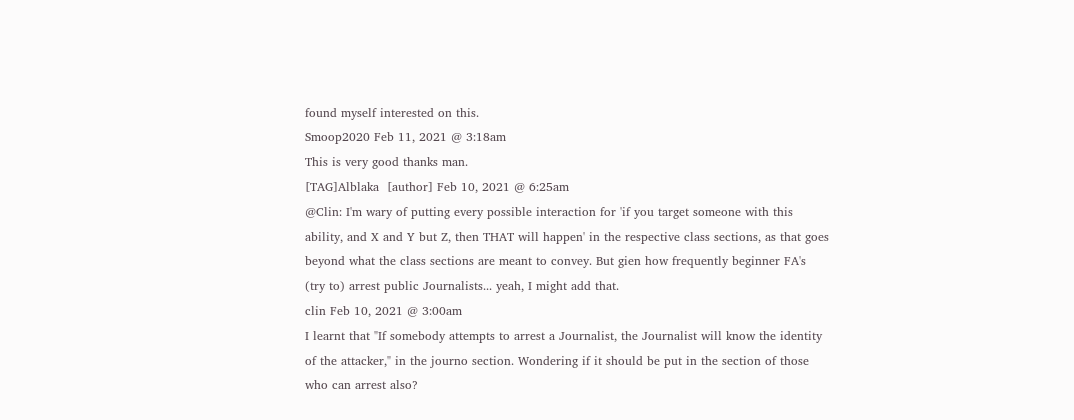found myself interested on this.
Smoop2020 Feb 11, 2021 @ 3:18am
This is very good thanks man.
[TAG]Alblaka  [author] Feb 10, 2021 @ 6:25am
@Clin: I'm wary of putting every possible interaction for 'if you target someone with this ability, and X and Y but Z, then THAT will happen' in the respective class sections, as that goes beyond what the class sections are meant to convey. But gien how frequently beginner FA's (try to) arrest public Journalists... yeah, I might add that.
clin Feb 10, 2021 @ 3:00am
I learnt that "If somebody attempts to arrest a Journalist, the Journalist will know the identity of the attacker," in the journo section. Wondering if it should be put in the section of those who can arrest also?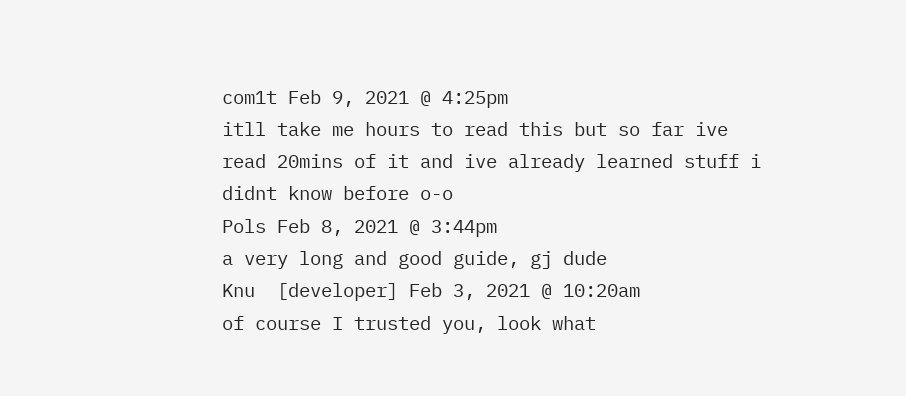com1t Feb 9, 2021 @ 4:25pm
itll take me hours to read this but so far ive read 20mins of it and ive already learned stuff i didnt know before o-o
Pols Feb 8, 2021 @ 3:44pm
a very long and good guide, gj dude
Knu  [developer] Feb 3, 2021 @ 10:20am
of course I trusted you, look what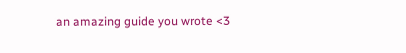an amazing guide you wrote <3